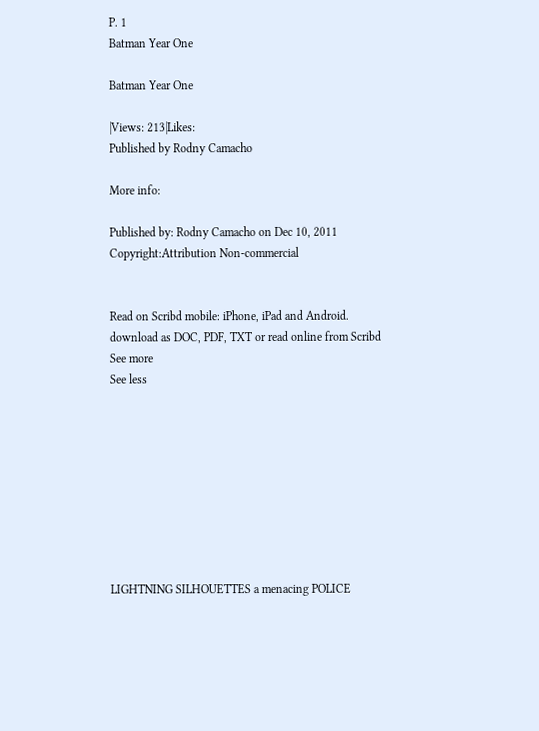P. 1
Batman Year One

Batman Year One

|Views: 213|Likes:
Published by Rodny Camacho

More info:

Published by: Rodny Camacho on Dec 10, 2011
Copyright:Attribution Non-commercial


Read on Scribd mobile: iPhone, iPad and Android.
download as DOC, PDF, TXT or read online from Scribd
See more
See less









LIGHTNING SILHOUETTES a menacing POLICE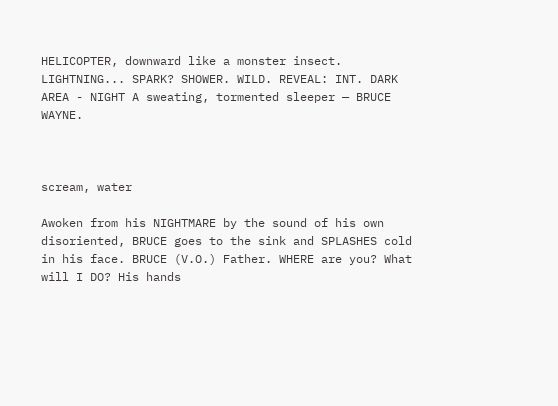HELICOPTER, downward like a monster insect. LIGHTNING... SPARK? SHOWER. WILD. REVEAL: INT. DARK AREA - NIGHT A sweating, tormented sleeper — BRUCE WAYNE.



scream, water

Awoken from his NIGHTMARE by the sound of his own disoriented, BRUCE goes to the sink and SPLASHES cold in his face. BRUCE (V.O.) Father. WHERE are you? What will I DO? His hands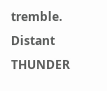tremble. Distant THUNDER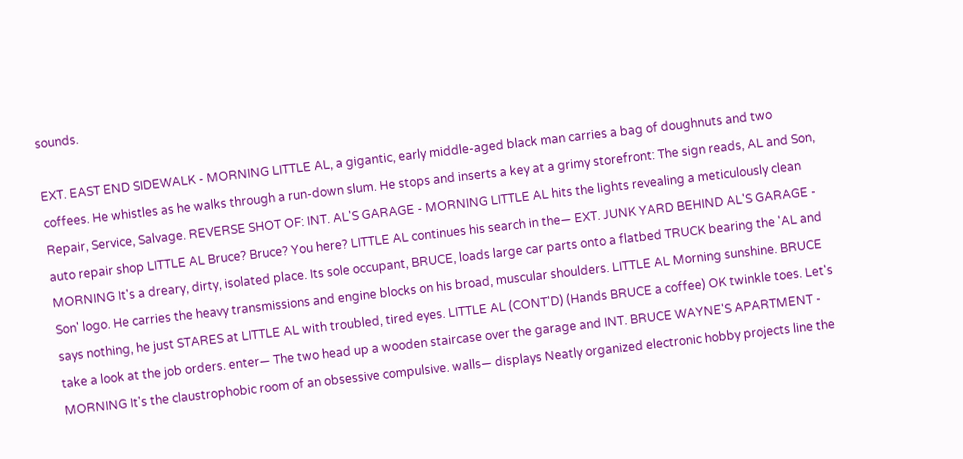sounds.

EXT. EAST END SIDEWALK - MORNING LITTLE AL, a gigantic, early middle-aged black man carries a bag of doughnuts and two coffees. He whistles as he walks through a run-down slum. He stops and inserts a key at a grimy storefront: The sign reads, AL and Son, Repair, Service, Salvage. REVERSE SHOT OF: INT. AL'S GARAGE - MORNING LITTLE AL hits the lights revealing a meticulously clean auto repair shop LITTLE AL Bruce? Bruce? You here? LITTLE AL continues his search in the— EXT. JUNK YARD BEHIND AL'S GARAGE - MORNING It's a dreary, dirty, isolated place. Its sole occupant, BRUCE, loads large car parts onto a flatbed TRUCK bearing the 'AL and Son' logo. He carries the heavy transmissions and engine blocks on his broad, muscular shoulders. LITTLE AL Morning sunshine. BRUCE says nothing, he just STARES at LITTLE AL with troubled, tired eyes. LITTLE AL (CONT'D) (Hands BRUCE a coffee) OK twinkle toes. Let's take a look at the job orders. enter— The two head up a wooden staircase over the garage and INT. BRUCE WAYNE'S APARTMENT - MORNING It's the claustrophobic room of an obsessive compulsive. walls— displays Neatly organized electronic hobby projects line the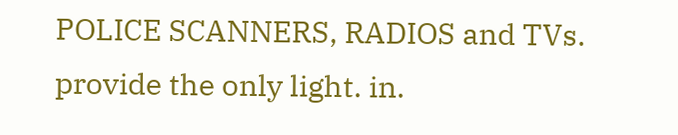POLICE SCANNERS, RADIOS and TVs. provide the only light. in.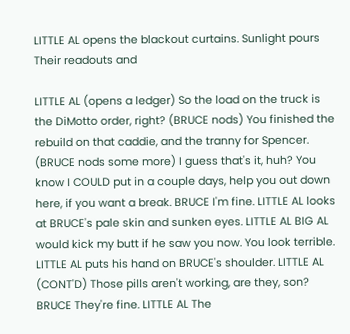LITTLE AL opens the blackout curtains. Sunlight pours Their readouts and

LITTLE AL (opens a ledger) So the load on the truck is the DiMotto order, right? (BRUCE nods) You finished the rebuild on that caddie, and the tranny for Spencer. (BRUCE nods some more) I guess that's it, huh? You know I COULD put in a couple days, help you out down here, if you want a break. BRUCE I'm fine. LITTLE AL looks at BRUCE's pale skin and sunken eyes. LITTLE AL BIG AL would kick my butt if he saw you now. You look terrible. LITTLE AL puts his hand on BRUCE's shoulder. LITTLE AL (CONT'D) Those pills aren't working, are they, son? BRUCE They're fine. LITTLE AL The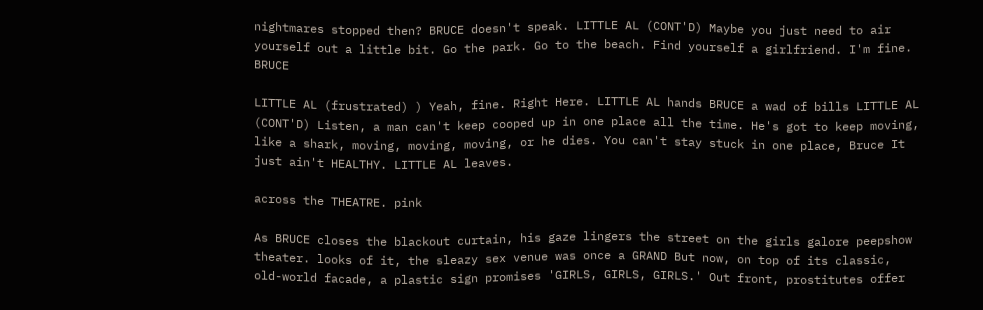nightmares stopped then? BRUCE doesn't speak. LITTLE AL (CONT'D) Maybe you just need to air yourself out a little bit. Go the park. Go to the beach. Find yourself a girlfriend. I'm fine. BRUCE

LITTLE AL (frustrated) ) Yeah, fine. Right Here. LITTLE AL hands BRUCE a wad of bills LITTLE AL (CONT'D) Listen, a man can't keep cooped up in one place all the time. He's got to keep moving, like a shark, moving, moving, moving, or he dies. You can't stay stuck in one place, Bruce It just ain't HEALTHY. LITTLE AL leaves.

across the THEATRE. pink

As BRUCE closes the blackout curtain, his gaze lingers the street on the girls galore peepshow theater. looks of it, the sleazy sex venue was once a GRAND But now, on top of its classic, old-world facade, a plastic sign promises 'GIRLS, GIRLS, GIRLS.' Out front, prostitutes offer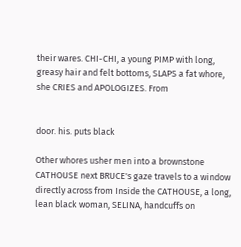their wares. CHI-CHI, a young PIMP with long, greasy hair and felt bottoms, SLAPS a fat whore, she CRIES and APOLOGIZES. From


door. his. puts black

Other whores usher men into a brownstone CATHOUSE next BRUCE's gaze travels to a window directly across from Inside the CATHOUSE, a long, lean black woman, SELINA, handcuffs on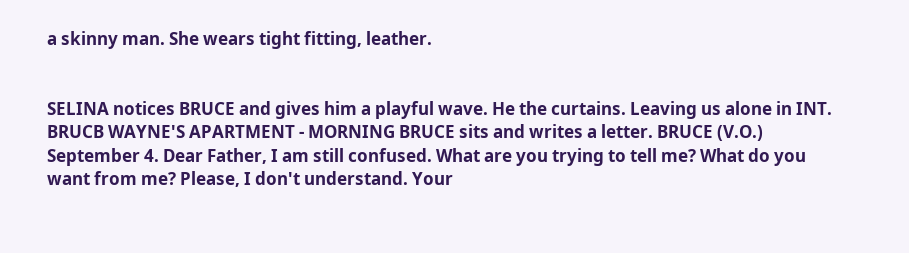a skinny man. She wears tight fitting, leather.


SELINA notices BRUCE and gives him a playful wave. He the curtains. Leaving us alone in INT. BRUCB WAYNE'S APARTMENT - MORNING BRUCE sits and writes a letter. BRUCE (V.O.) September 4. Dear Father, I am still confused. What are you trying to tell me? What do you want from me? Please, I don't understand. Your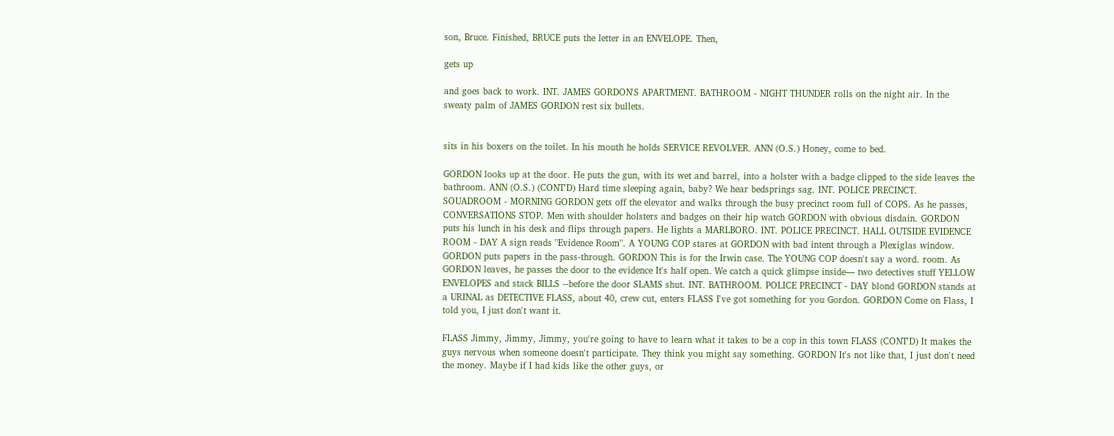son, Bruce. Finished, BRUCE puts the letter in an ENVELOPE. Then,

gets up

and goes back to work. INT. JAMES GORDON'S APARTMENT. BATHROOM - NIGHT THUNDER rolls on the night air. In the sweaty palm of JAMES GORDON rest six bullets.


sits in his boxers on the toilet. In his mouth he holds SERVICE REVOLVER. ANN (O.S.) Honey, come to bed.

GORDON looks up at the door. He puts the gun, with its wet and barrel, into a holster with a badge clipped to the side leaves the bathroom. ANN (O.S.) (CONT'D) Hard time sleeping again, baby? We hear bedsprings sag. INT. POLICE PRECINCT. SOUADROOM - MORNING GORDON gets off the elevator and walks through the busy precinct room full of COPS. As he passes, CONVERSATIONS STOP. Men with shoulder holsters and badges on their hip watch GORDON with obvious disdain. GORDON puts his lunch in his desk and flips through papers. He lights a MARLBORO. INT. POLICE PRECINCT. HALL OUTSIDE EVIDENCE ROOM - DAY A sign reads "Evidence Room". A YOUNG COP stares at GORDON with bad intent through a Plexiglas window. GORDON puts papers in the pass-through. GORDON This is for the Irwin case. The YOUNG COP doesn't say a word. room. As GORDON leaves, he passes the door to the evidence It's half open. We catch a quick glimpse inside— two detectives stuff YELLOW ENVELOPES and stack BILLS --before the door SLAMS shut. INT. BATHROOM. POLICE PRECINCT - DAY blond GORDON stands at a URINAL as DETECTIVE FLASS, about 40, crew cut, enters FLASS I've got something for you Gordon. GORDON Come on Flass, I told you, I just don't want it.

FLASS Jimmy, Jimmy, Jimmy, you're going to have to learn what it takes to be a cop in this town FLASS (CONT'D) It makes the guys nervous when someone doesn't participate. They think you might say something. GORDON It's not like that, I just don't need the money. Maybe if I had kids like the other guys, or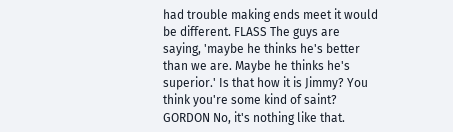had trouble making ends meet it would be different. FLASS The guys are saying, 'maybe he thinks he's better than we are. Maybe he thinks he's superior.' Is that how it is Jimmy? You think you're some kind of saint? GORDON No, it's nothing like that.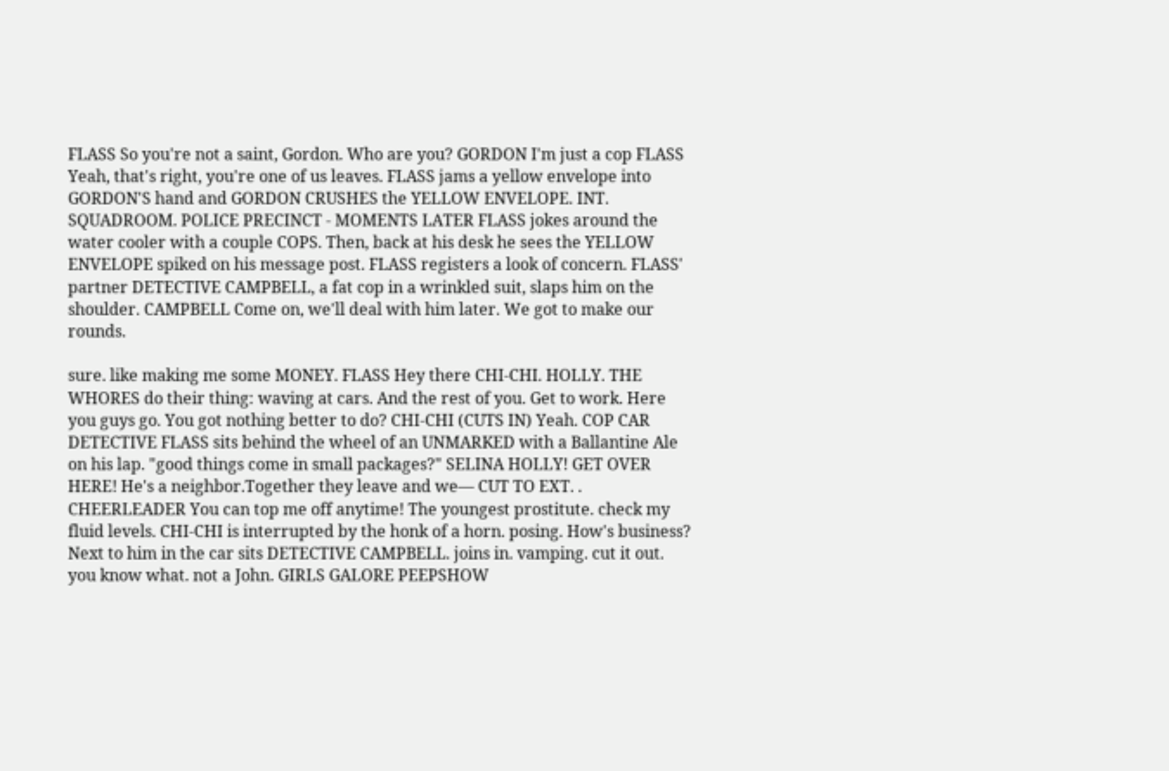FLASS So you're not a saint, Gordon. Who are you? GORDON I'm just a cop FLASS Yeah, that's right, you're one of us leaves. FLASS jams a yellow envelope into GORDON'S hand and GORDON CRUSHES the YELLOW ENVELOPE. INT. SQUADROOM. POLICE PRECINCT - MOMENTS LATER FLASS jokes around the water cooler with a couple COPS. Then, back at his desk he sees the YELLOW ENVELOPE spiked on his message post. FLASS registers a look of concern. FLASS' partner DETECTIVE CAMPBELL, a fat cop in a wrinkled suit, slaps him on the shoulder. CAMPBELL Come on, we'll deal with him later. We got to make our rounds.

sure. like making me some MONEY. FLASS Hey there CHI-CHI. HOLLY. THE WHORES do their thing: waving at cars. And the rest of you. Get to work. Here you guys go. You got nothing better to do? CHI-CHI (CUTS IN) Yeah. COP CAR DETECTIVE FLASS sits behind the wheel of an UNMARKED with a Ballantine Ale on his lap. "good things come in small packages?" SELINA HOLLY! GET OVER HERE! He's a neighbor.Together they leave and we— CUT TO EXT. . CHEERLEADER You can top me off anytime! The youngest prostitute. check my fluid levels. CHI-CHI is interrupted by the honk of a horn. posing. How's business? Next to him in the car sits DETECTIVE CAMPBELL. joins in. vamping. cut it out. you know what. not a John. GIRLS GALORE PEEPSHOW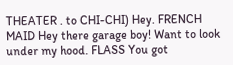THEATER . to CHI-CHI) Hey. FRENCH MAID Hey there garage boy! Want to look under my hood. FLASS You got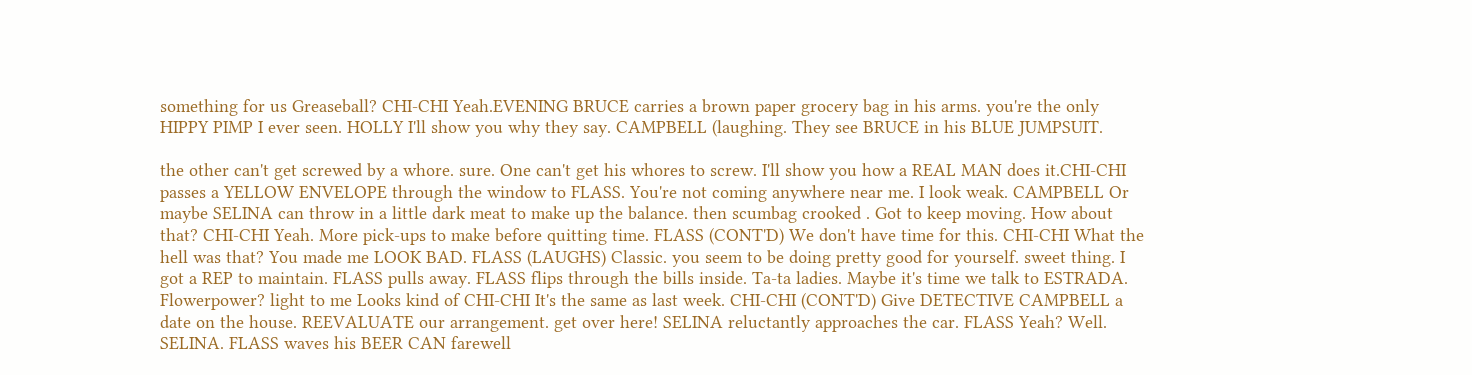something for us Greaseball? CHI-CHI Yeah.EVENING BRUCE carries a brown paper grocery bag in his arms. you're the only HIPPY PIMP I ever seen. HOLLY I'll show you why they say. CAMPBELL (laughing. They see BRUCE in his BLUE JUMPSUIT.

the other can't get screwed by a whore. sure. One can't get his whores to screw. I'll show you how a REAL MAN does it.CHI-CHI passes a YELLOW ENVELOPE through the window to FLASS. You're not coming anywhere near me. I look weak. CAMPBELL Or maybe SELINA can throw in a little dark meat to make up the balance. then scumbag crooked . Got to keep moving. How about that? CHI-CHI Yeah. More pick-ups to make before quitting time. FLASS (CONT'D) We don't have time for this. CHI-CHI What the hell was that? You made me LOOK BAD. FLASS (LAUGHS) Classic. you seem to be doing pretty good for yourself. sweet thing. I got a REP to maintain. FLASS pulls away. FLASS flips through the bills inside. Ta-ta ladies. Maybe it's time we talk to ESTRADA. Flowerpower? light to me Looks kind of CHI-CHI It's the same as last week. CHI-CHI (CONT'D) Give DETECTIVE CAMPBELL a date on the house. REEVALUATE our arrangement. get over here! SELINA reluctantly approaches the car. FLASS Yeah? Well. SELINA. FLASS waves his BEER CAN farewell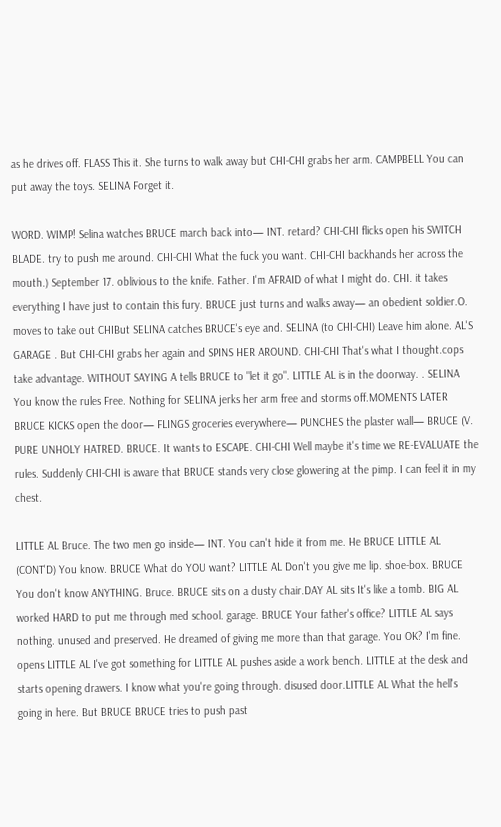as he drives off. FLASS This it. She turns to walk away but CHI-CHI grabs her arm. CAMPBELL You can put away the toys. SELINA Forget it.

WORD. WIMP! Selina watches BRUCE march back into— INT. retard? CHI-CHI flicks open his SWITCH BLADE. try to push me around. CHI-CHI What the fuck you want. CHI-CHI backhands her across the mouth.) September 17. oblivious to the knife. Father. I'm AFRAID of what I might do. CHI. it takes everything I have just to contain this fury. BRUCE just turns and walks away— an obedient soldier.O. moves to take out CHIBut SELINA catches BRUCE's eye and. SELINA (to CHI-CHI) Leave him alone. AL'S GARAGE . But CHI-CHI grabs her again and SPINS HER AROUND. CHI-CHI That's what I thought.cops take advantage. WITHOUT SAYING A tells BRUCE to "let it go". LITTLE AL is in the doorway. . SELINA You know the rules Free. Nothing for SELINA jerks her arm free and storms off.MOMENTS LATER BRUCE KICKS open the door— FLINGS groceries everywhere— PUNCHES the plaster wall— BRUCE (V. PURE UNHOLY HATRED. BRUCE. It wants to ESCAPE. CHI-CHI Well maybe it's time we RE-EVALUATE the rules. Suddenly CHI-CHI is aware that BRUCE stands very close glowering at the pimp. I can feel it in my chest.

LITTLE AL Bruce. The two men go inside— INT. You can't hide it from me. He BRUCE LITTLE AL (CONT'D) You know. BRUCE What do YOU want? LITTLE AL Don't you give me lip. shoe-box. BRUCE You don't know ANYTHING. Bruce. BRUCE sits on a dusty chair.DAY AL sits It's like a tomb. BIG AL worked HARD to put me through med school. garage. BRUCE Your father's office? LITTLE AL says nothing. unused and preserved. He dreamed of giving me more than that garage. You OK? I'm fine. opens LITTLE AL I've got something for LITTLE AL pushes aside a work bench. LITTLE at the desk and starts opening drawers. I know what you're going through. disused door.LITTLE AL What the hell's going in here. But BRUCE BRUCE tries to push past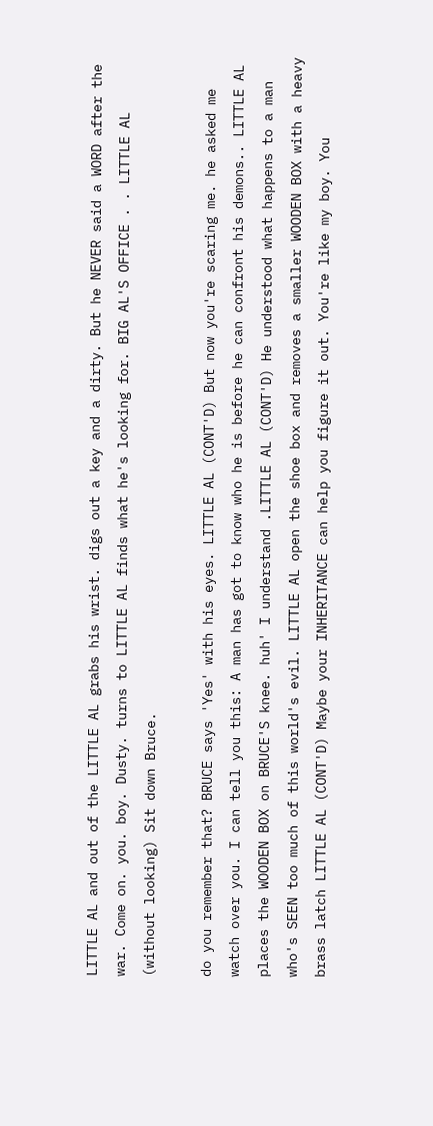LITTLE AL and out of the LITTLE AL grabs his wrist. digs out a key and a dirty. But he NEVER said a WORD after the war. Come on. you. boy. Dusty. turns to LITTLE AL finds what he's looking for. BIG AL'S OFFICE . . LITTLE AL (without looking) Sit down Bruce.

do you remember that? BRUCE says 'Yes' with his eyes. LITTLE AL (CONT'D) But now you're scaring me. he asked me watch over you. I can tell you this: A man has got to know who he is before he can confront his demons.. LITTLE AL places the WOODEN BOX on BRUCE'S knee. huh' I understand .LITTLE AL (CONT'D) He understood what happens to a man who's SEEN too much of this world's evil. LITTLE AL open the shoe box and removes a smaller WOODEN BOX with a heavy brass latch LITTLE AL (CONT'D) Maybe your INHERITANCE can help you figure it out. You're like my boy. You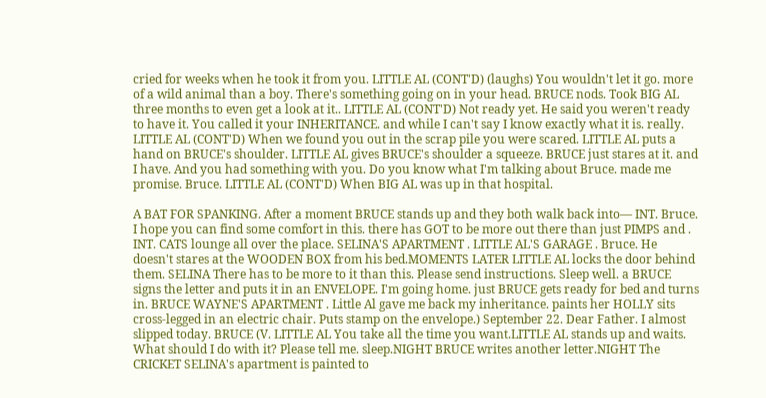cried for weeks when he took it from you. LITTLE AL (CONT'D) (laughs) You wouldn't let it go. more of a wild animal than a boy. There's something going on in your head. BRUCE nods. Took BIG AL three months to even get a look at it.. LITTLE AL (CONT'D) Not ready yet. He said you weren't ready to have it. You called it your INHERITANCE. and while I can't say I know exactly what it is. really. LITTLE AL (CONT'D) When we found you out in the scrap pile you were scared. LITTLE AL puts a hand on BRUCE's shoulder. LITTLE AL gives BRUCE's shoulder a squeeze. BRUCE just stares at it. and I have. And you had something with you. Do you know what I'm talking about Bruce. made me promise. Bruce. LITTLE AL (CONT'D) When BIG AL was up in that hospital.

A BAT FOR SPANKING. After a moment BRUCE stands up and they both walk back into— INT. Bruce. I hope you can find some comfort in this. there has GOT to be more out there than just PIMPS and . INT. CATS lounge all over the place. SELINA'S APARTMENT . LITTLE AL'S GARAGE . Bruce. He doesn't stares at the WOODEN BOX from his bed.MOMENTS LATER LITTLE AL locks the door behind them. SELINA There has to be more to it than this. Please send instructions. Sleep well. a BRUCE signs the letter and puts it in an ENVELOPE. I'm going home. just BRUCE gets ready for bed and turns in. BRUCE WAYNE'S APARTMENT . Little Al gave me back my inheritance. paints her HOLLY sits cross-legged in an electric chair. Puts stamp on the envelope.) September 22. Dear Father. I almost slipped today. BRUCE (V. LITTLE AL You take all the time you want.LITTLE AL stands up and waits. What should I do with it? Please tell me. sleep.NIGHT BRUCE writes another letter.NIGHT The CRICKET SELINA's apartment is painted to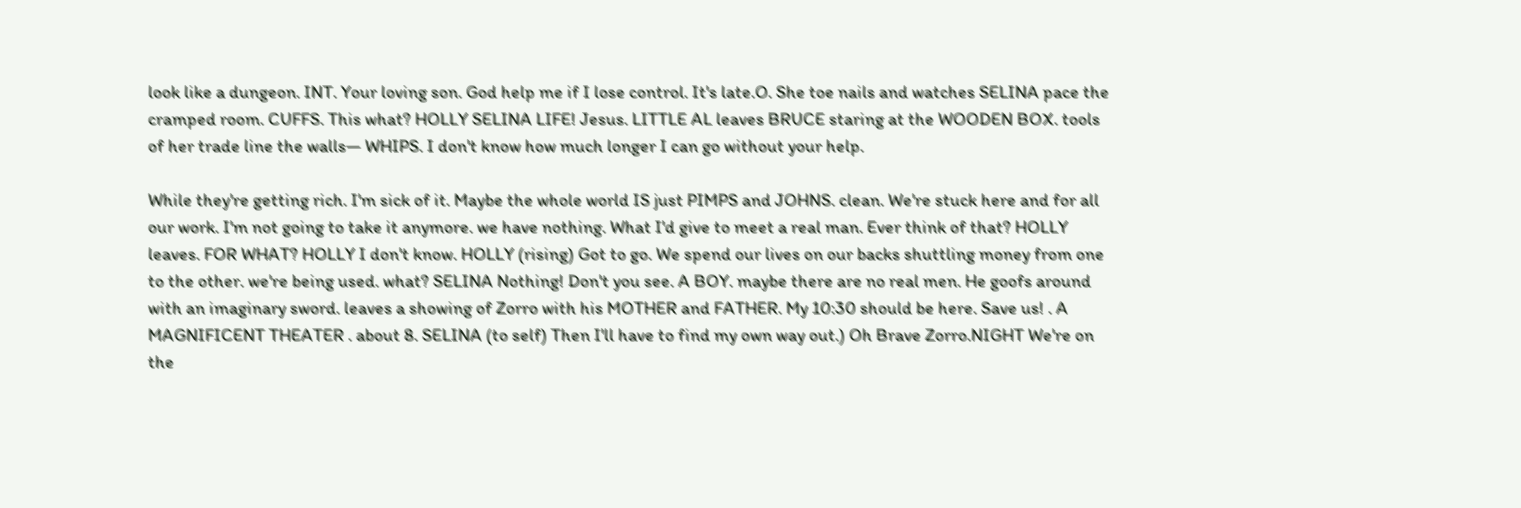look like a dungeon. INT. Your loving son. God help me if I lose control. It's late.O. She toe nails and watches SELINA pace the cramped room. CUFFS. This what? HOLLY SELINA LIFE! Jesus. LITTLE AL leaves BRUCE staring at the WOODEN BOX. tools of her trade line the walls— WHIPS. I don't know how much longer I can go without your help.

While they're getting rich. I'm sick of it. Maybe the whole world IS just PIMPS and JOHNS. clean. We're stuck here and for all our work. I'm not going to take it anymore. we have nothing. What I'd give to meet a real man. Ever think of that? HOLLY leaves. FOR WHAT? HOLLY I don't know. HOLLY (rising) Got to go. We spend our lives on our backs shuttling money from one to the other. we're being used. what? SELINA Nothing! Don't you see. A BOY. maybe there are no real men. He goofs around with an imaginary sword. leaves a showing of Zorro with his MOTHER and FATHER. My 10:30 should be here. Save us! . A MAGNIFICENT THEATER . about 8. SELINA (to self) Then I'll have to find my own way out.) Oh Brave Zorro.NIGHT We're on the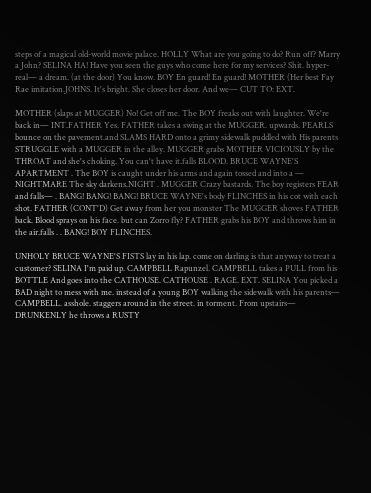steps of a magical old-world movie palace. HOLLY What are you going to do? Run off? Marry a John? SELINA HA! Have you seen the guys who come here for my services? Shit. hyper-real— a dream. (at the door) You know. BOY En guard! En guard! MOTHER (Her best Fay Rae imitation.JOHNS. It's bright. She closes her door. And we— CUT TO: EXT.

MOTHER (slaps at MUGGER) No! Get off me. The BOY freaks out with laughter. We're back in— INT.FATHER Yes. FATHER takes a swing at the MUGGER. upwards. PEARLS bounce on the pavement.and SLAMS HARD onto a grimy sidewalk puddled with His parents STRUGGLE with a MUGGER in the alley. MUGGER grabs MOTHER VICIOUSLY by the THROAT and she's choking. You can't have it.falls BLOOD. BRUCE WAYNE'S APARTMENT . The BOY is caught under his arms and again tossed and into a — NIGHTMARE The sky darkens.NIGHT . MUGGER Crazy bastards. The boy registers FEAR and falls— . BANG! BANG! BANG! BRUCE WAYNE's body FLINCHES in his cot with each shot. FATHER (CONT'D) Get away from her you monster The MUGGER shoves FATHER back. Blood sprays on his face. but can Zorro fly? FATHER grabs his BOY and throws him in the air.falls . . BANG! BOY FLINCHES.

UNHOLY BRUCE WAYNE'S FISTS lay in his lap. come on darling is that anyway to treat a customer? SELINA I'm paid up. CAMPBELL Rapunzel. CAMPBELL takes a PULL from his BOTTLE And goes into the CATHOUSE. CATHOUSE . RAGE. EXT. SELINA You picked a BAD night to mess with me. instead of a young BOY walking the sidewalk with his parents— CAMPBELL. asshole. staggers around in the street. in torment. From upstairs— DRUNKENLY he throws a RUSTY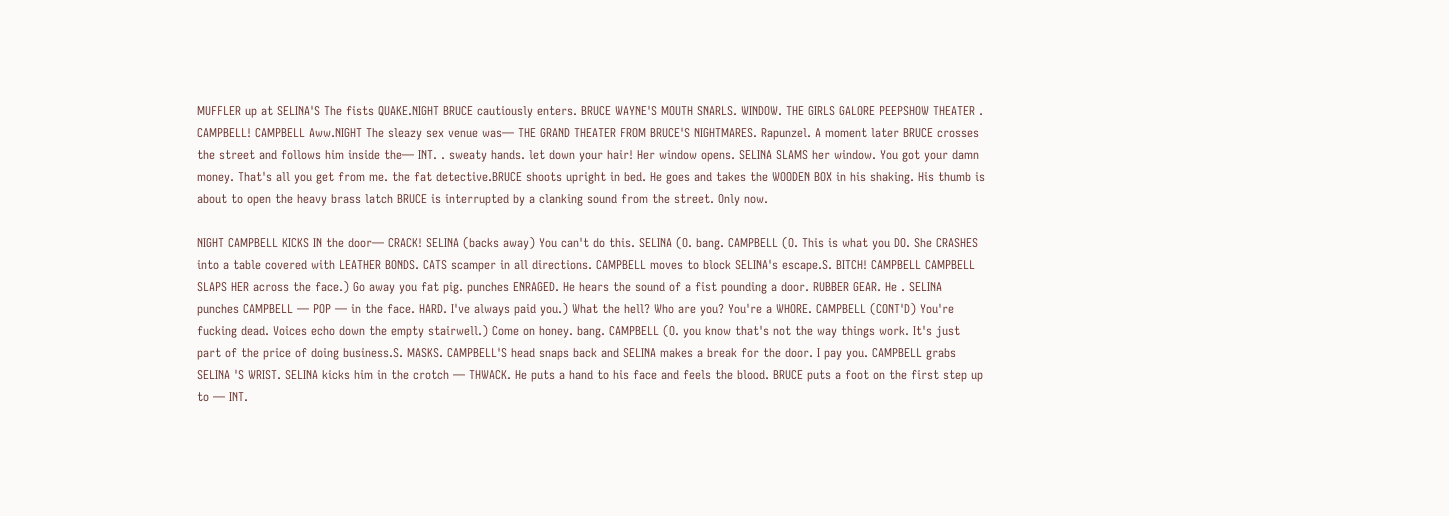MUFFLER up at SELINA'S The fists QUAKE.NIGHT BRUCE cautiously enters. BRUCE WAYNE'S MOUTH SNARLS. WINDOW. THE GIRLS GALORE PEEPSHOW THEATER . CAMPBELL! CAMPBELL Aww.NIGHT The sleazy sex venue was— THE GRAND THEATER FROM BRUCE'S NIGHTMARES. Rapunzel. A moment later BRUCE crosses the street and follows him inside the— INT. . sweaty hands. let down your hair! Her window opens. SELINA SLAMS her window. You got your damn money. That's all you get from me. the fat detective.BRUCE shoots upright in bed. He goes and takes the WOODEN BOX in his shaking. His thumb is about to open the heavy brass latch BRUCE is interrupted by a clanking sound from the street. Only now.

NIGHT CAMPBELL KICKS IN the door— CRACK! SELINA (backs away) You can't do this. SELINA (O. bang. CAMPBELL (O. This is what you DO. She CRASHES into a table covered with LEATHER BONDS. CATS scamper in all directions. CAMPBELL moves to block SELINA's escape.S. BITCH! CAMPBELL CAMPBELL SLAPS HER across the face.) Go away you fat pig. punches ENRAGED. He hears the sound of a fist pounding a door. RUBBER GEAR. He . SELINA punches CAMPBELL — POP — in the face. HARD. I've always paid you.) What the hell? Who are you? You're a WHORE. CAMPBELL (CONT'D) You're fucking dead. Voices echo down the empty stairwell.) Come on honey. bang. CAMPBELL (O. you know that's not the way things work. It's just part of the price of doing business.S. MASKS. CAMPBELL'S head snaps back and SELINA makes a break for the door. I pay you. CAMPBELL grabs SELINA 'S WRIST. SELINA kicks him in the crotch — THWACK. He puts a hand to his face and feels the blood. BRUCE puts a foot on the first step up to — INT.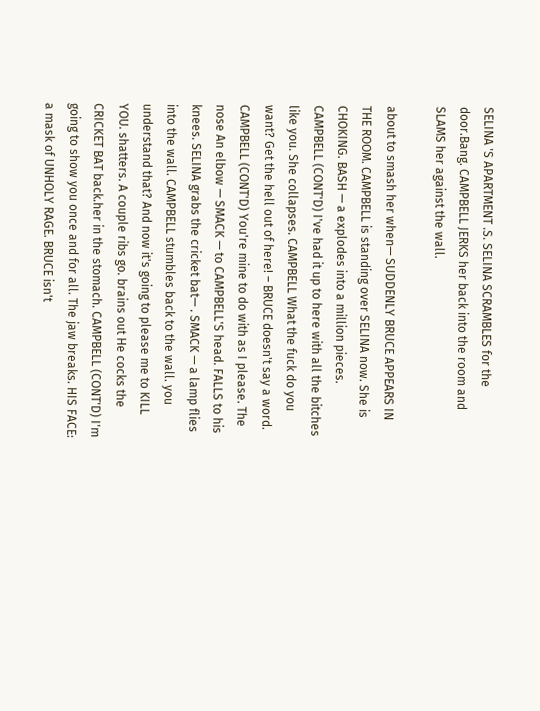SELINA 'S APARTMENT .S. SELINA SCRAMBLES for the door.Bang. CAMPBELL JERKS her back into the room and SLAMS her against the wall.

about to smash her when— SUDDENLY BRUCE APPEARS IN THE ROOM. CAMPBELL is standing over SELINA now. She is CHOKING. BASH — a explodes into a million pieces. CAMPBELL (CONT'D) I've had it up to here with all the bitches like you. She collapses. CAMPBELL What the fuck do you want? Get the hell out of here! – BRUCE doesn't say a word. CAMPBELL (CONT'D) You're mine to do with as I please. The nose An elbow — SMACK — to CAMPBELL'S head. FALLS to his knees. SELINA grabs the cricket bat— . SMACK — a lamp flies into the wall. CAMPBELL stumbles back to the wall. you understand that? And now it's going to please me to KILL YOU. shatters. A couple ribs go. brains out He cocks the CRICKET BAT back.her in the stomach. CAMPBELL (CONT'D) I'm going to show you once and for all. The jaw breaks. HIS FACE: a mask of UNHOLY RAGE. BRUCE isn't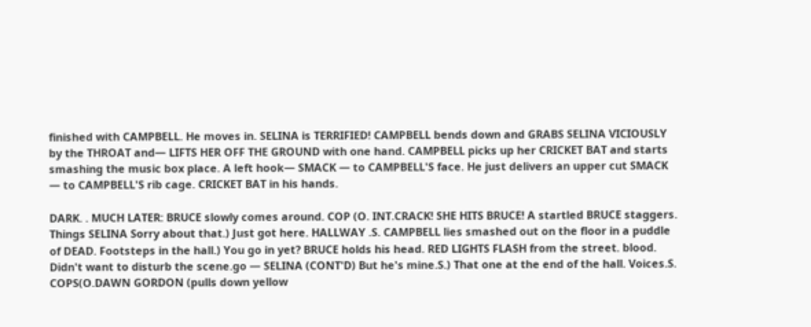finished with CAMPBELL. He moves in. SELINA is TERRIFIED! CAMPBELL bends down and GRABS SELINA VICIOUSLY by the THROAT and— LIFTS HER OFF THE GROUND with one hand. CAMPBELL picks up her CRICKET BAT and starts smashing the music box place. A left hook— SMACK — to CAMPBELL'S face. He just delivers an upper cut SMACK — to CAMPBELL'S rib cage. CRICKET BAT in his hands.

DARK. . MUCH LATER: BRUCE slowly comes around. COP (O. INT.CRACK! SHE HITS BRUCE! A startled BRUCE staggers. Things SELINA Sorry about that.) Just got here. HALLWAY .S. CAMPBELL lies smashed out on the floor in a puddle of DEAD. Footsteps in the hall.) You go in yet? BRUCE holds his head. RED LIGHTS FLASH from the street. blood. Didn't want to disturb the scene.go — SELINA (CONT'D) But he's mine.S.) That one at the end of the hall. Voices.S. COPS(O.DAWN GORDON (pulls down yellow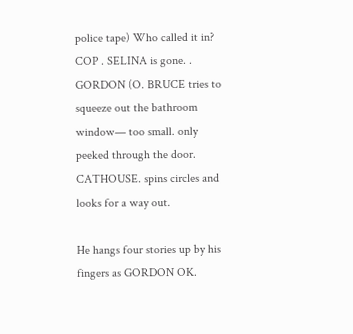police tape) Who called it in? COP . SELINA is gone. . GORDON (O. BRUCE tries to squeeze out the bathroom window— too small. only peeked through the door. CATHOUSE. spins circles and looks for a way out.

He hangs four stories up by his fingers as GORDON OK.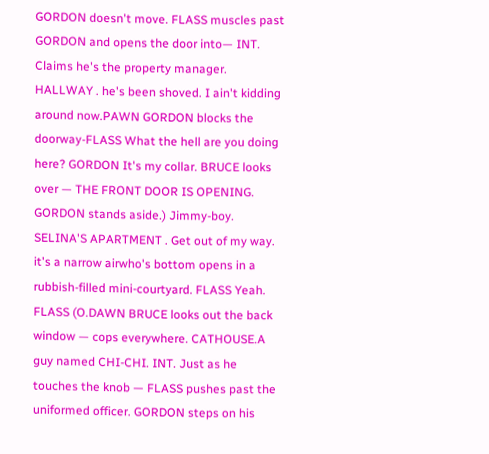GORDON doesn't move. FLASS muscles past GORDON and opens the door into— INT. Claims he's the property manager. HALLWAY . he's been shoved. I ain't kidding around now.PAWN GORDON blocks the doorway-FLASS What the hell are you doing here? GORDON It's my collar. BRUCE looks over — THE FRONT DOOR IS OPENING. GORDON stands aside.) Jimmy-boy. SELINA'S APARTMENT . Get out of my way. it's a narrow airwho's bottom opens in a rubbish-filled mini-courtyard. FLASS Yeah. FLASS (O.DAWN BRUCE looks out the back window — cops everywhere. CATHOUSE.A guy named CHI-CHI. INT. Just as he touches the knob — FLASS pushes past the uniformed officer. GORDON steps on his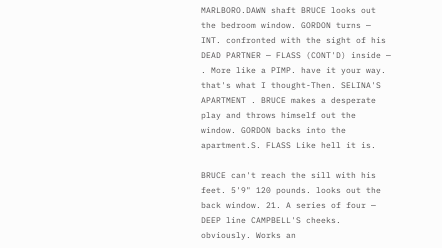MARLBORO.DAWN shaft BRUCE looks out the bedroom window. GORDON turns — INT. confronted with the sight of his DEAD PARTNER — FLASS (CONT'D) inside — . More like a PIMP. have it your way. that's what I thought-Then. SELINA'S APARTMENT . BRUCE makes a desperate play and throws himself out the window. GORDON backs into the apartment.S. FLASS Like hell it is.

BRUCE can't reach the sill with his feet. 5'9" 120 pounds. looks out the back window. 21. A series of four — DEEP line CAMPBELL'S cheeks. obviously. Works an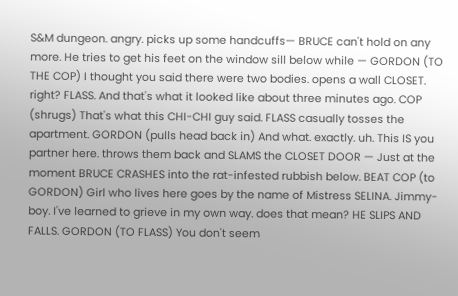S&M dungeon. angry. picks up some handcuffs— BRUCE can't hold on any more. He tries to get his feet on the window sill below while — GORDON (TO THE COP) I thought you said there were two bodies. opens a wall CLOSET. right? FLASS. And that's what it looked like about three minutes ago. COP (shrugs) That's what this CHI-CHI guy said. FLASS casually tosses the apartment. GORDON (pulls head back in) And what. exactly. uh. This IS you partner here. throws them back and SLAMS the CLOSET DOOR — Just at the moment BRUCE CRASHES into the rat-infested rubbish below. BEAT COP (to GORDON) Girl who lives here goes by the name of Mistress SELINA. Jimmy-boy. I've learned to grieve in my own way. does that mean? HE SLIPS AND FALLS. GORDON (TO FLASS) You don't seem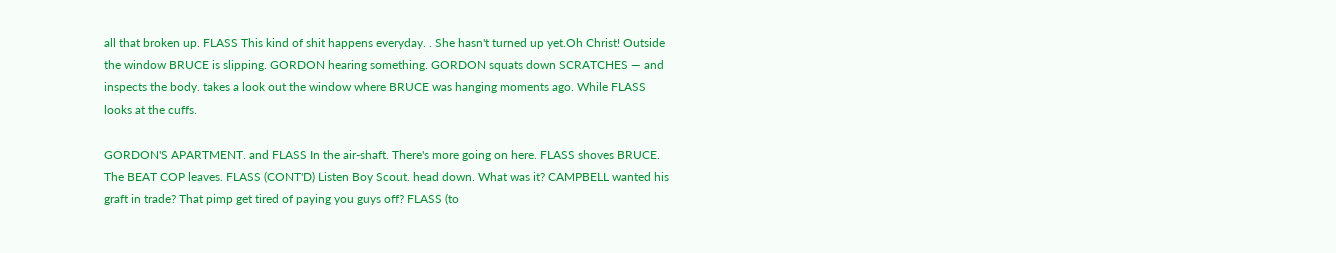all that broken up. FLASS This kind of shit happens everyday. . She hasn't turned up yet.Oh Christ! Outside the window BRUCE is slipping. GORDON hearing something. GORDON squats down SCRATCHES — and inspects the body. takes a look out the window where BRUCE was hanging moments ago. While FLASS looks at the cuffs.

GORDON'S APARTMENT. and FLASS In the air-shaft. There's more going on here. FLASS shoves BRUCE. The BEAT COP leaves. FLASS (CONT'D) Listen Boy Scout. head down. What was it? CAMPBELL wanted his graft in trade? That pimp get tired of paying you guys off? FLASS (to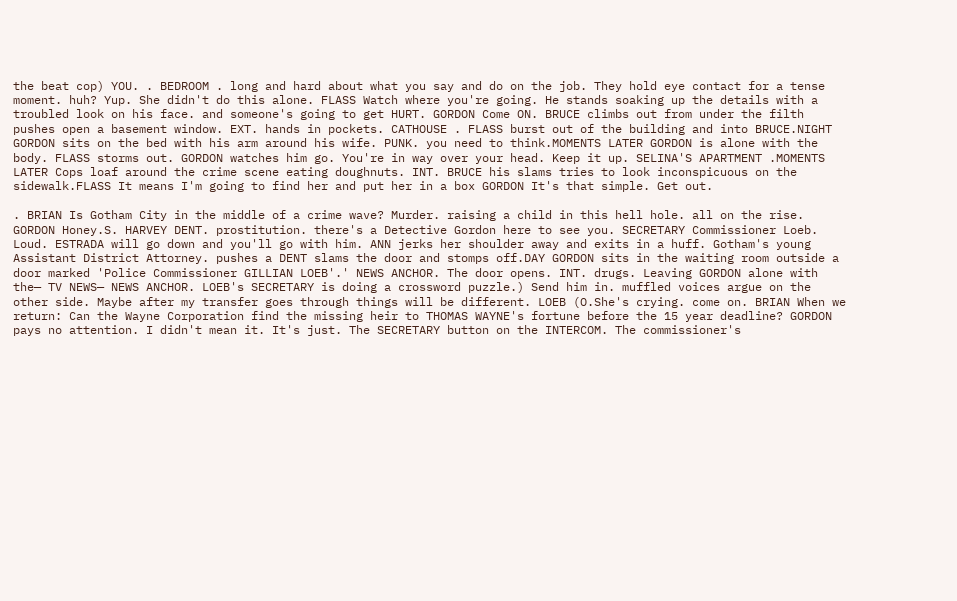the beat cop) YOU. . BEDROOM . long and hard about what you say and do on the job. They hold eye contact for a tense moment. huh? Yup. She didn't do this alone. FLASS Watch where you're going. He stands soaking up the details with a troubled look on his face. and someone's going to get HURT. GORDON Come ON. BRUCE climbs out from under the filth pushes open a basement window. EXT. hands in pockets. CATHOUSE . FLASS burst out of the building and into BRUCE.NIGHT GORDON sits on the bed with his arm around his wife. PUNK. you need to think.MOMENTS LATER GORDON is alone with the body. FLASS storms out. GORDON watches him go. You're in way over your head. Keep it up. SELINA'S APARTMENT .MOMENTS LATER Cops loaf around the crime scene eating doughnuts. INT. BRUCE his slams tries to look inconspicuous on the sidewalk.FLASS It means I'm going to find her and put her in a box GORDON It's that simple. Get out.

. BRIAN Is Gotham City in the middle of a crime wave? Murder. raising a child in this hell hole. all on the rise. GORDON Honey.S. HARVEY DENT. prostitution. there's a Detective Gordon here to see you. SECRETARY Commissioner Loeb. Loud. ESTRADA will go down and you'll go with him. ANN jerks her shoulder away and exits in a huff. Gotham's young Assistant District Attorney. pushes a DENT slams the door and stomps off.DAY GORDON sits in the waiting room outside a door marked 'Police Commissioner GILLIAN LOEB'.' NEWS ANCHOR. The door opens. INT. drugs. Leaving GORDON alone with the— TV NEWS— NEWS ANCHOR. LOEB's SECRETARY is doing a crossword puzzle.) Send him in. muffled voices argue on the other side. Maybe after my transfer goes through things will be different. LOEB (O.She's crying. come on. BRIAN When we return: Can the Wayne Corporation find the missing heir to THOMAS WAYNE's fortune before the 15 year deadline? GORDON pays no attention. I didn't mean it. It's just. The SECRETARY button on the INTERCOM. The commissioner's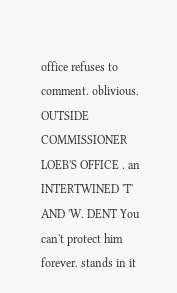office refuses to comment. oblivious. OUTSIDE COMMISSIONER LOEB'S OFFICE . an INTERTWINED 'T' AND 'W. DENT You can't protect him forever. stands in it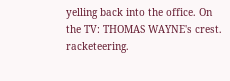yelling back into the office. On the TV: THOMAS WAYNE's crest. racketeering.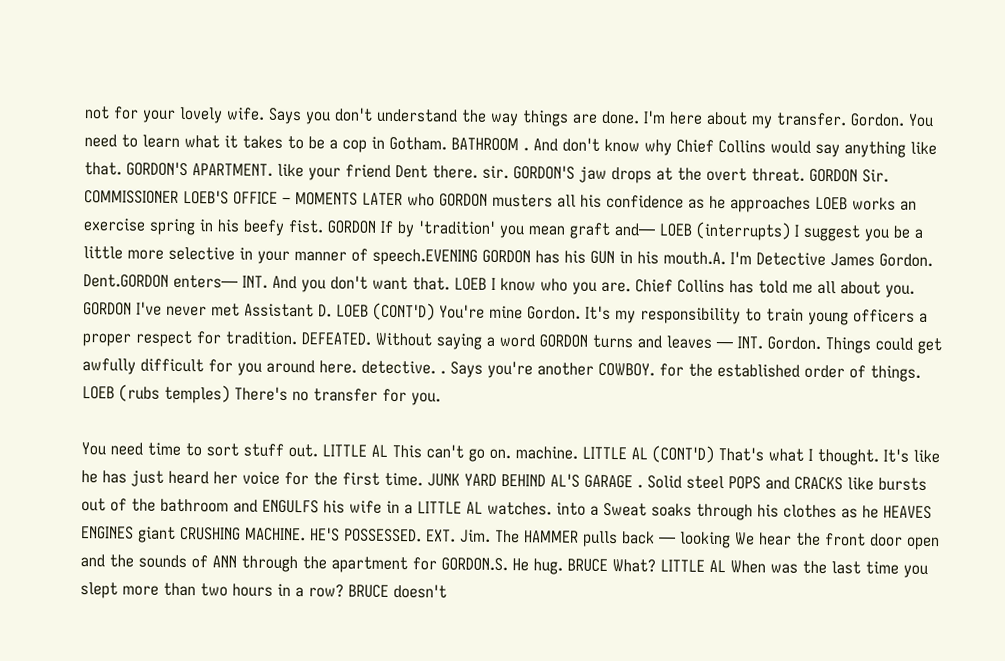not for your lovely wife. Says you don't understand the way things are done. I'm here about my transfer. Gordon. You need to learn what it takes to be a cop in Gotham. BATHROOM . And don't know why Chief Collins would say anything like that. GORDON'S APARTMENT. like your friend Dent there. sir. GORDON'S jaw drops at the overt threat. GORDON Sir. COMMISSIONER LOEB'S OFFICE – MOMENTS LATER who GORDON musters all his confidence as he approaches LOEB works an exercise spring in his beefy fist. GORDON If by 'tradition' you mean graft and— LOEB (interrupts) I suggest you be a little more selective in your manner of speech.EVENING GORDON has his GUN in his mouth.A. I'm Detective James Gordon. Dent.GORDON enters— INT. And you don't want that. LOEB I know who you are. Chief Collins has told me all about you. GORDON I've never met Assistant D. LOEB (CONT'D) You're mine Gordon. It's my responsibility to train young officers a proper respect for tradition. DEFEATED. Without saying a word GORDON turns and leaves — INT. Gordon. Things could get awfully difficult for you around here. detective. . Says you're another COWBOY. for the established order of things. LOEB (rubs temples) There's no transfer for you.

You need time to sort stuff out. LITTLE AL This can't go on. machine. LITTLE AL (CONT'D) That's what I thought. It's like he has just heard her voice for the first time. JUNK YARD BEHIND AL'S GARAGE . Solid steel POPS and CRACKS like bursts out of the bathroom and ENGULFS his wife in a LITTLE AL watches. into a Sweat soaks through his clothes as he HEAVES ENGINES giant CRUSHING MACHINE. HE'S POSSESSED. EXT. Jim. The HAMMER pulls back — looking We hear the front door open and the sounds of ANN through the apartment for GORDON.S. He hug. BRUCE What? LITTLE AL When was the last time you slept more than two hours in a row? BRUCE doesn't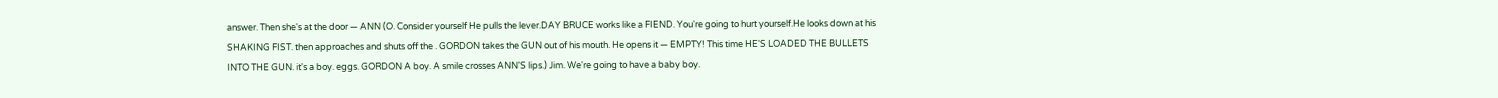answer. Then she's at the door — ANN (O. Consider yourself He pulls the lever.DAY BRUCE works like a FIEND. You're going to hurt yourself.He looks down at his SHAKING FIST. then approaches and shuts off the . GORDON takes the GUN out of his mouth. He opens it — EMPTY! This time HE'S LOADED THE BULLETS INTO THE GUN. it's a boy. eggs. GORDON A boy. A smile crosses ANN'S lips.) Jim. We're going to have a baby boy.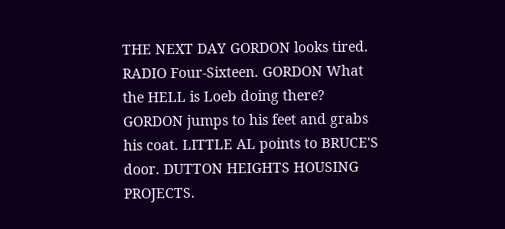THE NEXT DAY GORDON looks tired. RADIO Four-Sixteen. GORDON What the HELL is Loeb doing there? GORDON jumps to his feet and grabs his coat. LITTLE AL points to BRUCE'S door. DUTTON HEIGHTS HOUSING PROJECTS.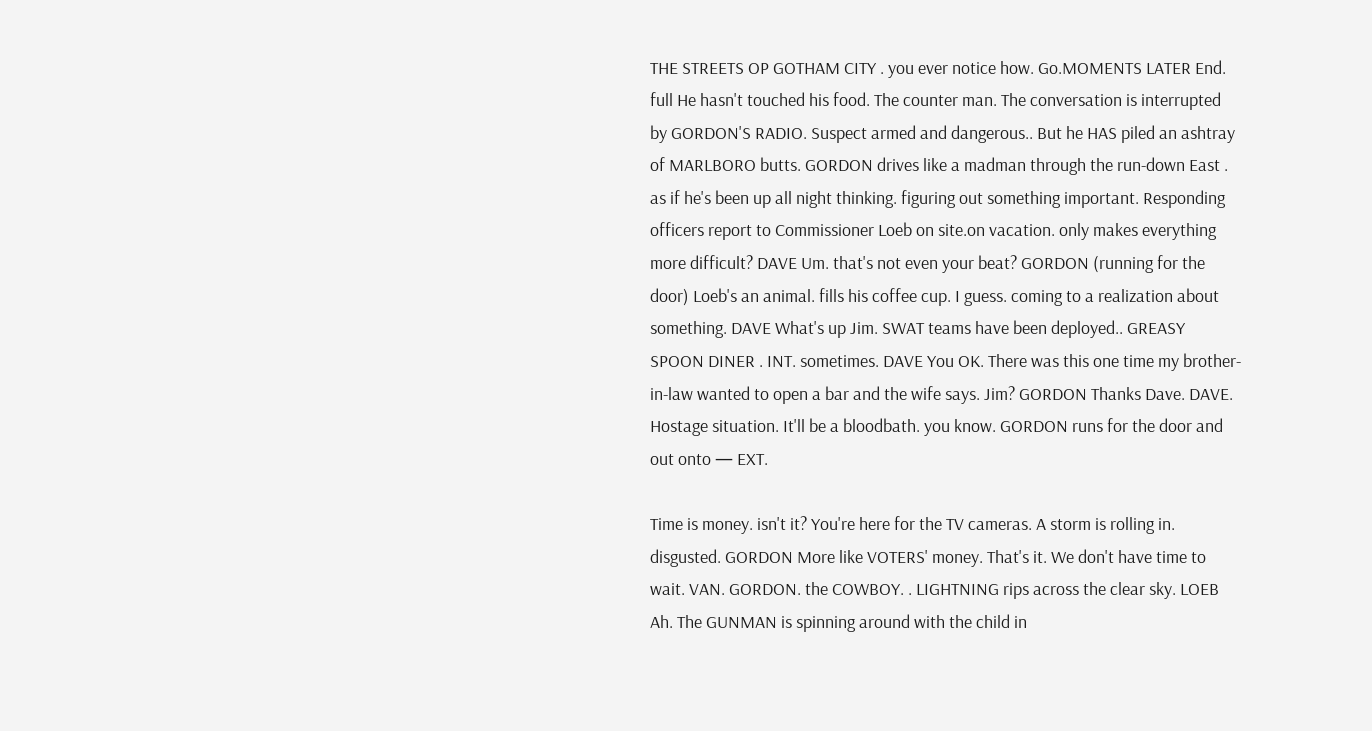THE STREETS OP GOTHAM CITY . you ever notice how. Go.MOMENTS LATER End. full He hasn't touched his food. The counter man. The conversation is interrupted by GORDON'S RADIO. Suspect armed and dangerous.. But he HAS piled an ashtray of MARLBORO butts. GORDON drives like a madman through the run-down East . as if he's been up all night thinking. figuring out something important. Responding officers report to Commissioner Loeb on site.on vacation. only makes everything more difficult? DAVE Um. that's not even your beat? GORDON (running for the door) Loeb's an animal. fills his coffee cup. I guess. coming to a realization about something. DAVE What's up Jim. SWAT teams have been deployed.. GREASY SPOON DINER . INT. sometimes. DAVE You OK. There was this one time my brother-in-law wanted to open a bar and the wife says. Jim? GORDON Thanks Dave. DAVE. Hostage situation. It'll be a bloodbath. you know. GORDON runs for the door and out onto — EXT.

Time is money. isn't it? You're here for the TV cameras. A storm is rolling in. disgusted. GORDON More like VOTERS' money. That's it. We don't have time to wait. VAN. GORDON. the COWBOY. . LIGHTNING rips across the clear sky. LOEB Ah. The GUNMAN is spinning around with the child in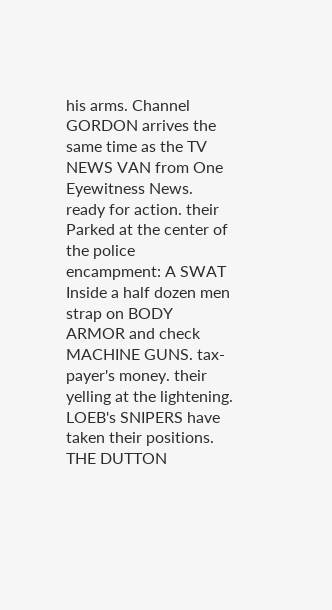his arms. Channel GORDON arrives the same time as the TV NEWS VAN from One Eyewitness News. ready for action. their Parked at the center of the police encampment: A SWAT Inside a half dozen men strap on BODY ARMOR and check MACHINE GUNS. tax-payer's money. their yelling at the lightening. LOEB's SNIPERS have taken their positions. THE DUTTON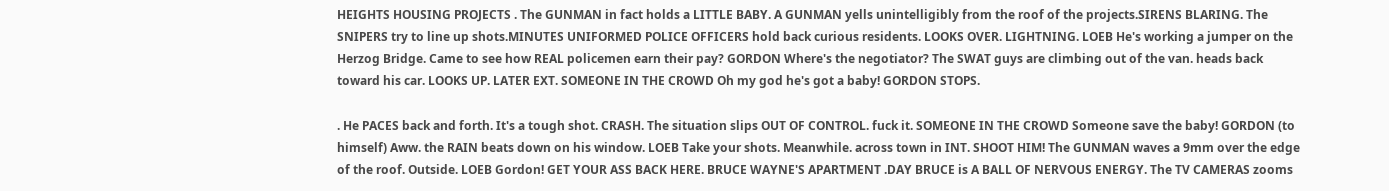HEIGHTS HOUSING PROJECTS . The GUNMAN in fact holds a LITTLE BABY. A GUNMAN yells unintelligibly from the roof of the projects.SIRENS BLARING. The SNIPERS try to line up shots.MINUTES UNIFORMED POLICE OFFICERS hold back curious residents. LOOKS OVER. LIGHTNING. LOEB He's working a jumper on the Herzog Bridge. Came to see how REAL policemen earn their pay? GORDON Where's the negotiator? The SWAT guys are climbing out of the van. heads back toward his car. LOOKS UP. LATER EXT. SOMEONE IN THE CROWD Oh my god he's got a baby! GORDON STOPS.

. He PACES back and forth. It's a tough shot. CRASH. The situation slips OUT OF CONTROL. fuck it. SOMEONE IN THE CROWD Someone save the baby! GORDON (to himself) Aww. the RAIN beats down on his window. LOEB Take your shots. Meanwhile. across town in INT. SHOOT HIM! The GUNMAN waves a 9mm over the edge of the roof. Outside. LOEB Gordon! GET YOUR ASS BACK HERE. BRUCE WAYNE'S APARTMENT .DAY BRUCE is A BALL OF NERVOUS ENERGY. The TV CAMERAS zooms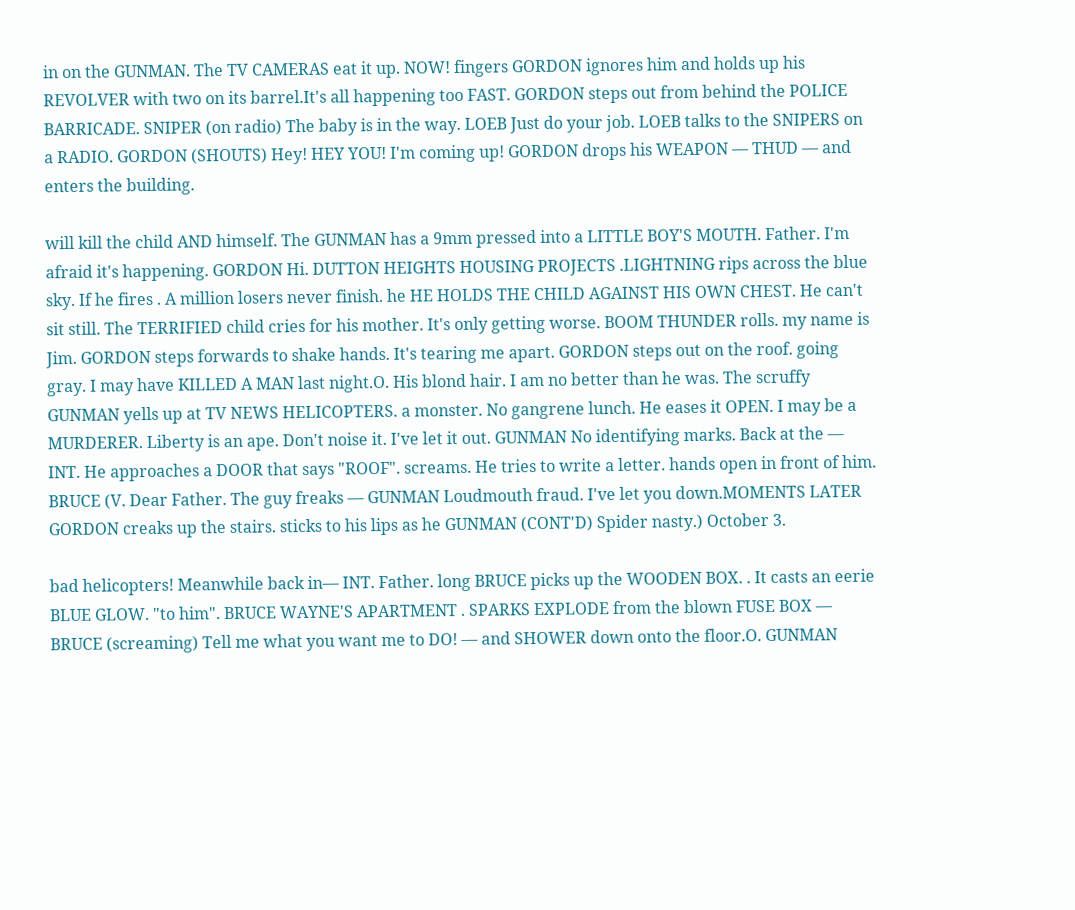in on the GUNMAN. The TV CAMERAS eat it up. NOW! fingers GORDON ignores him and holds up his REVOLVER with two on its barrel.It's all happening too FAST. GORDON steps out from behind the POLICE BARRICADE. SNIPER (on radio) The baby is in the way. LOEB Just do your job. LOEB talks to the SNIPERS on a RADIO. GORDON (SHOUTS) Hey! HEY YOU! I'm coming up! GORDON drops his WEAPON — THUD — and enters the building.

will kill the child AND himself. The GUNMAN has a 9mm pressed into a LITTLE BOY'S MOUTH. Father. I'm afraid it's happening. GORDON Hi. DUTTON HEIGHTS HOUSING PROJECTS .LIGHTNING rips across the blue sky. If he fires . A million losers never finish. he HE HOLDS THE CHILD AGAINST HIS OWN CHEST. He can't sit still. The TERRIFIED child cries for his mother. It's only getting worse. BOOM THUNDER rolls. my name is Jim. GORDON steps forwards to shake hands. It's tearing me apart. GORDON steps out on the roof. going gray. I may have KILLED A MAN last night.O. His blond hair. I am no better than he was. The scruffy GUNMAN yells up at TV NEWS HELICOPTERS. a monster. No gangrene lunch. He eases it OPEN. I may be a MURDERER. Liberty is an ape. Don't noise it. I've let it out. GUNMAN No identifying marks. Back at the — INT. He approaches a DOOR that says "ROOF". screams. He tries to write a letter. hands open in front of him. BRUCE (V. Dear Father. The guy freaks — GUNMAN Loudmouth fraud. I've let you down.MOMENTS LATER GORDON creaks up the stairs. sticks to his lips as he GUNMAN (CONT'D) Spider nasty.) October 3.

bad helicopters! Meanwhile back in— INT. Father. long BRUCE picks up the WOODEN BOX. . It casts an eerie BLUE GLOW. "to him". BRUCE WAYNE'S APARTMENT . SPARKS EXPLODE from the blown FUSE BOX — BRUCE (screaming) Tell me what you want me to DO! — and SHOWER down onto the floor.O. GUNMAN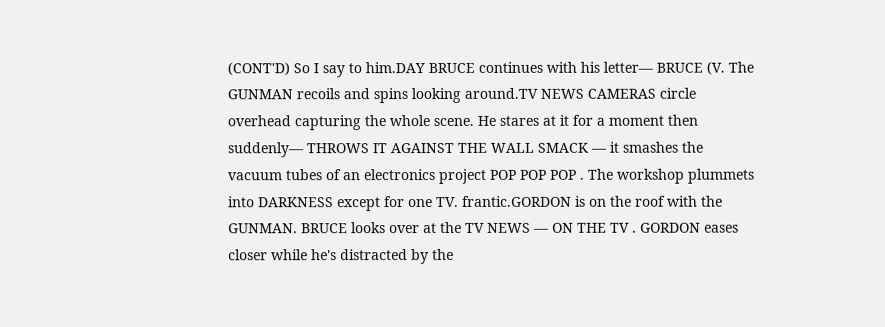(CONT'D) So I say to him.DAY BRUCE continues with his letter— BRUCE (V. The GUNMAN recoils and spins looking around.TV NEWS CAMERAS circle overhead capturing the whole scene. He stares at it for a moment then suddenly— THROWS IT AGAINST THE WALL SMACK — it smashes the vacuum tubes of an electronics project POP POP POP . The workshop plummets into DARKNESS except for one TV. frantic.GORDON is on the roof with the GUNMAN. BRUCE looks over at the TV NEWS — ON THE TV . GORDON eases closer while he's distracted by the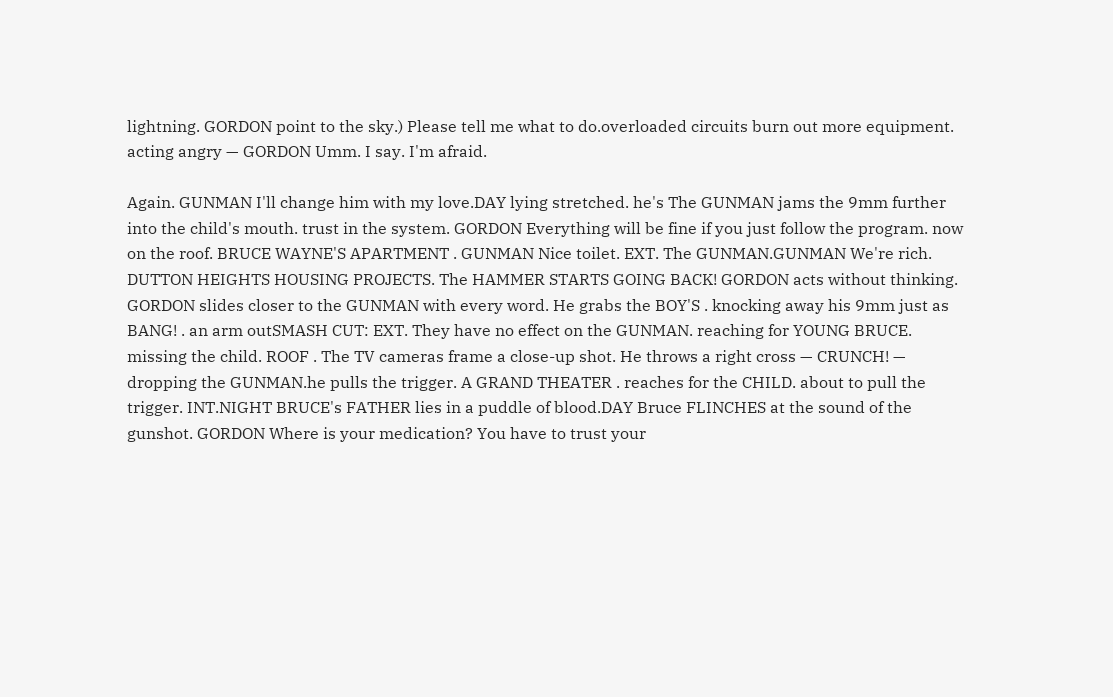lightning. GORDON point to the sky.) Please tell me what to do.overloaded circuits burn out more equipment. acting angry — GORDON Umm. I say. I'm afraid.

Again. GUNMAN I'll change him with my love.DAY lying stretched. he's The GUNMAN jams the 9mm further into the child's mouth. trust in the system. GORDON Everything will be fine if you just follow the program. now on the roof. BRUCE WAYNE'S APARTMENT . GUNMAN Nice toilet. EXT. The GUNMAN.GUNMAN We're rich. DUTTON HEIGHTS HOUSING PROJECTS. The HAMMER STARTS GOING BACK! GORDON acts without thinking. GORDON slides closer to the GUNMAN with every word. He grabs the BOY'S . knocking away his 9mm just as BANG! . an arm outSMASH CUT: EXT. They have no effect on the GUNMAN. reaching for YOUNG BRUCE. missing the child. ROOF . The TV cameras frame a close-up shot. He throws a right cross — CRUNCH! — dropping the GUNMAN.he pulls the trigger. A GRAND THEATER . reaches for the CHILD. about to pull the trigger. INT.NIGHT BRUCE's FATHER lies in a puddle of blood.DAY Bruce FLINCHES at the sound of the gunshot. GORDON Where is your medication? You have to trust your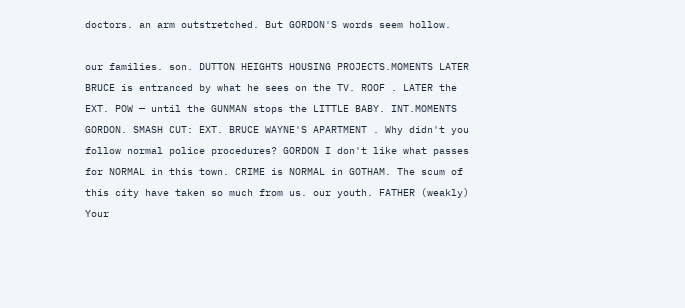doctors. an arm outstretched. But GORDON'S words seem hollow.

our families. son. DUTTON HEIGHTS HOUSING PROJECTS.MOMENTS LATER BRUCE is entranced by what he sees on the TV. ROOF . LATER the EXT. POW — until the GUNMAN stops the LITTLE BABY. INT.MOMENTS GORDON. SMASH CUT: EXT. BRUCE WAYNE'S APARTMENT . Why didn't you follow normal police procedures? GORDON I don't like what passes for NORMAL in this town. CRIME is NORMAL in GOTHAM. The scum of this city have taken so much from us. our youth. FATHER (weakly) Your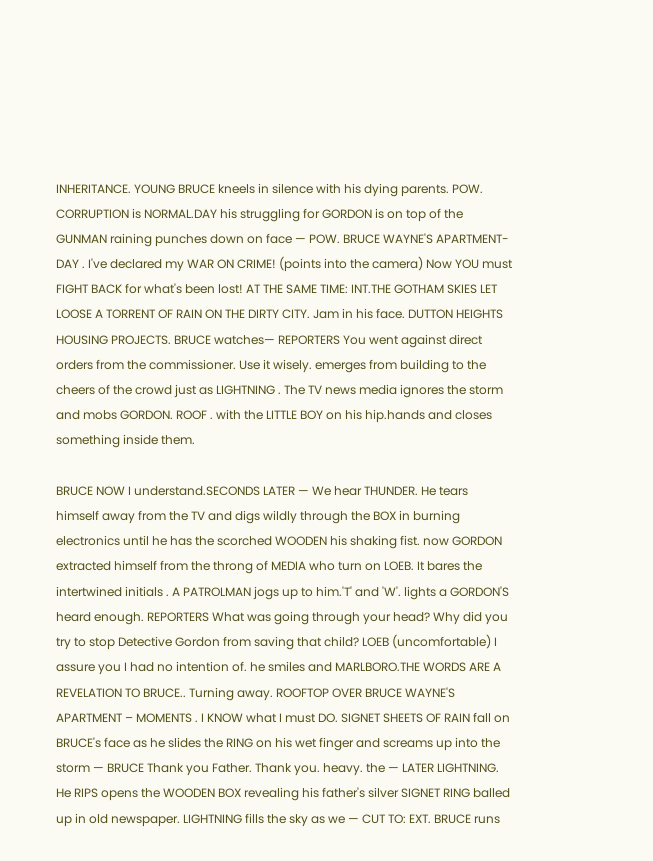INHERITANCE. YOUNG BRUCE kneels in silence with his dying parents. POW. CORRUPTION is NORMAL.DAY his struggling for GORDON is on top of the GUNMAN raining punches down on face — POW. BRUCE WAYNE'S APARTMENT-DAY . I've declared my WAR ON CRIME! (points into the camera) Now YOU must FIGHT BACK for what's been lost! AT THE SAME TIME: INT.THE GOTHAM SKIES LET LOOSE A TORRENT OF RAIN ON THE DIRTY CITY. Jam in his face. DUTTON HEIGHTS HOUSING PROJECTS. BRUCE watches— REPORTERS You went against direct orders from the commissioner. Use it wisely. emerges from building to the cheers of the crowd just as LIGHTNING . The TV news media ignores the storm and mobs GORDON. ROOF . with the LITTLE BOY on his hip.hands and closes something inside them.

BRUCE NOW I understand.SECONDS LATER — We hear THUNDER. He tears himself away from the TV and digs wildly through the BOX in burning electronics until he has the scorched WOODEN his shaking fist. now GORDON extracted himself from the throng of MEDIA who turn on LOEB. It bares the intertwined initials . A PATROLMAN jogs up to him.'T' and 'W'. lights a GORDON'S heard enough. REPORTERS What was going through your head? Why did you try to stop Detective Gordon from saving that child? LOEB (uncomfortable) I assure you I had no intention of. he smiles and MARLBORO.THE WORDS ARE A REVELATION TO BRUCE.. Turning away. ROOFTOP OVER BRUCE WAYNE'S APARTMENT – MOMENTS . I KNOW what I must DO. SIGNET SHEETS OF RAIN fall on BRUCE's face as he slides the RING on his wet finger and screams up into the storm — BRUCE Thank you Father. Thank you. heavy. the — LATER LIGHTNING. He RIPS opens the WOODEN BOX revealing his father's silver SIGNET RING balled up in old newspaper. LIGHTNING fills the sky as we — CUT TO: EXT. BRUCE runs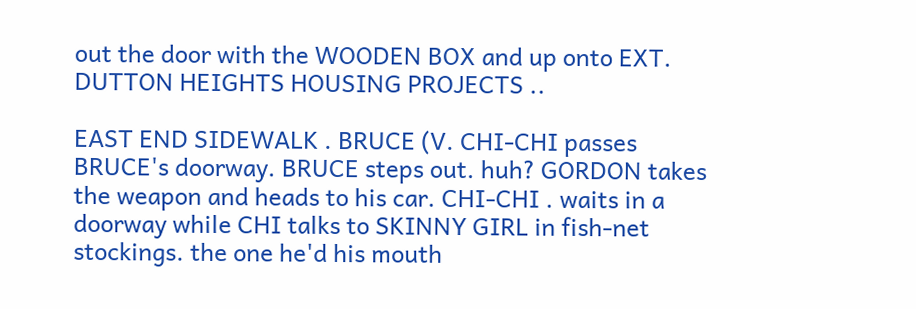out the door with the WOODEN BOX and up onto EXT. DUTTON HEIGHTS HOUSING PROJECTS ..

EAST END SIDEWALK . BRUCE (V. CHI-CHI passes BRUCE's doorway. BRUCE steps out. huh? GORDON takes the weapon and heads to his car. CHI-CHI . waits in a doorway while CHI talks to SKINNY GIRL in fish-net stockings. the one he'd his mouth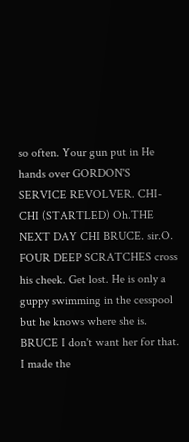so often. Your gun put in He hands over GORDON'S SERVICE REVOLVER. CHI-CHI (STARTLED) Oh.THE NEXT DAY CHI BRUCE. sir.O. FOUR DEEP SCRATCHES cross his cheek. Get lost. He is only a guppy swimming in the cesspool but he knows where she is. BRUCE I don't want her for that. I made the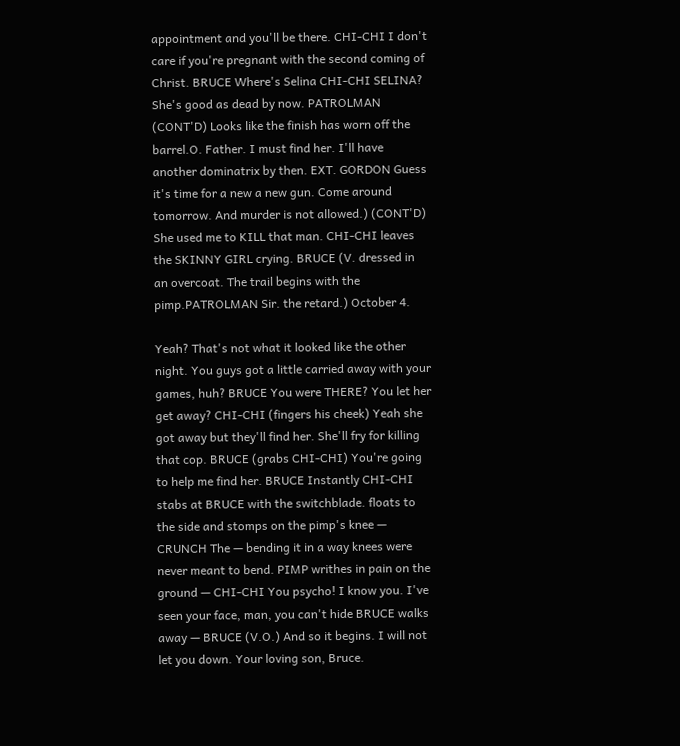appointment and you'll be there. CHI-CHI I don't care if you're pregnant with the second coming of Christ. BRUCE Where's Selina CHI-CHI SELINA? She's good as dead by now. PATROLMAN (CONT'D) Looks like the finish has worn off the barrel.O. Father. I must find her. I'll have another dominatrix by then. EXT. GORDON Guess it's time for a new a new gun. Come around tomorrow. And murder is not allowed.) (CONT'D) She used me to KILL that man. CHI-CHI leaves the SKINNY GIRL crying. BRUCE (V. dressed in an overcoat. The trail begins with the pimp.PATROLMAN Sir. the retard.) October 4.

Yeah? That's not what it looked like the other night. You guys got a little carried away with your games, huh? BRUCE You were THERE? You let her get away? CHI-CHI (fingers his cheek) Yeah she got away but they'll find her. She'll fry for killing that cop. BRUCE (grabs CHI-CHI) You're going to help me find her. BRUCE Instantly CHI-CHI stabs at BRUCE with the switchblade. floats to the side and stomps on the pimp's knee — CRUNCH The — bending it in a way knees were never meant to bend. PIMP writhes in pain on the ground — CHI-CHI You psycho! I know you. I've seen your face, man, you can't hide BRUCE walks away — BRUCE (V.O.) And so it begins. I will not let you down. Your loving son, Bruce.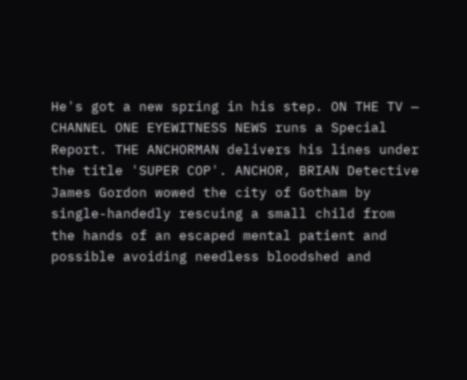He's got a new spring in his step. ON THE TV — CHANNEL ONE EYEWITNESS NEWS runs a Special Report. THE ANCHORMAN delivers his lines under the title 'SUPER COP'. ANCHOR, BRIAN Detective James Gordon wowed the city of Gotham by single-handedly rescuing a small child from the hands of an escaped mental patient and possible avoiding needless bloodshed and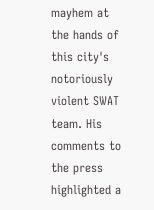mayhem at the hands of this city's notoriously violent SWAT team. His comments to the press highlighted a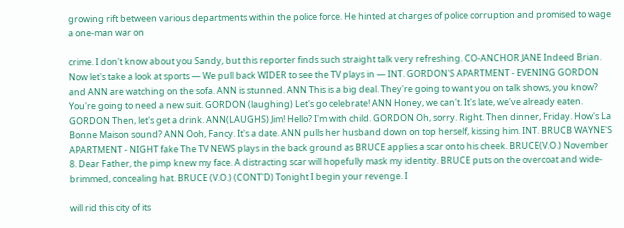growing rift between various departments within the police force. He hinted at charges of police corruption and promised to wage a one-man war on

crime. I don't know about you Sandy, but this reporter finds such straight talk very refreshing. CO-ANCHOR JANE Indeed Brian. Now let's take a look at sports — We pull back WIDER to see the TV plays in — INT. GORDON'S APARTMENT - EVENING GORDON and ANN are watching on the sofa. ANN is stunned. ANN This is a big deal. They're going to want you on talk shows, you know? You're going to need a new suit. GORDON (laughing) Let's go celebrate! ANN Honey, we can't. It's late, we've already eaten. GORDON Then, let's get a drink. ANN(LAUGHS) Jim! Hello? I'm with child. GORDON Oh, sorry. Right. Then dinner, Friday. How's La Bonne Maison sound? ANN Ooh, Fancy. It's a date. ANN pulls her husband down on top herself, kissing him. INT. BRUCB WAYNE'S APARTMENT - NIGHT fake The TV NEWS plays in the back ground as BRUCE applies a scar onto his cheek. BRUCE(V.O.) November 8. Dear Father, the pimp knew my face. A distracting scar will hopefully mask my identity. BRUCE puts on the overcoat and wide-brimmed, concealing hat. BRUCE (V.O.) (CONT'D) Tonight I begin your revenge. I

will rid this city of its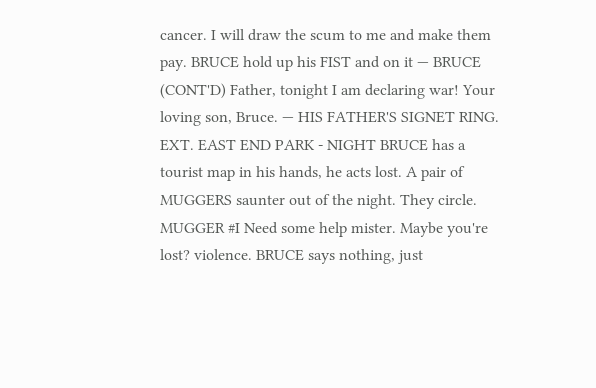cancer. I will draw the scum to me and make them pay. BRUCE hold up his FIST and on it — BRUCE (CONT'D) Father, tonight I am declaring war! Your loving son, Bruce. — HIS FATHER'S SIGNET RING. EXT. EAST END PARK - NIGHT BRUCE has a tourist map in his hands, he acts lost. A pair of MUGGERS saunter out of the night. They circle. MUGGER #I Need some help mister. Maybe you're lost? violence. BRUCE says nothing, just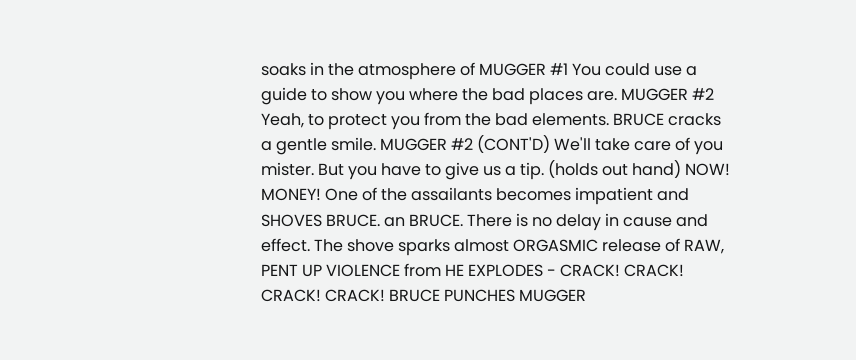soaks in the atmosphere of MUGGER #1 You could use a guide to show you where the bad places are. MUGGER #2 Yeah, to protect you from the bad elements. BRUCE cracks a gentle smile. MUGGER #2 (CONT'D) We'll take care of you mister. But you have to give us a tip. (holds out hand) NOW! MONEY! One of the assailants becomes impatient and SHOVES BRUCE. an BRUCE. There is no delay in cause and effect. The shove sparks almost ORGASMIC release of RAW, PENT UP VIOLENCE from HE EXPLODES - CRACK! CRACK! CRACK! CRACK! BRUCE PUNCHES MUGGER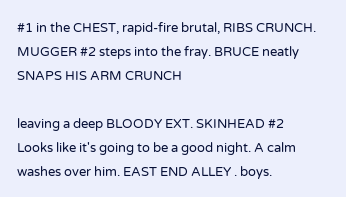#1 in the CHEST, rapid-fire brutal, RIBS CRUNCH. MUGGER #2 steps into the fray. BRUCE neatly SNAPS HIS ARM CRUNCH

leaving a deep BLOODY EXT. SKINHEAD #2 Looks like it's going to be a good night. A calm washes over him. EAST END ALLEY . boys.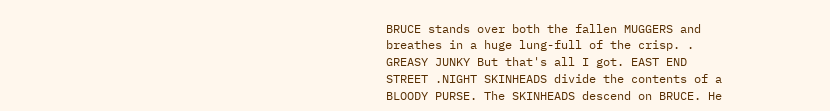BRUCE stands over both the fallen MUGGERS and breathes in a huge lung-full of the crisp. . GREASY JUNKY But that's all I got. EAST END STREET .NIGHT SKINHEADS divide the contents of a BLOODY PURSE. The SKINHEADS descend on BRUCE. He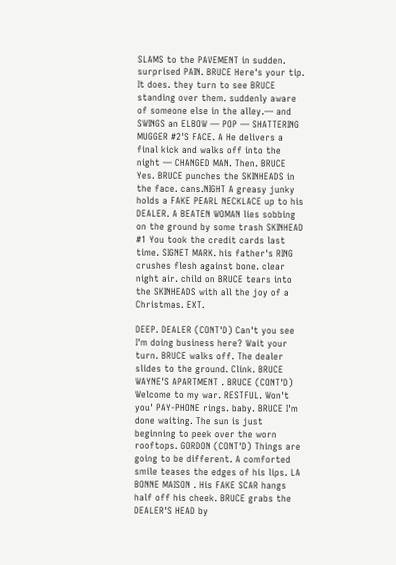SLAMS to the PAVEMENT in sudden. surprised PAIN. BRUCE Here's your tip. It does. they turn to see BRUCE standing over them. suddenly aware of someone else in the alley.— and SWINGS an ELBOW — POP — SHATTERING MUGGER #2'S FACE. A He delivers a final kick and walks off into the night — CHANGED MAN. Then. BRUCE Yes. BRUCE punches the SKINHEADS in the face. cans.NIGHT A greasy junky holds a FAKE PEARL NECKLACE up to his DEALER. A BEATEN WOMAN lies sobbing on the ground by some trash SKINHEAD #1 You took the credit cards last time. SIGNET MARK. his father's RING crushes flesh against bone. clear night air. child on BRUCE tears into the SKINHEADS with all the joy of a Christmas. EXT.

DEEP. DEALER (CONT'D) Can't you see I'm doing business here? Wait your turn. BRUCE walks off. The dealer slides to the ground. Clink. BRUCE WAYNE'S APARTMENT . BRUCE (CONT'D) Welcome to my war. RESTFUL. Won't you' PAY-PHONE rings. baby. BRUCE I'm done waiting. The sun is just beginning to peek over the worn rooftops. GORDON (CONT'D) Things are going to be different. A comforted smile teases the edges of his lips. LA BONNE MAISON . His FAKE SCAR hangs half off his cheek. BRUCE grabs the DEALER'S HEAD by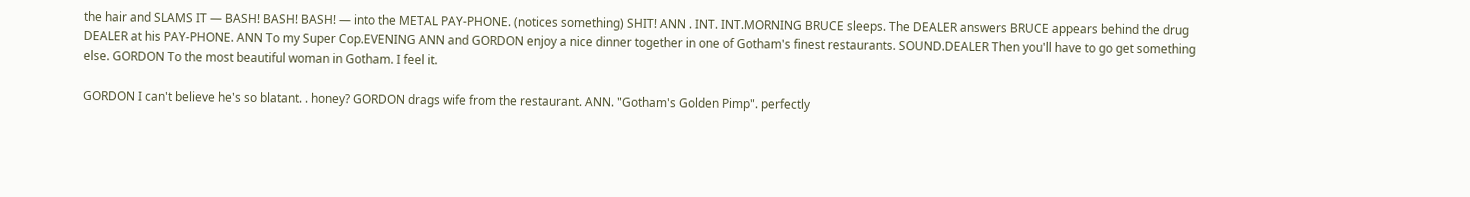the hair and SLAMS IT — BASH! BASH! BASH! — into the METAL PAY-PHONE. (notices something) SHIT! ANN . INT. INT.MORNING BRUCE sleeps. The DEALER answers BRUCE appears behind the drug DEALER at his PAY-PHONE. ANN To my Super Cop.EVENING ANN and GORDON enjoy a nice dinner together in one of Gotham's finest restaurants. SOUND.DEALER Then you'll have to go get something else. GORDON To the most beautiful woman in Gotham. I feel it.

GORDON I can't believe he's so blatant. . honey? GORDON drags wife from the restaurant. ANN. "Gotham's Golden Pimp". perfectly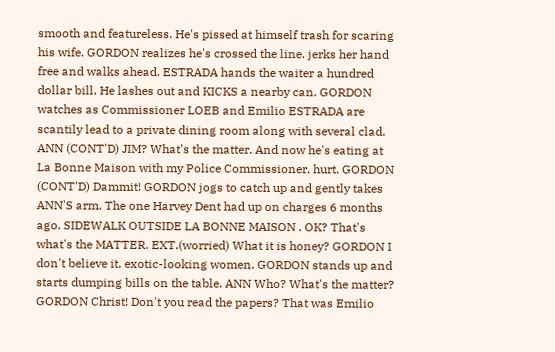smooth and featureless. He's pissed at himself trash for scaring his wife. GORDON realizes he's crossed the line. jerks her hand free and walks ahead. ESTRADA hands the waiter a hundred dollar bill. He lashes out and KICKS a nearby can. GORDON watches as Commissioner LOEB and Emilio ESTRADA are scantily lead to a private dining room along with several clad. ANN (CONT'D) JIM? What's the matter. And now he's eating at La Bonne Maison with my Police Commissioner. hurt. GORDON (CONT'D) Dammit! GORDON jogs to catch up and gently takes ANN'S arm. The one Harvey Dent had up on charges 6 months ago. SIDEWALK OUTSIDE LA BONNE MAISON . OK? That's what's the MATTER. EXT.(worried) What it is honey? GORDON I don't believe it. exotic-looking women. GORDON stands up and starts dumping bills on the table. ANN Who? What's the matter? GORDON Christ! Don't you read the papers? That was Emilio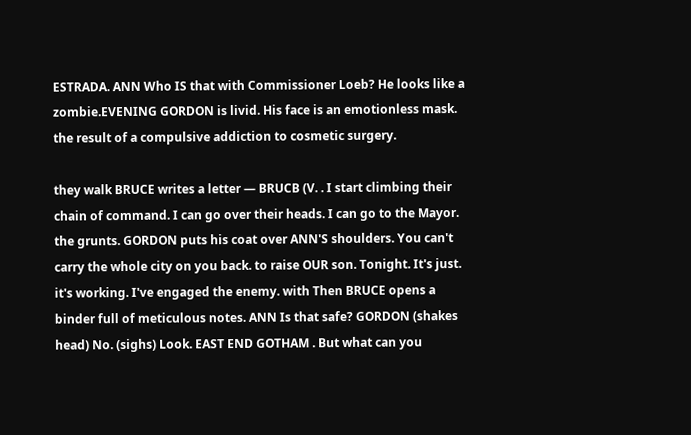ESTRADA. ANN Who IS that with Commissioner Loeb? He looks like a zombie.EVENING GORDON is livid. His face is an emotionless mask. the result of a compulsive addiction to cosmetic surgery.

they walk BRUCE writes a letter — BRUCB (V. . I start climbing their chain of command. I can go over their heads. I can go to the Mayor. the grunts. GORDON puts his coat over ANN'S shoulders. You can't carry the whole city on you back. to raise OUR son. Tonight. It's just. it's working. I've engaged the enemy. with Then BRUCE opens a binder full of meticulous notes. ANN Is that safe? GORDON (shakes head) No. (sighs) Look. EAST END GOTHAM . But what can you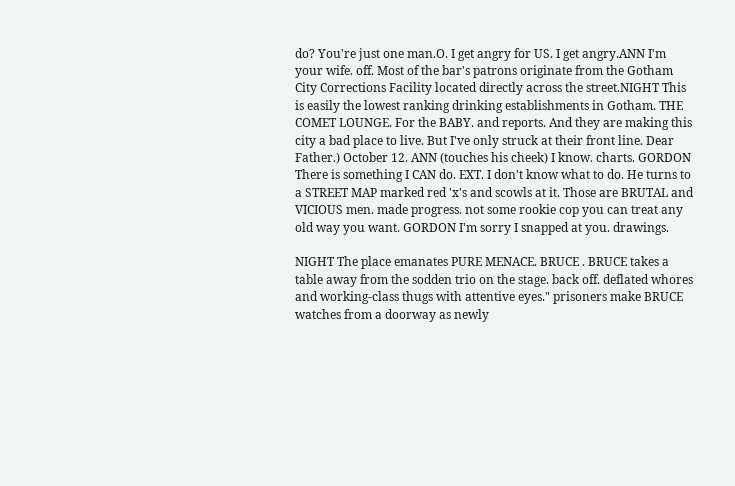do? You're just one man.O. I get angry for US. I get angry.ANN I'm your wife. off. Most of the bar's patrons originate from the Gotham City Corrections Facility located directly across the street.NIGHT This is easily the lowest ranking drinking establishments in Gotham. THE COMET LOUNGE. For the BABY. and reports. And they are making this city a bad place to live. But I've only struck at their front line. Dear Father.) October 12. ANN (touches his cheek) I know. charts. GORDON There is something I CAN do. EXT. I don't know what to do. He turns to a STREET MAP marked red 'x's and scowls at it. Those are BRUTAL and VICIOUS men. made progress. not some rookie cop you can treat any old way you want. GORDON I'm sorry I snapped at you. drawings.

NIGHT The place emanates PURE MENACE. BRUCE . BRUCE takes a table away from the sodden trio on the stage. back off. deflated whores and working-class thugs with attentive eyes." prisoners make BRUCE watches from a doorway as newly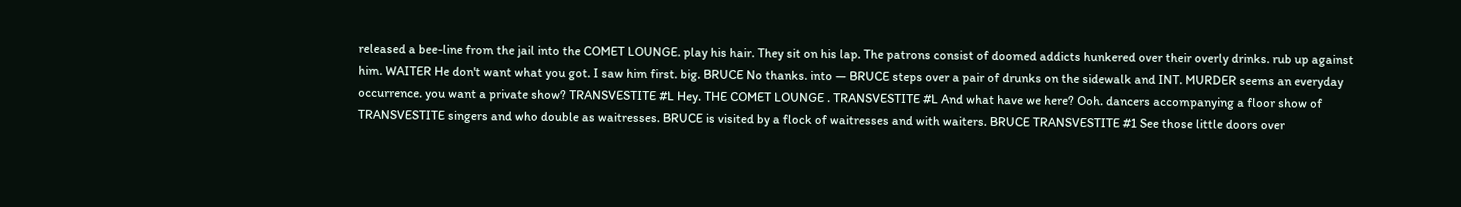released a bee-line from the jail into the COMET LOUNGE. play his hair. They sit on his lap. The patrons consist of doomed addicts hunkered over their overly drinks. rub up against him. WAITER He don't want what you got. I saw him first. big. BRUCE No thanks. into — BRUCE steps over a pair of drunks on the sidewalk and INT. MURDER seems an everyday occurrence. you want a private show? TRANSVESTITE #L Hey. THE COMET LOUNGE . TRANSVESTITE #L And what have we here? Ooh. dancers accompanying a floor show of TRANSVESTITE singers and who double as waitresses. BRUCE is visited by a flock of waitresses and with waiters. BRUCE TRANSVESTITE #1 See those little doors over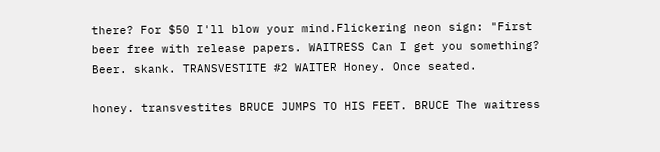there? For $50 I'll blow your mind.Flickering neon sign: "First beer free with release papers. WAITRESS Can I get you something? Beer. skank. TRANSVESTITE #2 WAITER Honey. Once seated.

honey. transvestites BRUCE JUMPS TO HIS FEET. BRUCE The waitress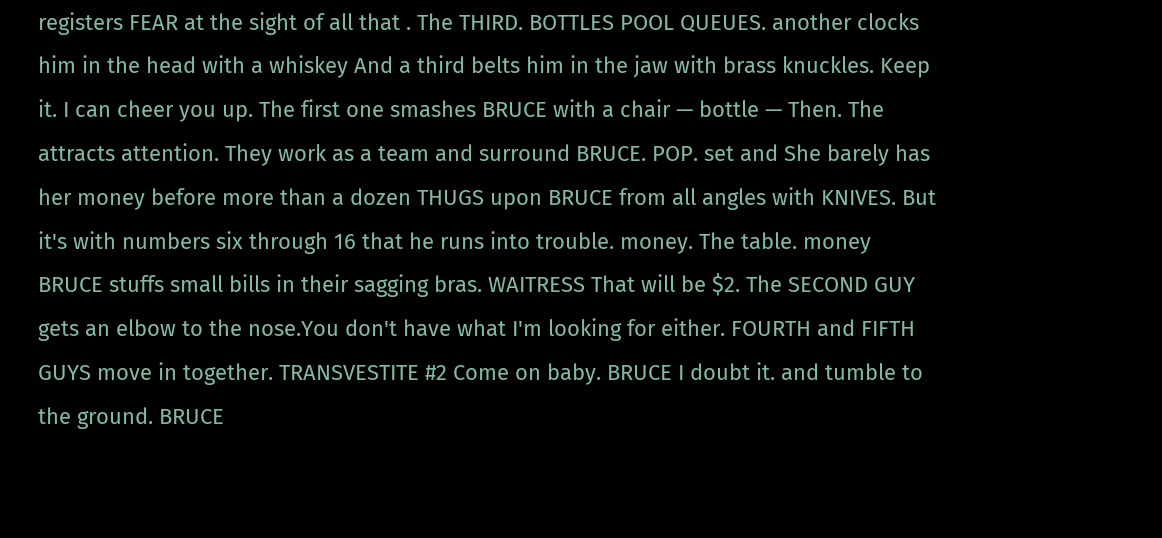registers FEAR at the sight of all that . The THIRD. BOTTLES POOL QUEUES. another clocks him in the head with a whiskey And a third belts him in the jaw with brass knuckles. Keep it. I can cheer you up. The first one smashes BRUCE with a chair — bottle — Then. The attracts attention. They work as a team and surround BRUCE. POP. set and She barely has her money before more than a dozen THUGS upon BRUCE from all angles with KNIVES. But it's with numbers six through 16 that he runs into trouble. money. The table. money BRUCE stuffs small bills in their sagging bras. WAITRESS That will be $2. The SECOND GUY gets an elbow to the nose.You don't have what I'm looking for either. FOURTH and FIFTH GUYS move in together. TRANSVESTITE #2 Come on baby. BRUCE I doubt it. and tumble to the ground. BRUCE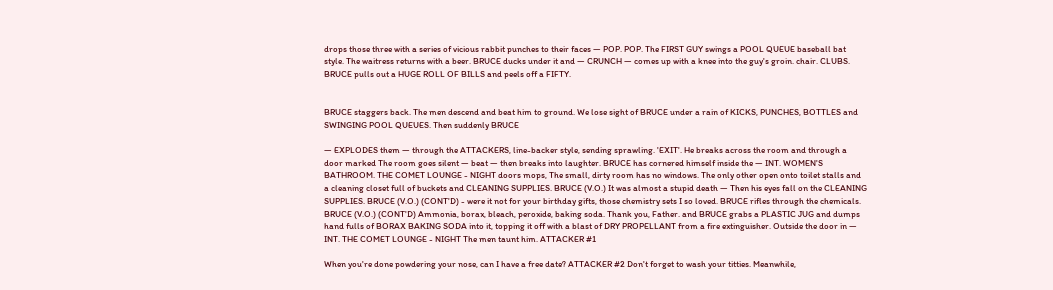drops those three with a series of vicious rabbit punches to their faces — POP. POP. The FIRST GUY swings a POOL QUEUE baseball bat style. The waitress returns with a beer. BRUCE ducks under it and — CRUNCH — comes up with a knee into the guy's groin. chair. CLUBS. BRUCE pulls out a HUGE ROLL OF BILLS and peels off a FIFTY.


BRUCE staggers back. The men descend and beat him to ground. We lose sight of BRUCE under a rain of KICKS, PUNCHES, BOTTLES and SWINGING POOL QUEUES. Then suddenly BRUCE

— EXPLODES them — through the ATTACKERS, line-backer style, sending sprawling. 'EXIT'. He breaks across the room and through a door marked The room goes silent — beat — then breaks into laughter. BRUCE has cornered himself inside the — INT. WOMEN'S BATHROOM. THE COMET LOUNGE - NIGHT doors mops, The small, dirty room has no windows. The only other open onto toilet stalls and a cleaning closet full of buckets and CLEANING SUPPLIES. BRUCE (V.O.) It was almost a stupid death — Then his eyes fall on the CLEANING SUPPLIES. BRUCE (V.O.) (CONT'D) - were it not for your birthday gifts, those chemistry sets I so loved. BRUCE rifles through the chemicals. BRUCE (V.O.) (CONT'D) Ammonia, borax, bleach, peroxide, baking soda. Thank you, Father. and BRUCE grabs a PLASTIC JUG and dumps hand fulls of BORAX BAKING SODA into it, topping it off with a blast of DRY PROPELLANT from a fire extinguisher. Outside the door in — INT. THE COMET LOUNGE - NIGHT The men taunt him. ATTACKER #1

When you're done powdering your nose, can I have a free date? ATTACKER #2 Don't forget to wash your titties. Meanwhile,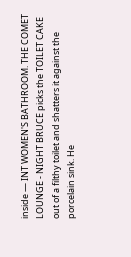inside — INT WOMEN'S BATHROOM. THE COMET LOUNGE - NIGHT BRUCE picks the TOILET CAKE out of a filthy toilet and shatters it against the porcelain sink. He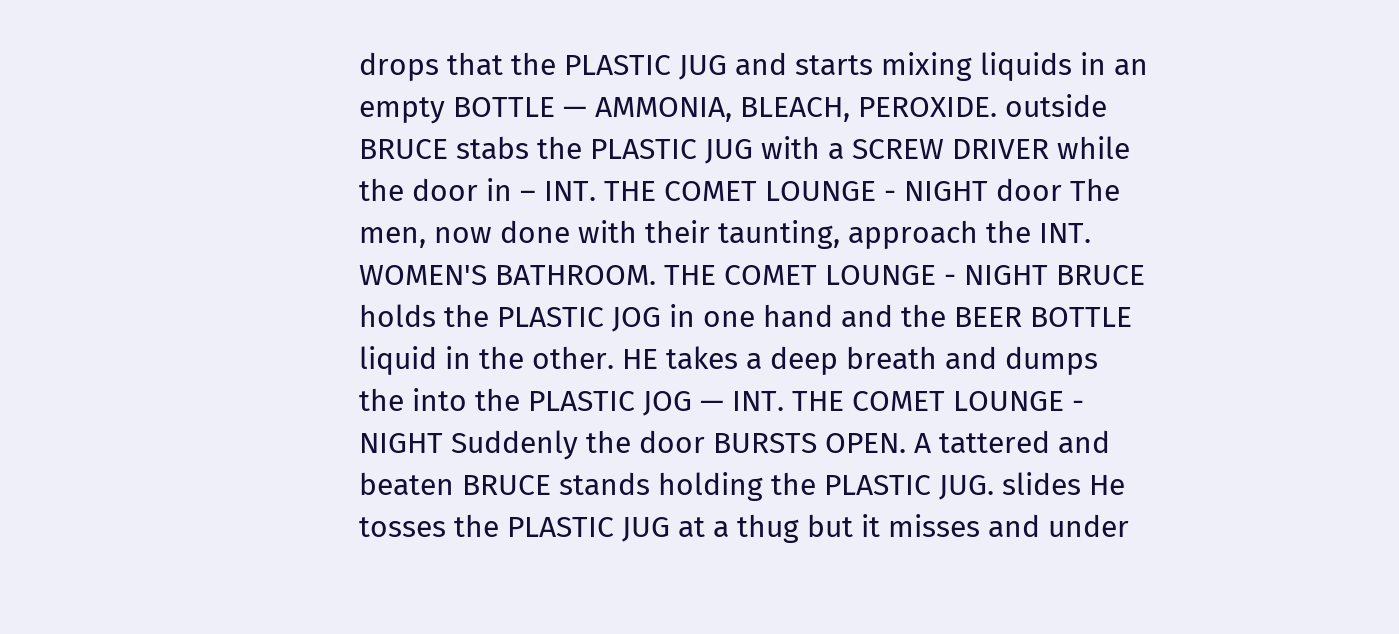drops that the PLASTIC JUG and starts mixing liquids in an empty BOTTLE — AMMONIA, BLEACH, PEROXIDE. outside BRUCE stabs the PLASTIC JUG with a SCREW DRIVER while the door in – INT. THE COMET LOUNGE - NIGHT door The men, now done with their taunting, approach the INT. WOMEN'S BATHROOM. THE COMET LOUNGE - NIGHT BRUCE holds the PLASTIC JOG in one hand and the BEER BOTTLE liquid in the other. HE takes a deep breath and dumps the into the PLASTIC JOG — INT. THE COMET LOUNGE - NIGHT Suddenly the door BURSTS OPEN. A tattered and beaten BRUCE stands holding the PLASTIC JUG. slides He tosses the PLASTIC JUG at a thug but it misses and under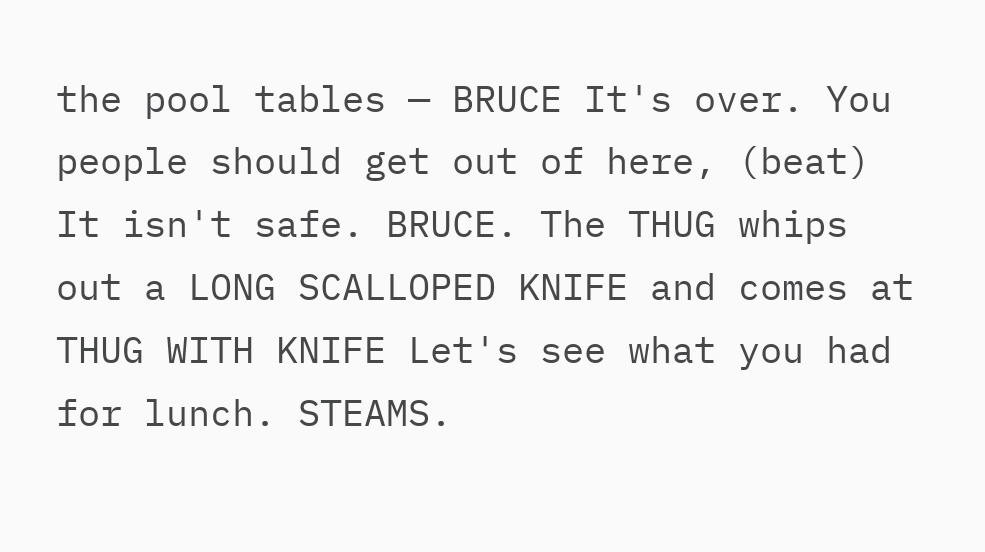the pool tables — BRUCE It's over. You people should get out of here, (beat) It isn't safe. BRUCE. The THUG whips out a LONG SCALLOPED KNIFE and comes at THUG WITH KNIFE Let's see what you had for lunch. STEAMS.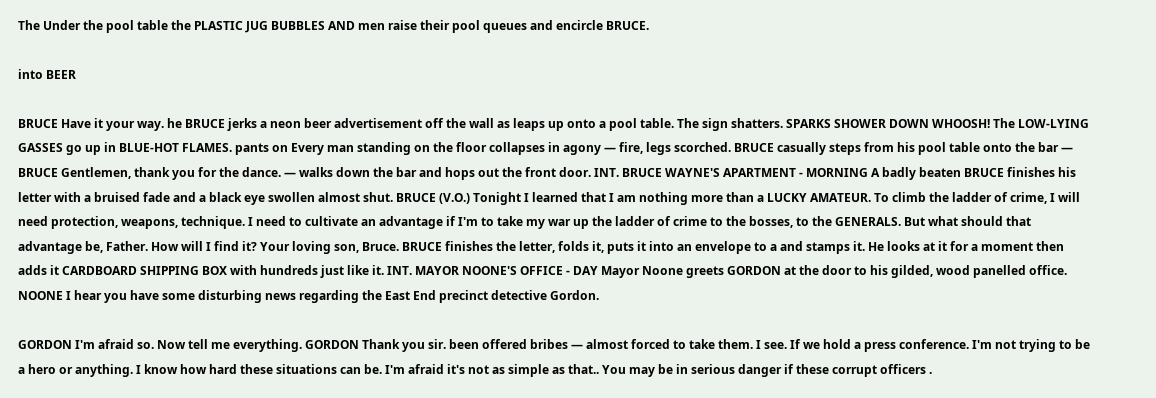The Under the pool table the PLASTIC JUG BUBBLES AND men raise their pool queues and encircle BRUCE.

into BEER

BRUCE Have it your way. he BRUCE jerks a neon beer advertisement off the wall as leaps up onto a pool table. The sign shatters. SPARKS SHOWER DOWN WHOOSH! The LOW-LYING GASSES go up in BLUE-HOT FLAMES. pants on Every man standing on the floor collapses in agony — fire, legs scorched. BRUCE casually steps from his pool table onto the bar — BRUCE Gentlemen, thank you for the dance. — walks down the bar and hops out the front door. INT. BRUCE WAYNE'S APARTMENT - MORNING A badly beaten BRUCE finishes his letter with a bruised fade and a black eye swollen almost shut. BRUCE (V.O.) Tonight I learned that I am nothing more than a LUCKY AMATEUR. To climb the ladder of crime, I will need protection, weapons, technique. I need to cultivate an advantage if I'm to take my war up the ladder of crime to the bosses, to the GENERALS. But what should that advantage be, Father. How will I find it? Your loving son, Bruce. BRUCE finishes the letter, folds it, puts it into an envelope to a and stamps it. He looks at it for a moment then adds it CARDBOARD SHIPPING BOX with hundreds just like it. INT. MAYOR NOONE'S OFFICE - DAY Mayor Noone greets GORDON at the door to his gilded, wood panelled office. NOONE I hear you have some disturbing news regarding the East End precinct detective Gordon.

GORDON I'm afraid so. Now tell me everything. GORDON Thank you sir. been offered bribes — almost forced to take them. I see. If we hold a press conference. I'm not trying to be a hero or anything. I know how hard these situations can be. I'm afraid it's not as simple as that.. You may be in serious danger if these corrupt officers .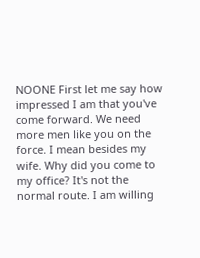NOONE First let me say how impressed I am that you've come forward. We need more men like you on the force. I mean besides my wife. Why did you come to my office? It's not the normal route. I am willing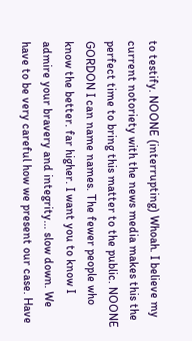to testify. NOONE (interrupting) Whoah. I believe my current notoriety with the news media makes this the perfect time to bring this matter to the public. NOONE GORDON I can name names. The fewer people who know the better. far higher. I want you to know I admire your bravery and integrity... slow down. We have to be very careful how we present our case. Have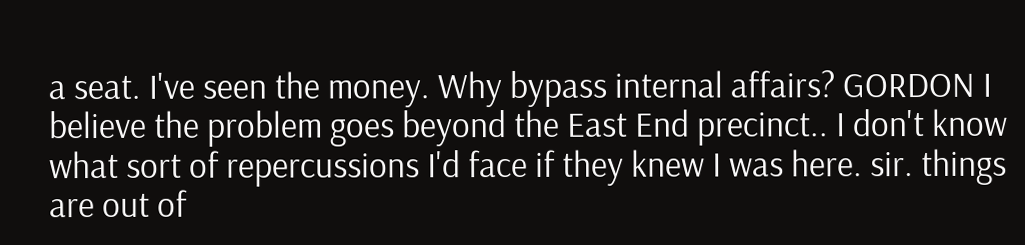a seat. I've seen the money. Why bypass internal affairs? GORDON I believe the problem goes beyond the East End precinct.. I don't know what sort of repercussions I'd face if they knew I was here. sir. things are out of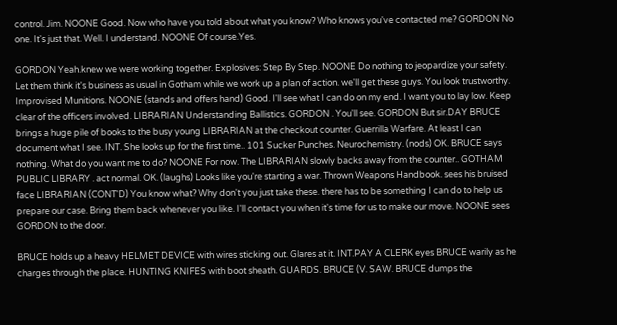control. Jim. NOONE Good. Now who have you told about what you know? Who knows you've contacted me? GORDON No one. It's just that. Well. I understand. NOONE Of course.Yes.

GORDON Yeah.knew we were working together. Explosives: Step By Step. NOONE Do nothing to jeopardize your safety. Let them think it's business as usual in Gotham while we work up a plan of action. we'll get these guys. You look trustworthy. Improvised Munitions. NOONE (stands and offers hand) Good. I'll see what I can do on my end. I want you to lay low. Keep clear of the officers involved. LIBRARIAN Understanding Ballistics. GORDON . You'll see. GORDON But sir.DAY BRUCE brings a huge pile of books to the busy young LIBRARIAN at the checkout counter. Guerrilla Warfare. At least I can document what I see. INT. She looks up for the first time.. 101 Sucker Punches. Neurochemistry. (nods) OK. BRUCE says nothing. What do you want me to do? NOONE For now. The LIBRARIAN slowly backs away from the counter.. GOTHAM PUBLIC LIBRARY . act normal. OK. (laughs) Looks like you're starting a war. Thrown Weapons Handbook. sees his bruised face LIBRARIAN (CONT'D) You know what? Why don't you just take these. there has to be something I can do to help us prepare our case. Bring them back whenever you like. I'll contact you when it's time for us to make our move. NOONE sees GORDON to the door.

BRUCE holds up a heavy HELMET DEVICE with wires sticking out. Glares at it. INT.PAY A CLERK eyes BRUCE warily as he charges through the place. HUNTING KNIFES with boot sheath. GUARDS. BRUCE (V. SAW. BRUCE dumps the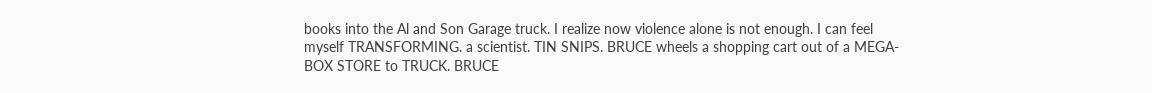books into the Al and Son Garage truck. I realize now violence alone is not enough. I can feel myself TRANSFORMING. a scientist. TIN SNIPS. BRUCE wheels a shopping cart out of a MEGA-BOX STORE to TRUCK. BRUCE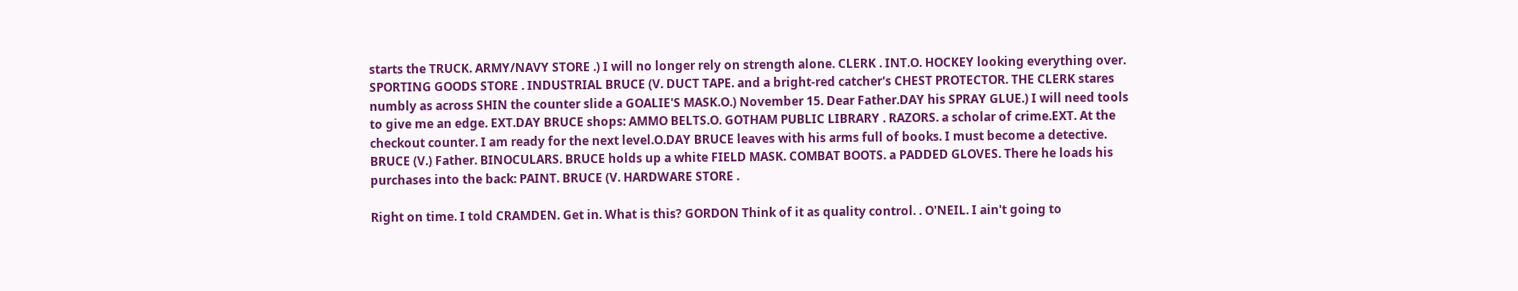starts the TRUCK. ARMY/NAVY STORE .) I will no longer rely on strength alone. CLERK . INT.O. HOCKEY looking everything over. SPORTING GOODS STORE . INDUSTRIAL BRUCE (V. DUCT TAPE. and a bright-red catcher's CHEST PROTECTOR. THE CLERK stares numbly as across SHIN the counter slide a GOALIE'S MASK.O.) November 15. Dear Father.DAY his SPRAY GLUE.) I will need tools to give me an edge. EXT.DAY BRUCE shops: AMMO BELTS.O. GOTHAM PUBLIC LIBRARY . RAZORS. a scholar of crime.EXT. At the checkout counter. I am ready for the next level.O.DAY BRUCE leaves with his arms full of books. I must become a detective. BRUCE (V.) Father. BINOCULARS. BRUCE holds up a white FIELD MASK. COMBAT BOOTS. a PADDED GLOVES. There he loads his purchases into the back: PAINT. BRUCE (V. HARDWARE STORE .

Right on time. I told CRAMDEN. Get in. What is this? GORDON Think of it as quality control. . O'NEIL. I ain't going to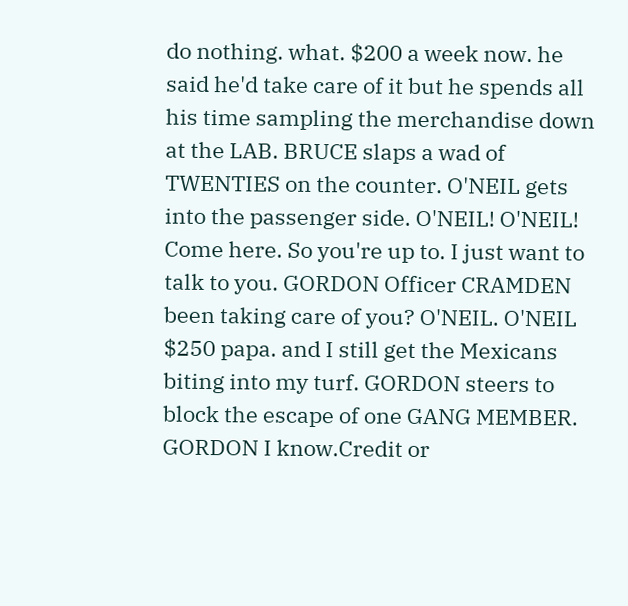do nothing. what. $200 a week now. he said he'd take care of it but he spends all his time sampling the merchandise down at the LAB. BRUCE slaps a wad of TWENTIES on the counter. O'NEIL gets into the passenger side. O'NEIL! O'NEIL! Come here. So you're up to. I just want to talk to you. GORDON Officer CRAMDEN been taking care of you? O'NEIL. O'NEIL $250 papa. and I still get the Mexicans biting into my turf. GORDON steers to block the escape of one GANG MEMBER. GORDON I know.Credit or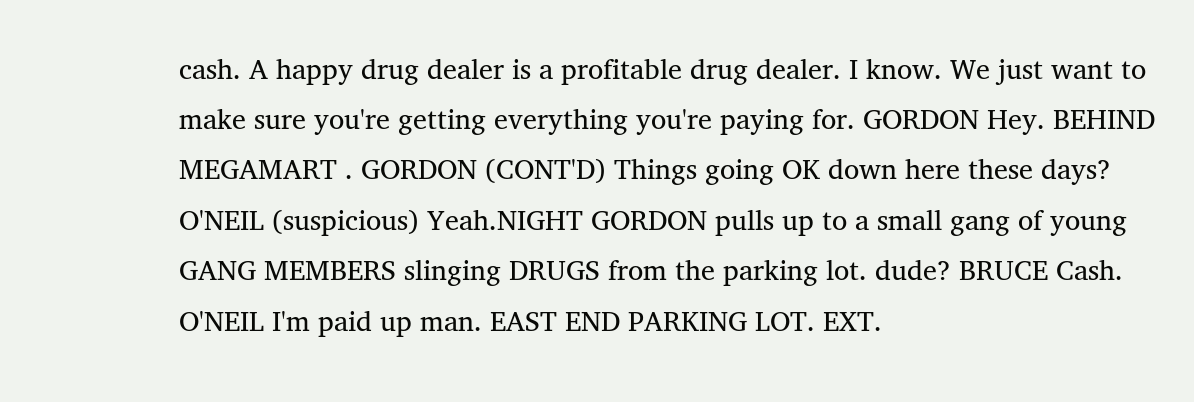cash. A happy drug dealer is a profitable drug dealer. I know. We just want to make sure you're getting everything you're paying for. GORDON Hey. BEHIND MEGAMART . GORDON (CONT'D) Things going OK down here these days? O'NEIL (suspicious) Yeah.NIGHT GORDON pulls up to a small gang of young GANG MEMBERS slinging DRUGS from the parking lot. dude? BRUCE Cash. O'NEIL I'm paid up man. EAST END PARKING LOT. EXT.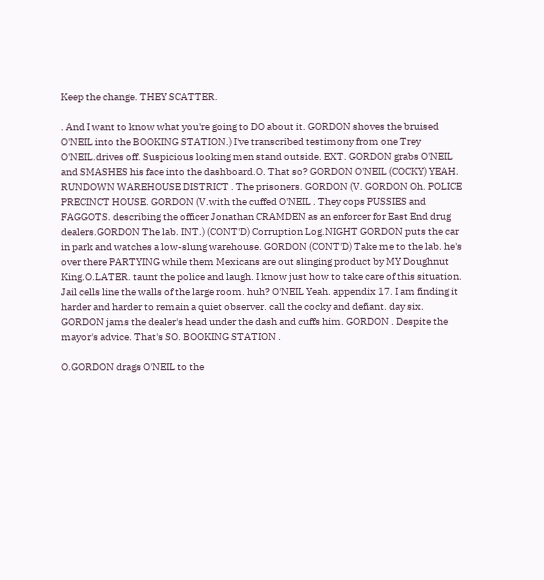Keep the change. THEY SCATTER.

. And I want to know what you're going to DO about it. GORDON shoves the bruised O'NEIL into the BOOKING STATION.) I've transcribed testimony from one Trey O'NEIL.drives off. Suspicious looking men stand outside. EXT. GORDON grabs O'NEIL and SMASHES his face into the dashboard.O. That so? GORDON O'NEIL (COCKY) YEAH. RUNDOWN WAREHOUSE DISTRICT . The prisoners. GORDON (V. GORDON Oh. POLICE PRECINCT HOUSE. GORDON (V.with the cuffed O'NEIL . They cops PUSSIES and FAGGOTS. describing the officer Jonathan CRAMDEN as an enforcer for East End drug dealers.GORDON The lab. INT.) (CONT'D) Corruption Log.NIGHT GORDON puts the car in park and watches a low-slung warehouse. GORDON (CONT'D) Take me to the lab. he's over there PARTYING while them Mexicans are out slinging product by MY Doughnut King.O.LATER. taunt the police and laugh. I know just how to take care of this situation. Jail cells line the walls of the large room. huh? O'NEIL Yeah. appendix 17. I am finding it harder and harder to remain a quiet observer. call the cocky and defiant. day six. GORDON jams the dealer's head under the dash and cuffs him. GORDON . Despite the mayor's advice. That's SO. BOOKING STATION .

O.GORDON drags O'NEIL to the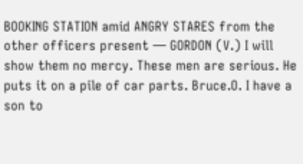BOOKING STATION amid ANGRY STARES from the other officers present — GORDON (V.) I will show them no mercy. These men are serious. He puts it on a pile of car parts. Bruce.O. I have a son to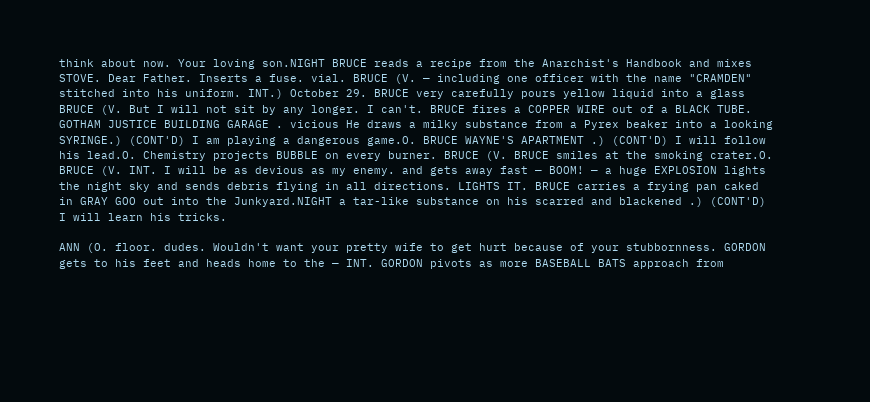think about now. Your loving son.NIGHT BRUCE reads a recipe from the Anarchist's Handbook and mixes STOVE. Dear Father. Inserts a fuse. vial. BRUCE (V. — including one officer with the name "CRAMDEN" stitched into his uniform. INT.) October 29. BRUCE very carefully pours yellow liquid into a glass BRUCE (V. But I will not sit by any longer. I can't. BRUCE fires a COPPER WIRE out of a BLACK TUBE. GOTHAM JUSTICE BUILDING GARAGE . vicious He draws a milky substance from a Pyrex beaker into a looking SYRINGE.) (CONT'D) I am playing a dangerous game.O. BRUCE WAYNE'S APARTMENT .) (CONT'D) I will follow his lead.O. Chemistry projects BUBBLE on every burner. BRUCE (V. BRUCE smiles at the smoking crater.O. BRUCE (V. INT. I will be as devious as my enemy. and gets away fast — BOOM! — a huge EXPLOSION lights the night sky and sends debris flying in all directions. LIGHTS IT. BRUCE carries a frying pan caked in GRAY GOO out into the Junkyard.NIGHT a tar-like substance on his scarred and blackened .) (CONT'D) I will learn his tricks.

ANN (O. floor. dudes. Wouldn't want your pretty wife to get hurt because of your stubbornness. GORDON gets to his feet and heads home to the — INT. GORDON pivots as more BASEBALL BATS approach from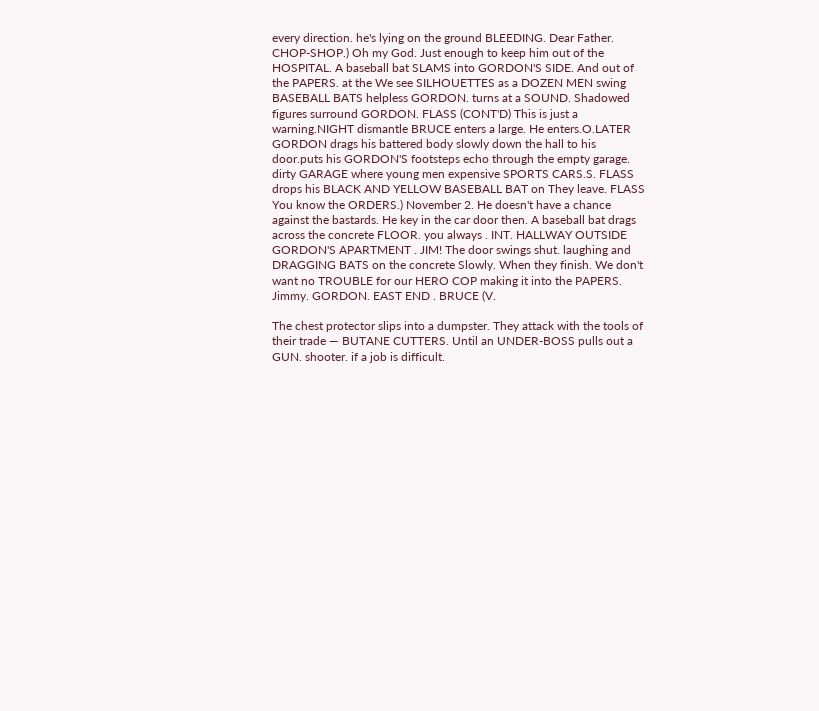every direction. he's lying on the ground BLEEDING. Dear Father. CHOP-SHOP.) Oh my God. Just enough to keep him out of the HOSPITAL. A baseball bat SLAMS into GORDON'S SIDE. And out of the PAPERS. at the We see SILHOUETTES as a DOZEN MEN swing BASEBALL BATS helpless GORDON. turns at a SOUND. Shadowed figures surround GORDON. FLASS (CONT'D) This is just a warning.NIGHT dismantle BRUCE enters a large. He enters.O.LATER GORDON drags his battered body slowly down the hall to his door.puts his GORDON'S footsteps echo through the empty garage. dirty GARAGE where young men expensive SPORTS CARS.S. FLASS drops his BLACK AND YELLOW BASEBALL BAT on They leave. FLASS You know the ORDERS.) November 2. He doesn't have a chance against the bastards. He key in the car door then. A baseball bat drags across the concrete FLOOR. you always . INT. HALLWAY OUTSIDE GORDON'S APARTMENT . JIM! The door swings shut. laughing and DRAGGING BATS on the concrete Slowly. When they finish. We don't want no TROUBLE for our HERO COP making it into the PAPERS. Jimmy. GORDON. EAST END . BRUCE (V.

The chest protector slips into a dumpster. They attack with the tools of their trade — BUTANE CUTTERS. Until an UNDER-BOSS pulls out a GUN. shooter. if a job is difficult.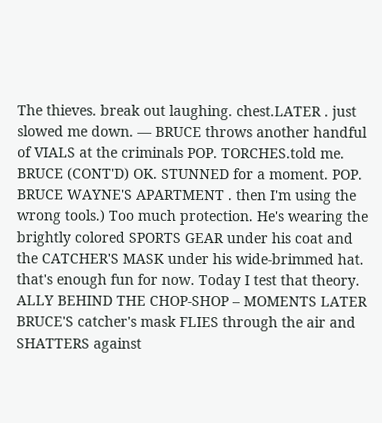The thieves. break out laughing. chest.LATER . just slowed me down. — BRUCE throws another handful of VIALS at the criminals POP. TORCHES.told me. BRUCE (CONT'D) OK. STUNNED for a moment. POP. BRUCE WAYNE'S APARTMENT . then I'm using the wrong tools.) Too much protection. He's wearing the brightly colored SPORTS GEAR under his coat and the CATCHER'S MASK under his wide-brimmed hat. that's enough fun for now. Today I test that theory. ALLY BEHIND THE CHOP-SHOP – MOMENTS LATER BRUCE'S catcher's mask FLIES through the air and SHATTERS against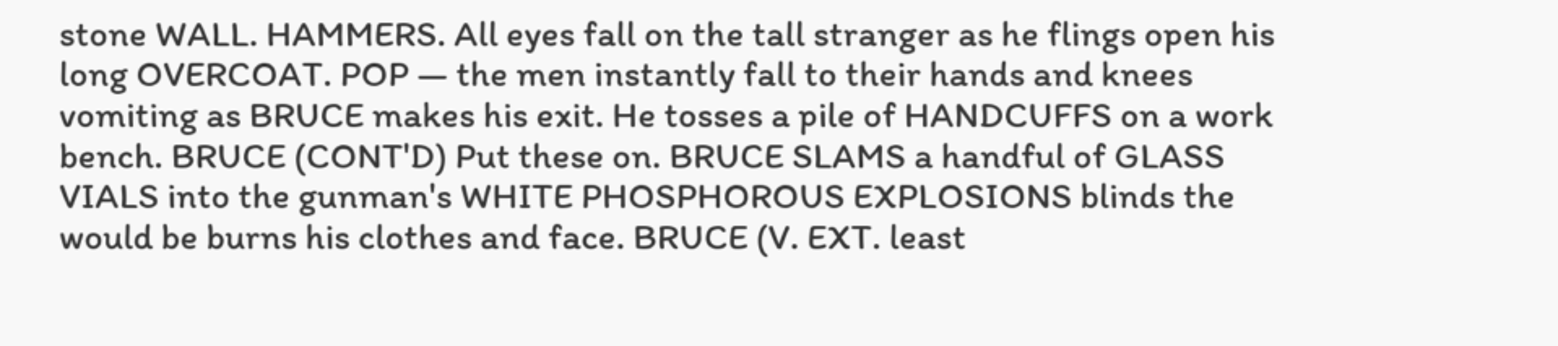stone WALL. HAMMERS. All eyes fall on the tall stranger as he flings open his long OVERCOAT. POP — the men instantly fall to their hands and knees vomiting as BRUCE makes his exit. He tosses a pile of HANDCUFFS on a work bench. BRUCE (CONT'D) Put these on. BRUCE SLAMS a handful of GLASS VIALS into the gunman's WHITE PHOSPHOROUS EXPLOSIONS blinds the would be burns his clothes and face. BRUCE (V. EXT. least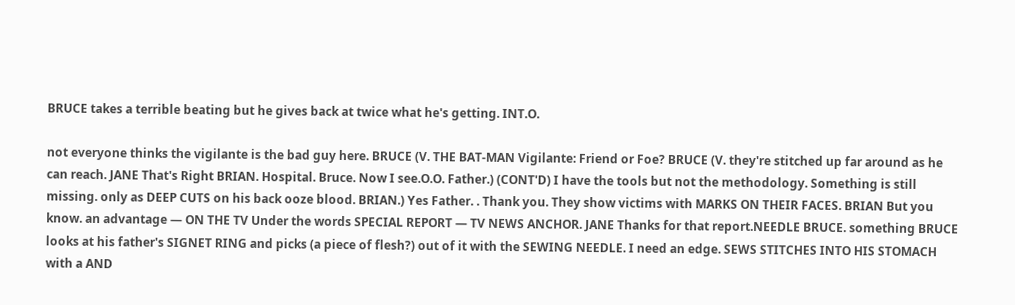BRUCE takes a terrible beating but he gives back at twice what he's getting. INT.O.

not everyone thinks the vigilante is the bad guy here. BRUCE (V. THE BAT-MAN Vigilante: Friend or Foe? BRUCE (V. they're stitched up far around as he can reach. JANE That's Right BRIAN. Hospital. Bruce. Now I see.O.O. Father.) (CONT'D) I have the tools but not the methodology. Something is still missing. only as DEEP CUTS on his back ooze blood. BRIAN.) Yes Father. . Thank you. They show victims with MARKS ON THEIR FACES. BRIAN But you know. an advantage — ON THE TV Under the words SPECIAL REPORT — TV NEWS ANCHOR. JANE Thanks for that report.NEEDLE BRUCE. something BRUCE looks at his father's SIGNET RING and picks (a piece of flesh?) out of it with the SEWING NEEDLE. I need an edge. SEWS STITCHES INTO HIS STOMACH with a AND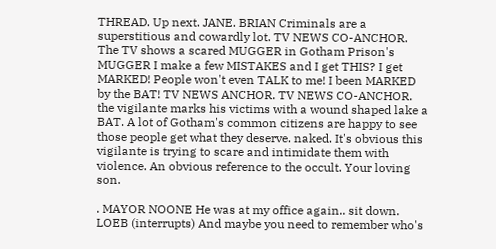THREAD. Up next. JANE. BRIAN Criminals are a superstitious and cowardly lot. TV NEWS CO-ANCHOR. The TV shows a scared MUGGER in Gotham Prison's MUGGER I make a few MISTAKES and I get THIS? I get MARKED! People won't even TALK to me! I been MARKED by the BAT! TV NEWS ANCHOR. TV NEWS CO-ANCHOR. the vigilante marks his victims with a wound shaped lake a BAT. A lot of Gotham's common citizens are happy to see those people get what they deserve. naked. It's obvious this vigilante is trying to scare and intimidate them with violence. An obvious reference to the occult. Your loving son.

. MAYOR NOONE He was at my office again.. sit down. LOEB (interrupts) And maybe you need to remember who's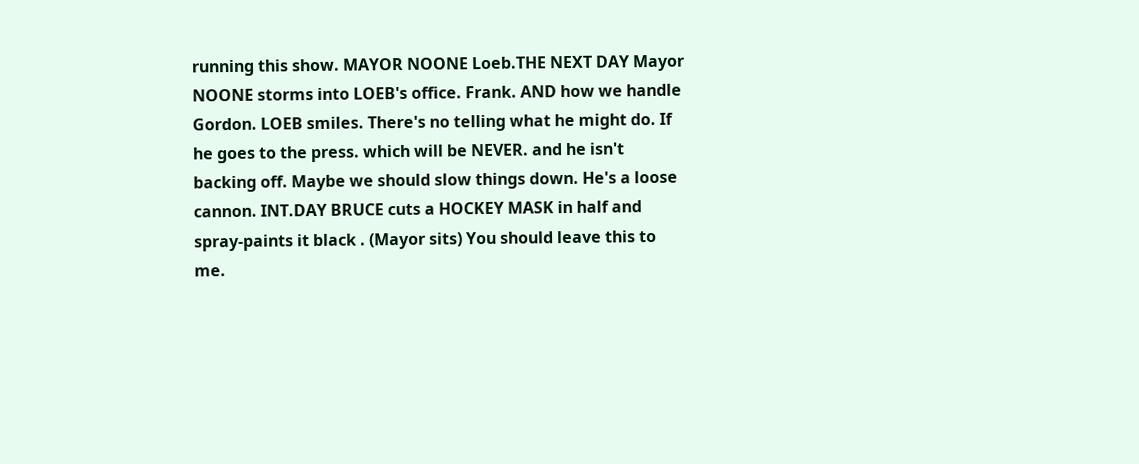running this show. MAYOR NOONE Loeb.THE NEXT DAY Mayor NOONE storms into LOEB's office. Frank. AND how we handle Gordon. LOEB smiles. There's no telling what he might do. If he goes to the press. which will be NEVER. and he isn't backing off. Maybe we should slow things down. He's a loose cannon. INT.DAY BRUCE cuts a HOCKEY MASK in half and spray-paints it black . (Mayor sits) You should leave this to me.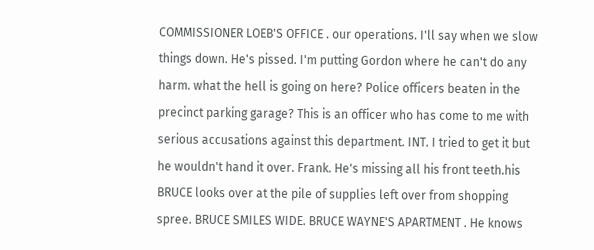COMMISSIONER LOEB'S OFFICE . our operations. I'll say when we slow things down. He's pissed. I'm putting Gordon where he can't do any harm. what the hell is going on here? Police officers beaten in the precinct parking garage? This is an officer who has come to me with serious accusations against this department. INT. I tried to get it but he wouldn't hand it over. Frank. He's missing all his front teeth.his BRUCE looks over at the pile of supplies left over from shopping spree. BRUCE SMILES WIDE. BRUCE WAYNE'S APARTMENT . He knows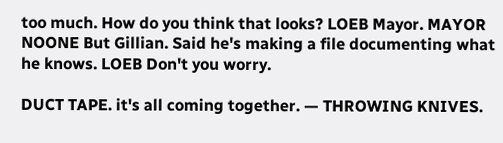too much. How do you think that looks? LOEB Mayor. MAYOR NOONE But Gillian. Said he's making a file documenting what he knows. LOEB Don't you worry.

DUCT TAPE. it's all coming together. — THROWING KNIVES.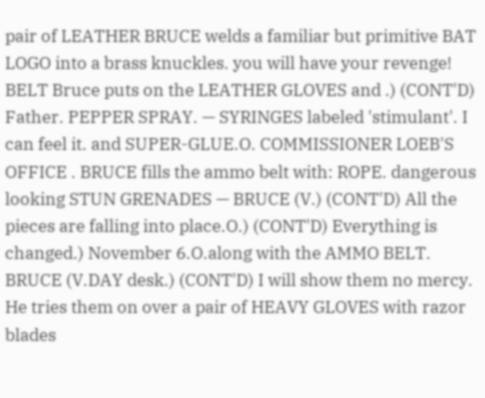pair of LEATHER BRUCE welds a familiar but primitive BAT LOGO into a brass knuckles. you will have your revenge! BELT Bruce puts on the LEATHER GLOVES and .) (CONT'D) Father. PEPPER SPRAY. — SYRINGES labeled 'stimulant'. I can feel it. and SUPER-GLUE.O. COMMISSIONER LOEB'S OFFICE . BRUCE fills the ammo belt with: ROPE. dangerous looking STUN GRENADES — BRUCE (V.) (CONT'D) All the pieces are falling into place.O.) (CONT'D) Everything is changed.) November 6.O.along with the AMMO BELT. BRUCE (V.DAY desk.) (CONT'D) I will show them no mercy. He tries them on over a pair of HEAVY GLOVES with razor blades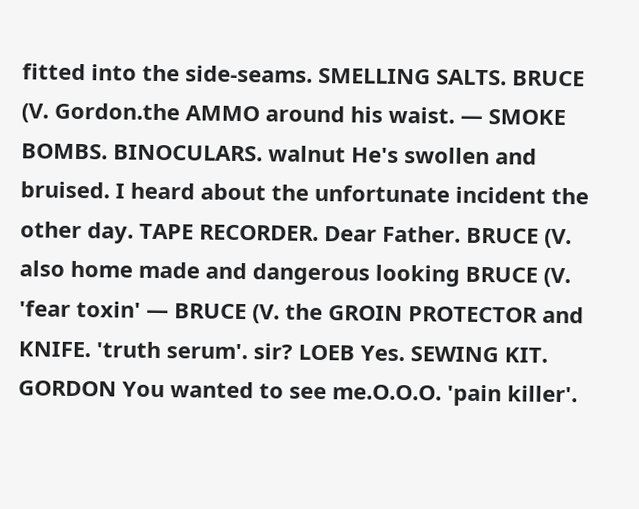fitted into the side-seams. SMELLING SALTS. BRUCE (V. Gordon.the AMMO around his waist. — SMOKE BOMBS. BINOCULARS. walnut He's swollen and bruised. I heard about the unfortunate incident the other day. TAPE RECORDER. Dear Father. BRUCE (V. also home made and dangerous looking BRUCE (V. 'fear toxin' — BRUCE (V. the GROIN PROTECTOR and KNIFE. 'truth serum'. sir? LOEB Yes. SEWING KIT. GORDON You wanted to see me.O.O.O. 'pain killer'.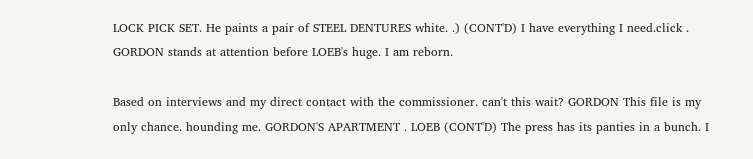LOCK PICK SET. He paints a pair of STEEL DENTURES white. .) (CONT'D) I have everything I need.click . GORDON stands at attention before LOEB's huge. I am reborn.

Based on interviews and my direct contact with the commissioner. can't this wait? GORDON This file is my only chance. hounding me. GORDON'S APARTMENT . LOEB (CONT'D) The press has its panties in a bunch. I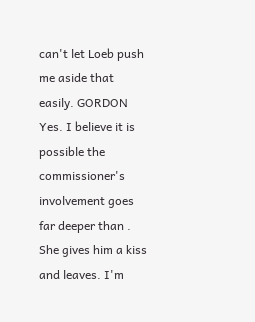can't let Loeb push me aside that easily. GORDON Yes. I believe it is possible the commissioner's involvement goes far deeper than . She gives him a kiss and leaves. I'm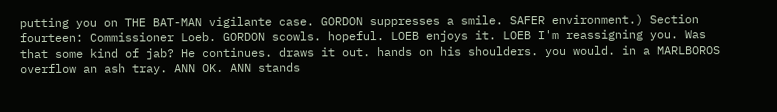putting you on THE BAT-MAN vigilante case. GORDON suppresses a smile. SAFER environment.) Section fourteen: Commissioner Loeb. GORDON scowls. hopeful. LOEB enjoys it. LOEB I'm reassigning you. Was that some kind of jab? He continues. draws it out. hands on his shoulders. you would. in a MARLBOROS overflow an ash tray. ANN OK. ANN stands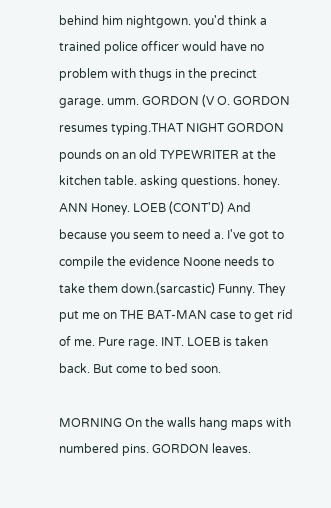behind him nightgown. you'd think a trained police officer would have no problem with thugs in the precinct garage. umm. GORDON (V O. GORDON resumes typing.THAT NIGHT GORDON pounds on an old TYPEWRITER at the kitchen table. asking questions. honey. ANN Honey. LOEB (CONT'D) And because you seem to need a. I've got to compile the evidence Noone needs to take them down.(sarcastic) Funny. They put me on THE BAT-MAN case to get rid of me. Pure rage. INT. LOEB is taken back. But come to bed soon.

MORNING On the walls hang maps with numbered pins. GORDON leaves.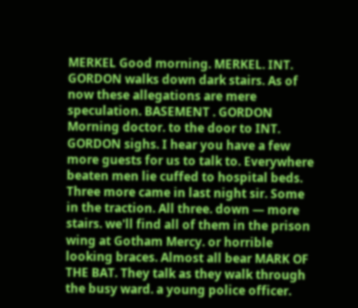MERKEL Good morning. MERKEL. INT. GORDON walks down dark stairs. As of now these allegations are mere speculation. BASEMENT . GORDON Morning doctor. to the door to INT. GORDON sighs. I hear you have a few more guests for us to talk to. Everywhere beaten men lie cuffed to hospital beds. Three more came in last night sir. Some in the traction. All three. down — more stairs. we'll find all of them in the prison wing at Gotham Mercy. or horrible looking braces. Almost all bear MARK OF THE BAT. They talk as they walk through the busy ward. a young police officer.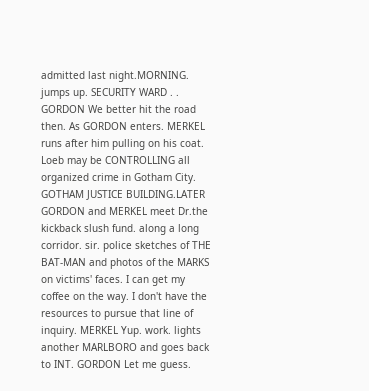admitted last night.MORNING. jumps up. SECURITY WARD . . GORDON We better hit the road then. As GORDON enters. MERKEL runs after him pulling on his coat. Loeb may be CONTROLLING all organized crime in Gotham City. GOTHAM JUSTICE BUILDING.LATER GORDON and MERKEL meet Dr.the kickback slush fund. along a long corridor. sir. police sketches of THE BAT-MAN and photos of the MARKS on victims' faces. I can get my coffee on the way. I don't have the resources to pursue that line of inquiry. MERKEL Yup. work. lights another MARLBORO and goes back to INT. GORDON Let me guess.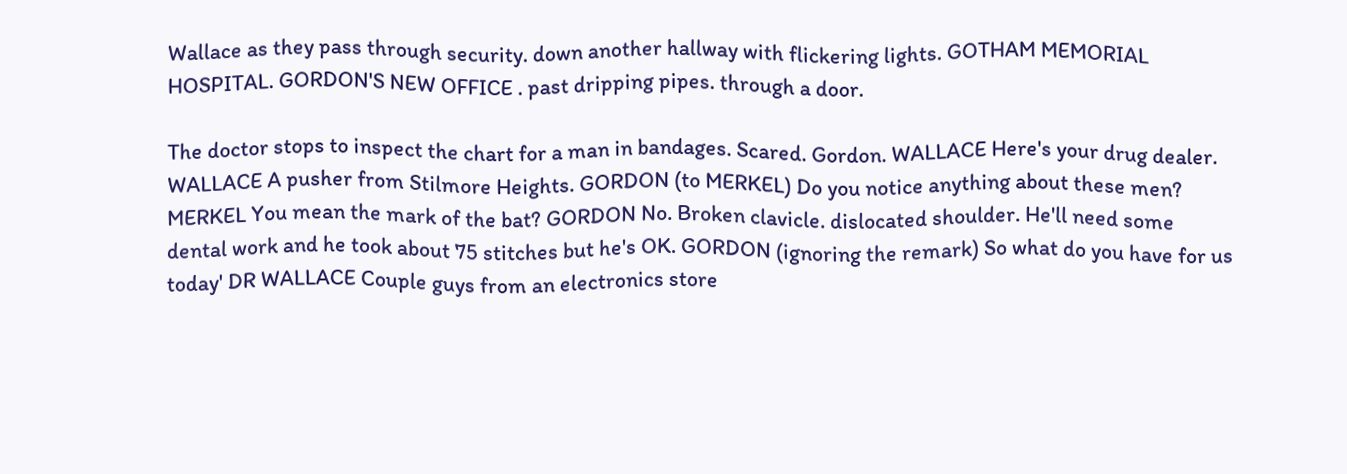Wallace as they pass through security. down another hallway with flickering lights. GOTHAM MEMORIAL HOSPITAL. GORDON'S NEW OFFICE . past dripping pipes. through a door.

The doctor stops to inspect the chart for a man in bandages. Scared. Gordon. WALLACE Here's your drug dealer. WALLACE A pusher from Stilmore Heights. GORDON (to MERKEL) Do you notice anything about these men? MERKEL You mean the mark of the bat? GORDON No. Broken clavicle. dislocated shoulder. He'll need some dental work and he took about 75 stitches but he's OK. GORDON (ignoring the remark) So what do you have for us today' DR WALLACE Couple guys from an electronics store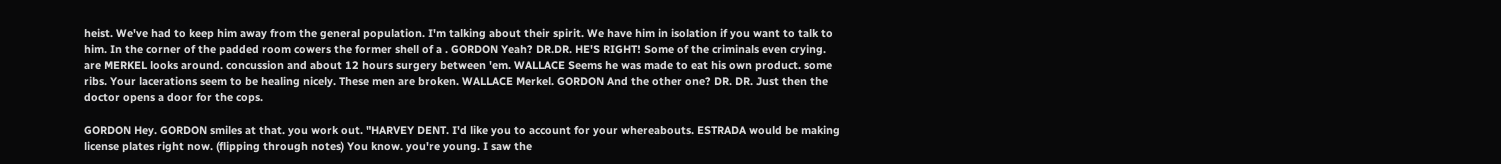heist. We've had to keep him away from the general population. I'm talking about their spirit. We have him in isolation if you want to talk to him. In the corner of the padded room cowers the former shell of a . GORDON Yeah? DR.DR. HE'S RIGHT! Some of the criminals even crying. are MERKEL looks around. concussion and about 12 hours surgery between 'em. WALLACE Seems he was made to eat his own product. some ribs. Your lacerations seem to be healing nicely. These men are broken. WALLACE Merkel. GORDON And the other one? DR. DR. Just then the doctor opens a door for the cops.

GORDON Hey. GORDON smiles at that. you work out. "HARVEY DENT. I'd like you to account for your whereabouts. ESTRADA would be making license plates right now. (flipping through notes) You know. you're young. I saw the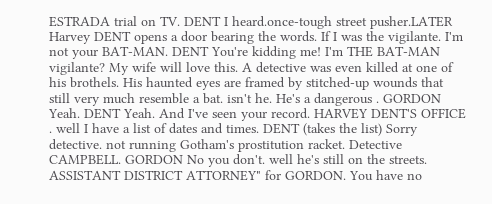ESTRADA trial on TV. DENT I heard.once-tough street pusher.LATER Harvey DENT opens a door bearing the words. If I was the vigilante. I'm not your BAT-MAN. DENT You're kidding me! I'm THE BAT-MAN vigilante? My wife will love this. A detective was even killed at one of his brothels. His haunted eyes are framed by stitched-up wounds that still very much resemble a bat. isn't he. He's a dangerous . GORDON Yeah. DENT Yeah. And I've seen your record. HARVEY DENT'S OFFICE . well I have a list of dates and times. DENT (takes the list) Sorry detective. not running Gotham's prostitution racket. Detective CAMPBELL. GORDON No you don't. well he's still on the streets. ASSISTANT DISTRICT ATTORNEY" for GORDON. You have no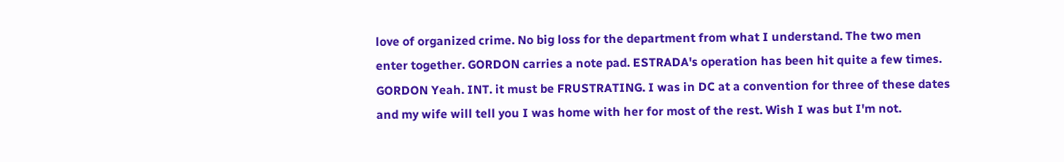love of organized crime. No big loss for the department from what I understand. The two men enter together. GORDON carries a note pad. ESTRADA's operation has been hit quite a few times. GORDON Yeah. INT. it must be FRUSTRATING. I was in DC at a convention for three of these dates and my wife will tell you I was home with her for most of the rest. Wish I was but I'm not.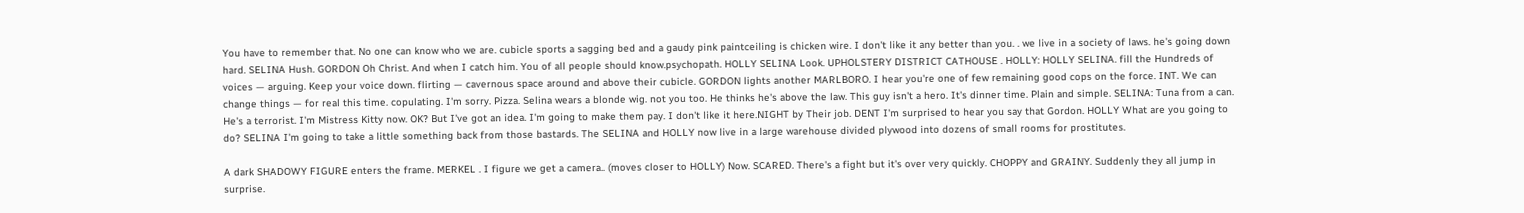You have to remember that. No one can know who we are. cubicle sports a sagging bed and a gaudy pink paintceiling is chicken wire. I don't like it any better than you. . we live in a society of laws. he's going down hard. SELINA Hush. GORDON Oh Christ. And when I catch him. You of all people should know.psychopath. HOLLY SELINA Look. UPHOLSTERY DISTRICT CATHOUSE . HOLLY: HOLLY SELINA. fill the Hundreds of voices — arguing. Keep your voice down. flirting — cavernous space around and above their cubicle. GORDON lights another MARLBORO. I hear you're one of few remaining good cops on the force. INT. We can change things — for real this time. copulating. I'm sorry. Pizza. Selina wears a blonde wig. not you too. He thinks he's above the law. This guy isn't a hero. It's dinner time. Plain and simple. SELINA: Tuna from a can. He's a terrorist. I'm Mistress Kitty now. OK? But I've got an idea. I'm going to make them pay. I don't like it here.NIGHT by Their job. DENT I'm surprised to hear you say that Gordon. HOLLY What are you going to do? SELINA I'm going to take a little something back from those bastards. The SELINA and HOLLY now live in a large warehouse divided plywood into dozens of small rooms for prostitutes.

A dark SHADOWY FIGURE enters the frame. MERKEL . I figure we get a camera.. (moves closer to HOLLY) Now. SCARED. There's a fight but it's over very quickly. CHOPPY and GRAINY. Suddenly they all jump in surprise.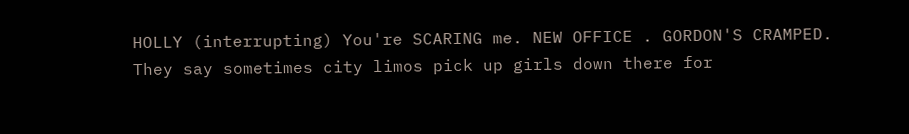HOLLY (interrupting) You're SCARING me. NEW OFFICE . GORDON'S CRAMPED. They say sometimes city limos pick up girls down there for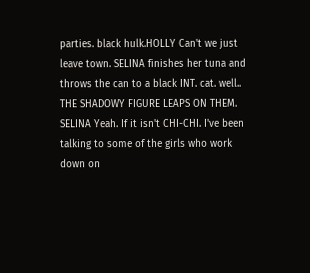parties. black hulk.HOLLY Can't we just leave town. SELINA finishes her tuna and throws the can to a black INT. cat. well.. THE SHADOWY FIGURE LEAPS ON THEM. SELINA Yeah. If it isn't CHI-CHI. I've been talking to some of the girls who work down on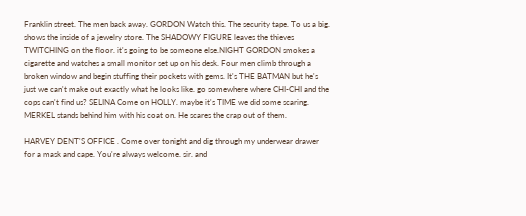Franklin street. The men back away. GORDON Watch this. The security tape. To us a big. shows the inside of a jewelry store. The SHADOWY FIGURE leaves the thieves TWITCHING on the floor. it's going to be someone else.NIGHT GORDON smokes a cigarette and watches a small monitor set up on his desk. Four men climb through a broken window and begin stuffing their pockets with gems. It's THE BATMAN but he's just we can't make out exactly what he looks like. go somewhere where CHI-CHI and the cops can't find us? SELINA Come on HOLLY. maybe it's TIME we did some scaring. MERKEL stands behind him with his coat on. He scares the crap out of them.

HARVEY DENT'S OFFICE . Come over tonight and dig through my underwear drawer for a mask and cape. You're always welcome. sir. and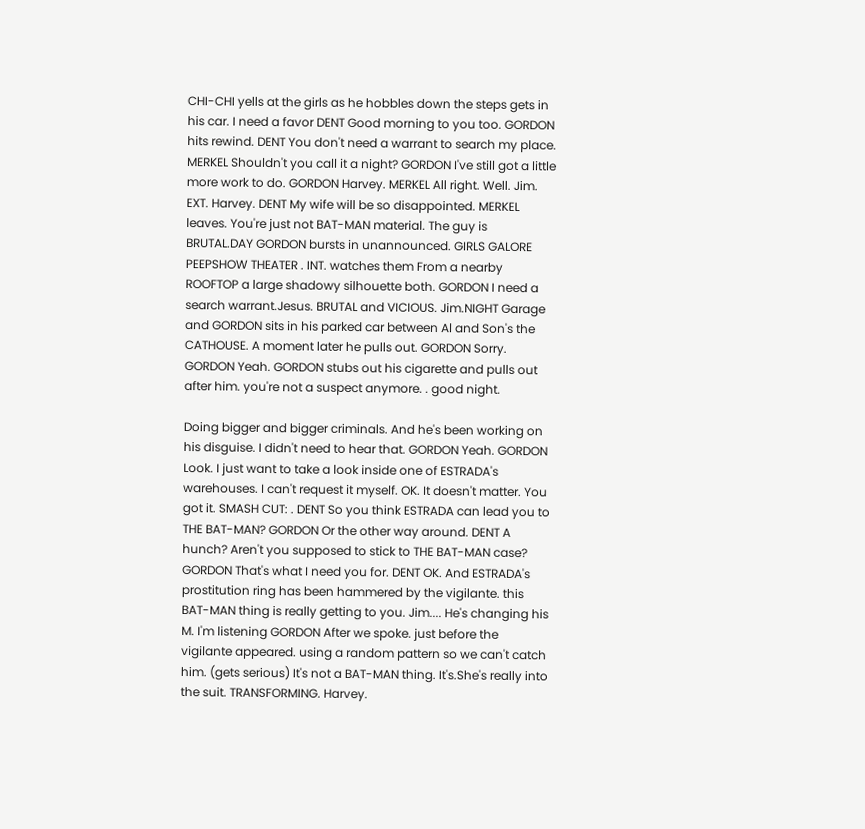CHI-CHI yells at the girls as he hobbles down the steps gets in his car. I need a favor DENT Good morning to you too. GORDON hits rewind. DENT You don't need a warrant to search my place. MERKEL Shouldn't you call it a night? GORDON I've still got a little more work to do. GORDON Harvey. MERKEL All right. Well. Jim. EXT. Harvey. DENT My wife will be so disappointed. MERKEL leaves. You're just not BAT-MAN material. The guy is BRUTAL.DAY GORDON bursts in unannounced. GIRLS GALORE PEEPSHOW THEATER . INT. watches them From a nearby ROOFTOP a large shadowy silhouette both. GORDON I need a search warrant.Jesus. BRUTAL and VICIOUS. Jim.NIGHT Garage and GORDON sits in his parked car between Al and Son's the CATHOUSE. A moment later he pulls out. GORDON Sorry. GORDON Yeah. GORDON stubs out his cigarette and pulls out after him. you're not a suspect anymore. . good night.

Doing bigger and bigger criminals. And he's been working on his disguise. I didn't need to hear that. GORDON Yeah. GORDON Look. I just want to take a look inside one of ESTRADA's warehouses. I can't request it myself. OK. It doesn't matter. You got it. SMASH CUT: . DENT So you think ESTRADA can lead you to THE BAT-MAN? GORDON Or the other way around. DENT A hunch? Aren't you supposed to stick to THE BAT-MAN case? GORDON That's what I need you for. DENT OK. And ESTRADA's prostitution ring has been hammered by the vigilante. this BAT-MAN thing is really getting to you. Jim.... He's changing his M. I'm listening GORDON After we spoke. just before the vigilante appeared. using a random pattern so we can't catch him. (gets serious) It's not a BAT-MAN thing. It's.She's really into the suit. TRANSFORMING. Harvey.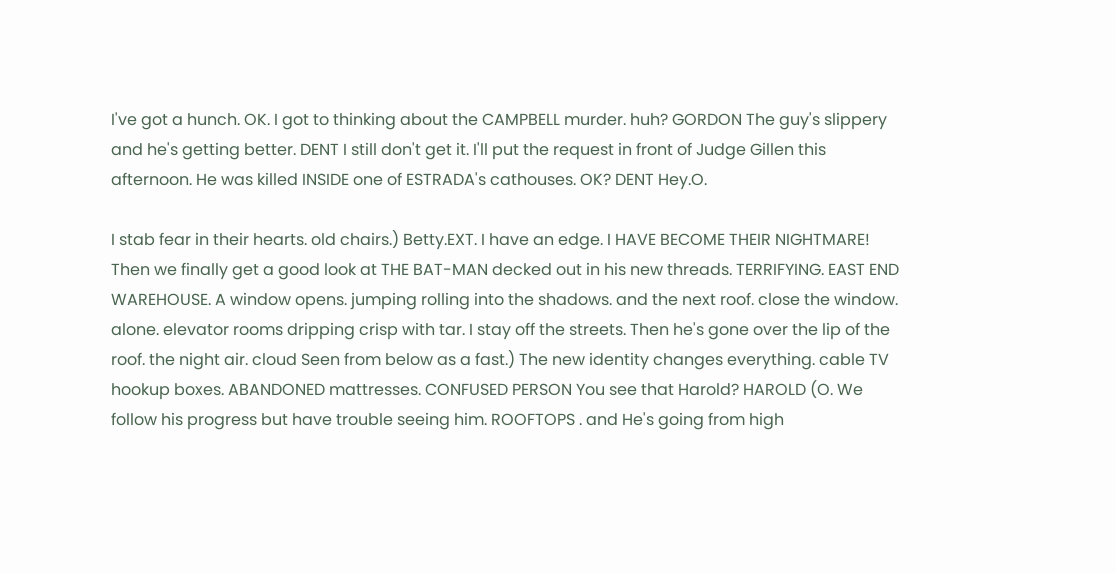I've got a hunch. OK. I got to thinking about the CAMPBELL murder. huh? GORDON The guy's slippery and he's getting better. DENT I still don't get it. I'll put the request in front of Judge Gillen this afternoon. He was killed INSIDE one of ESTRADA's cathouses. OK? DENT Hey.O.

I stab fear in their hearts. old chairs.) Betty.EXT. I have an edge. I HAVE BECOME THEIR NIGHTMARE! Then we finally get a good look at THE BAT-MAN decked out in his new threads. TERRIFYING. EAST END WAREHOUSE. A window opens. jumping rolling into the shadows. and the next roof. close the window. alone. elevator rooms dripping crisp with tar. I stay off the streets. Then he's gone over the lip of the roof. the night air. cloud Seen from below as a fast.) The new identity changes everything. cable TV hookup boxes. ABANDONED mattresses. CONFUSED PERSON You see that Harold? HAROLD (O. We follow his progress but have trouble seeing him. ROOFTOPS . and He's going from high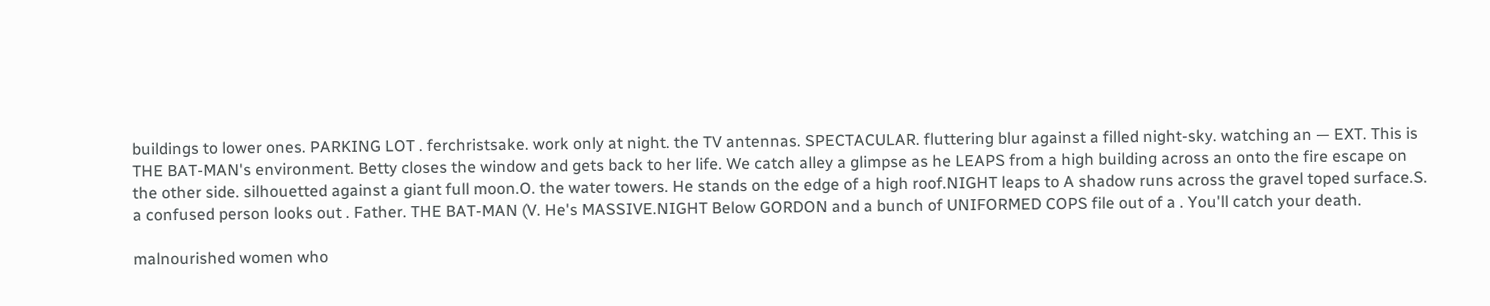buildings to lower ones. PARKING LOT . ferchristsake. work only at night. the TV antennas. SPECTACULAR. fluttering blur against a filled night-sky. watching an — EXT. This is THE BAT-MAN's environment. Betty closes the window and gets back to her life. We catch alley a glimpse as he LEAPS from a high building across an onto the fire escape on the other side. silhouetted against a giant full moon.O. the water towers. He stands on the edge of a high roof.NIGHT leaps to A shadow runs across the gravel toped surface.S. a confused person looks out . Father. THE BAT-MAN (V. He's MASSIVE.NIGHT Below GORDON and a bunch of UNIFORMED COPS file out of a . You'll catch your death.

malnourished women who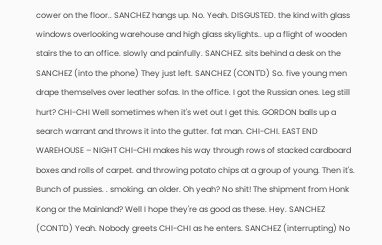cower on the floor.. SANCHEZ hangs up. No. Yeah. DISGUSTED. the kind with glass windows overlooking warehouse and high glass skylights.. up a flight of wooden stairs the to an office. slowly and painfully. SANCHEZ. sits behind a desk on the SANCHEZ (into the phone) They just left. SANCHEZ (CONT'D) So. five young men drape themselves over leather sofas. In the office. I got the Russian ones. Leg still hurt? CHI-CHI Well sometimes when it's wet out I get this. GORDON balls up a search warrant and throws it into the gutter. fat man. CHI-CHI. EAST END WAREHOUSE – NIGHT CHI-CHI makes his way through rows of stacked cardboard boxes and rolls of carpet. and throwing potato chips at a group of young. Then it's. Bunch of pussies. . smoking. an older. Oh yeah? No shit! The shipment from Honk Kong or the Mainland? Well I hope they're as good as these. Hey. SANCHEZ (CONT'D) Yeah. Nobody greets CHI-CHI as he enters. SANCHEZ (interrupting) No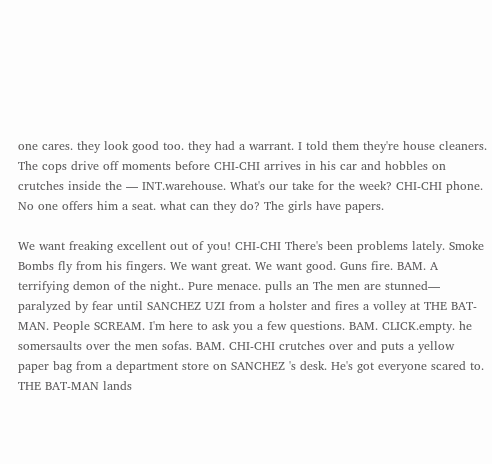one cares. they look good too. they had a warrant. I told them they're house cleaners. The cops drive off moments before CHI-CHI arrives in his car and hobbles on crutches inside the — INT.warehouse. What's our take for the week? CHI-CHI phone. No one offers him a seat. what can they do? The girls have papers.

We want freaking excellent out of you! CHI-CHI There's been problems lately. Smoke Bombs fly from his fingers. We want great. We want good. Guns fire. BAM. A terrifying demon of the night.. Pure menace. pulls an The men are stunned— paralyzed by fear until SANCHEZ UZI from a holster and fires a volley at THE BAT-MAN. People SCREAM. I'm here to ask you a few questions. BAM. CLICK.empty. he somersaults over the men sofas. BAM. CHI-CHI crutches over and puts a yellow paper bag from a department store on SANCHEZ 's desk. He's got everyone scared to. THE BAT-MAN lands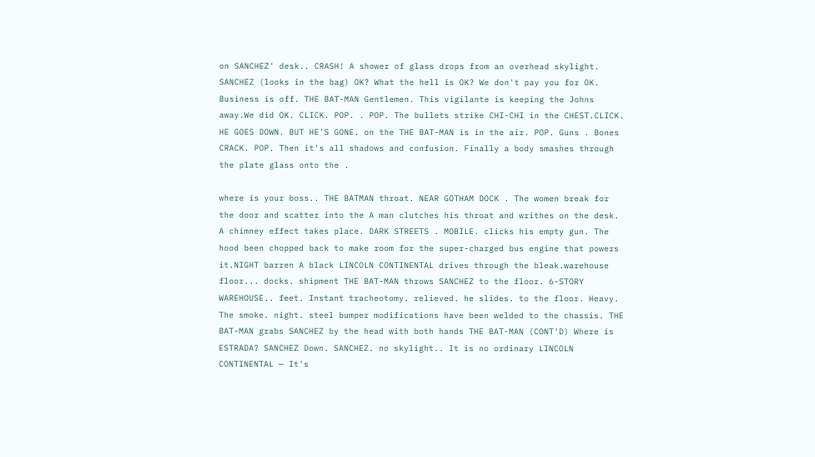on SANCHEZ' desk.. CRASH! A shower of glass drops from an overhead skylight. SANCHEZ (looks in the bag) OK? What the hell is OK? We don't pay you for OK. Business is off. THE BAT-MAN Gentlemen. This vigilante is keeping the Johns away.We did OK. CLICK. POP. . POP. The bullets strike CHI-CHI in the CHEST.CLICK. HE GOES DOWN. BUT HE'S GONE. on the THE BAT-MAN is in the air. POP. Guns . Bones CRACK. POP. Then it's all shadows and confusion. Finally a body smashes through the plate glass onto the .

where is your boss.. THE BATMAN throat. NEAR GOTHAM DOCK . The women break for the door and scatter into the A man clutches his throat and writhes on the desk. A chimney effect takes place. DARK STREETS . MOBILE. clicks his empty gun. The hood been chopped back to make room for the super-charged bus engine that powers it.NIGHT barren A black LINCOLN CONTINENTAL drives through the bleak.warehouse floor... docks. shipment THE BAT-MAN throws SANCHEZ to the floor. 6-STORY WAREHOUSE.. feet. Instant tracheotomy. relieved. he slides. to the floor. Heavy. The smoke. night. steel bumper modifications have been welded to the chassis. THE BAT-MAN grabs SANCHEZ by the head with both hands THE BAT-MAN (CONT'D) Where is ESTRADA? SANCHEZ Down. SANCHEZ. no skylight.. It is no ordinary LINCOLN CONTINENTAL — It's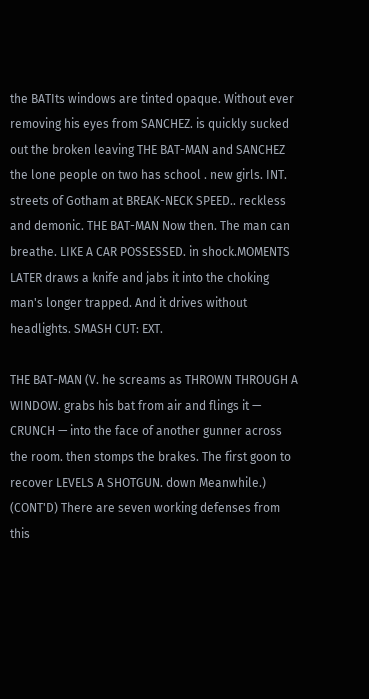the BATIts windows are tinted opaque. Without ever removing his eyes from SANCHEZ. is quickly sucked out the broken leaving THE BAT-MAN and SANCHEZ the lone people on two has school . new girls. INT. streets of Gotham at BREAK-NECK SPEED.. reckless and demonic. THE BAT-MAN Now then. The man can breathe. LIKE A CAR POSSESSED. in shock.MOMENTS LATER draws a knife and jabs it into the choking man's longer trapped. And it drives without headlights. SMASH CUT: EXT.

THE BAT-MAN (V. he screams as THROWN THROUGH A WINDOW. grabs his bat from air and flings it — CRUNCH — into the face of another gunner across the room. then stomps the brakes. The first goon to recover LEVELS A SHOTGUN. down Meanwhile.) (CONT'D) There are seven working defenses from this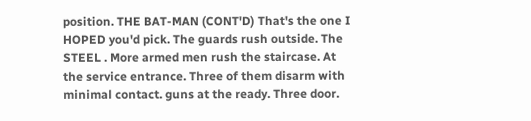position. THE BAT-MAN (CONT'D) That's the one I HOPED you'd pick. The guards rush outside. The STEEL . More armed men rush the staircase. At the service entrance. Three of them disarm with minimal contact. guns at the ready. Three door.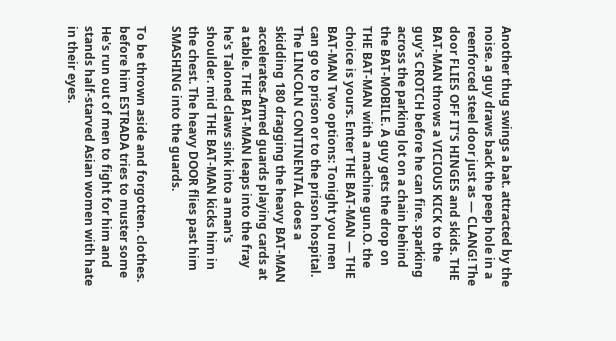Another thug swings a bat. attracted by the noise. a guy draws back the peep hole in a reenforced steel door just as — CLANG! The door FLIES OFF IT'S HINGES and skids. THE BAT-MAN throws a VICIOUS KICK to the guy's CROTCH before he can fire. sparking across the parking lot on a chain behind the BAT-MOBILE. A guy gets the drop on THE BAT-MAN with a machine gun.O. the choice is yours. Enter THE BAT-MAN — THE BAT-MAN Two options: Tonight you men can go to prison or to the prison hospital. The LINCOLN CONTINENTAL does a skidding 180 dragging the heavy BAT-MAN accelerates.Armed guards playing cards at a table. THE BAT-MAN leaps into the fray he's Taloned claws sink into a man's shoulder. mid THE BAT-MAN kicks him in the chest. The heavy DOOR flies past him SMASHING into the guards.

To be thrown aside and forgotten. clothes. before him ESTRADA tries to muster some He's run out of men to fight for him and stands half-starved Asian women with hate in their eyes.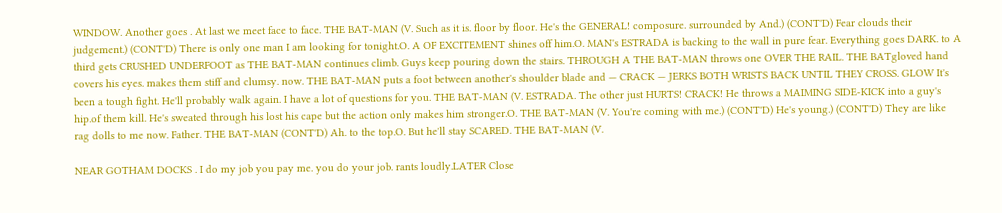WINDOW. Another goes . At last we meet face to face. THE BAT-MAN (V. Such as it is. floor by floor. He's the GENERAL! composure. surrounded by And.) (CONT'D) Fear clouds their judgement.) (CONT'D) There is only one man I am looking for tonight.O. A OF EXCITEMENT shines off him.O. MAN's ESTRADA is backing to the wall in pure fear. Everything goes DARK. to A third gets CRUSHED UNDERFOOT as THE BAT-MAN continues climb. Guys keep pouring down the stairs. THROUGH A THE BAT-MAN throws one OVER THE RAIL. THE BATgloved hand covers his eyes. makes them stiff and clumsy. now. THE BAT-MAN puts a foot between another's shoulder blade and — CRACK — JERKS BOTH WRISTS BACK UNTIL THEY CROSS. GLOW It's been a tough fight. He'll probably walk again. I have a lot of questions for you. THE BAT-MAN (V. ESTRADA. The other just HURTS! CRACK! He throws a MAIMING SIDE-KICK into a guy's hip.of them kill. He's sweated through his lost his cape but the action only makes him stronger.O. THE BAT-MAN (V. You're coming with me.) (CONT'D) He's young.) (CONT'D) They are like rag dolls to me now. Father. THE BAT-MAN (CONT'D) Ah. to the top.O. But he'll stay SCARED. THE BAT-MAN (V.

NEAR GOTHAM DOCKS . I do my job you pay me. you do your job. rants loudly.LATER Close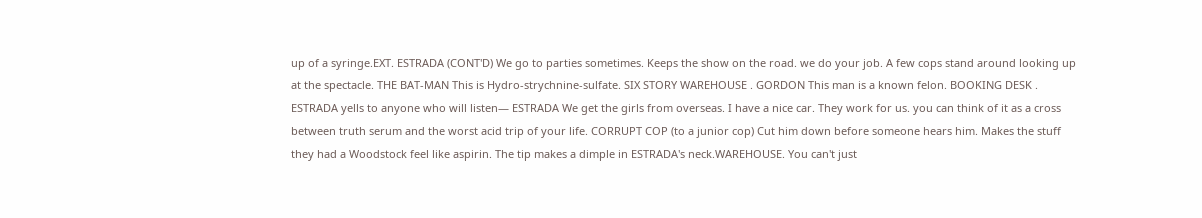up of a syringe.EXT. ESTRADA (CONT'D) We go to parties sometimes. Keeps the show on the road. we do your job. A few cops stand around looking up at the spectacle. THE BAT-MAN This is Hydro-strychnine-sulfate. SIX STORY WAREHOUSE . GORDON This man is a known felon. BOOKING DESK . ESTRADA yells to anyone who will listen— ESTRADA We get the girls from overseas. I have a nice car. They work for us. you can think of it as a cross between truth serum and the worst acid trip of your life. CORRUPT COP (to a junior cop) Cut him down before someone hears him. Makes the stuff they had a Woodstock feel like aspirin. The tip makes a dimple in ESTRADA's neck.WAREHOUSE. You can't just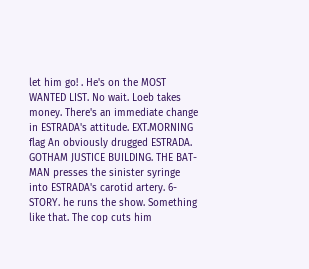let him go! . He's on the MOST WANTED LIST. No wait. Loeb takes money. There's an immediate change in ESTRADA's attitude. EXT.MORNING flag An obviously drugged ESTRADA. GOTHAM JUSTICE BUILDING. THE BAT-MAN presses the sinister syringe into ESTRADA's carotid artery. 6-STORY. he runs the show. Something like that. The cop cuts him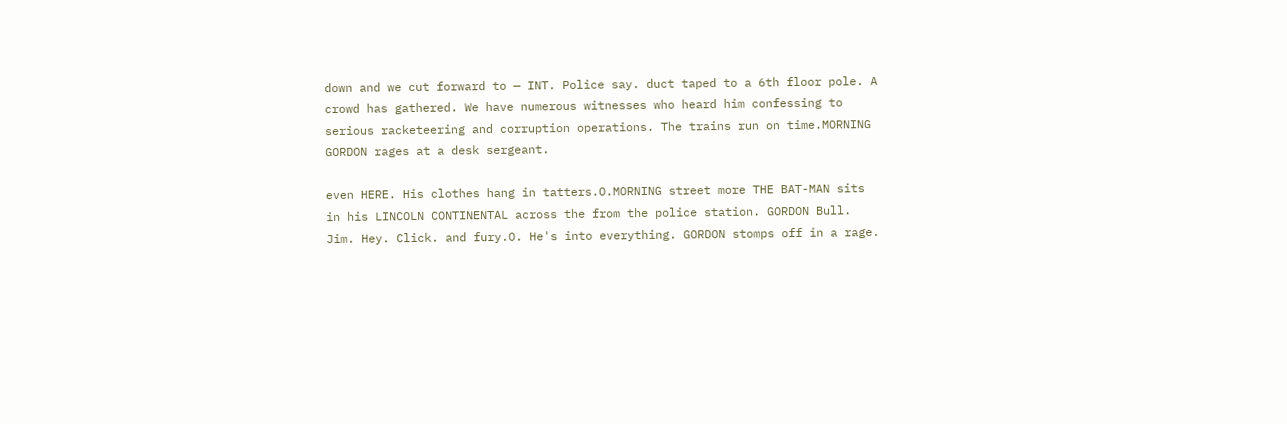down and we cut forward to — INT. Police say. duct taped to a 6th floor pole. A crowd has gathered. We have numerous witnesses who heard him confessing to serious racketeering and corruption operations. The trains run on time.MORNING GORDON rages at a desk sergeant.

even HERE. His clothes hang in tatters.O.MORNING street more THE BAT-MAN sits in his LINCOLN CONTINENTAL across the from the police station. GORDON Bull. Jim. Hey. Click. and fury.O. He's into everything. GORDON stomps off in a rage.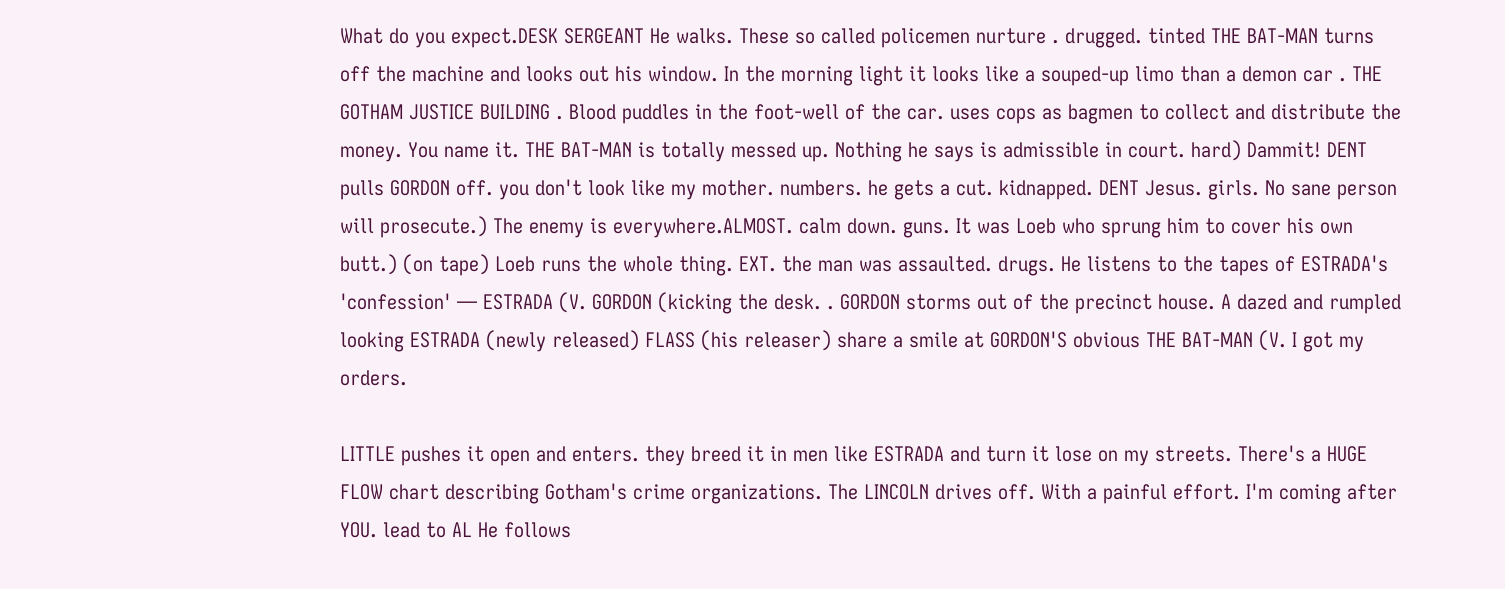What do you expect.DESK SERGEANT He walks. These so called policemen nurture . drugged. tinted THE BAT-MAN turns off the machine and looks out his window. In the morning light it looks like a souped-up limo than a demon car . THE GOTHAM JUSTICE BUILDING . Blood puddles in the foot-well of the car. uses cops as bagmen to collect and distribute the money. You name it. THE BAT-MAN is totally messed up. Nothing he says is admissible in court. hard) Dammit! DENT pulls GORDON off. you don't look like my mother. numbers. he gets a cut. kidnapped. DENT Jesus. girls. No sane person will prosecute.) The enemy is everywhere.ALMOST. calm down. guns. It was Loeb who sprung him to cover his own butt.) (on tape) Loeb runs the whole thing. EXT. the man was assaulted. drugs. He listens to the tapes of ESTRADA's 'confession' — ESTRADA (V. GORDON (kicking the desk. . GORDON storms out of the precinct house. A dazed and rumpled looking ESTRADA (newly released) FLASS (his releaser) share a smile at GORDON'S obvious THE BAT-MAN (V. I got my orders.

LITTLE pushes it open and enters. they breed it in men like ESTRADA and turn it lose on my streets. There's a HUGE FLOW chart describing Gotham's crime organizations. The LINCOLN drives off. With a painful effort. I'm coming after YOU. lead to AL He follows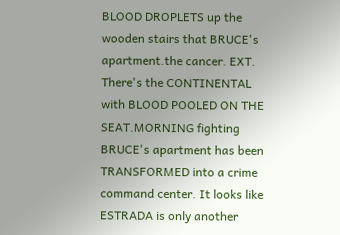BLOOD DROPLETS up the wooden stairs that BRUCE's apartment.the cancer. EXT. There's the CONTINENTAL with BLOOD POOLED ON THE SEAT.MORNING fighting BRUCE's apartment has been TRANSFORMED into a crime command center. It looks like ESTRADA is only another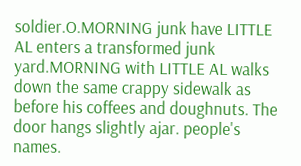soldier.O.MORNING junk have LITTLE AL enters a transformed junk yard.MORNING with LITTLE AL walks down the same crappy sidewalk as before his coffees and doughnuts. The door hangs slightly ajar. people's names.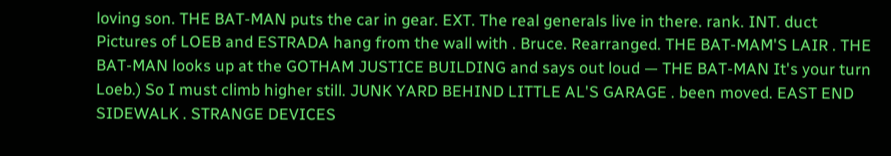loving son. THE BAT-MAN puts the car in gear. EXT. The real generals live in there. rank. INT. duct Pictures of LOEB and ESTRADA hang from the wall with . Bruce. Rearranged. THE BAT-MAM'S LAIR . THE BAT-MAN looks up at the GOTHAM JUSTICE BUILDING and says out loud — THE BAT-MAN It's your turn Loeb.) So I must climb higher still. JUNK YARD BEHIND LITTLE AL'S GARAGE . been moved. EAST END SIDEWALK . STRANGE DEVICES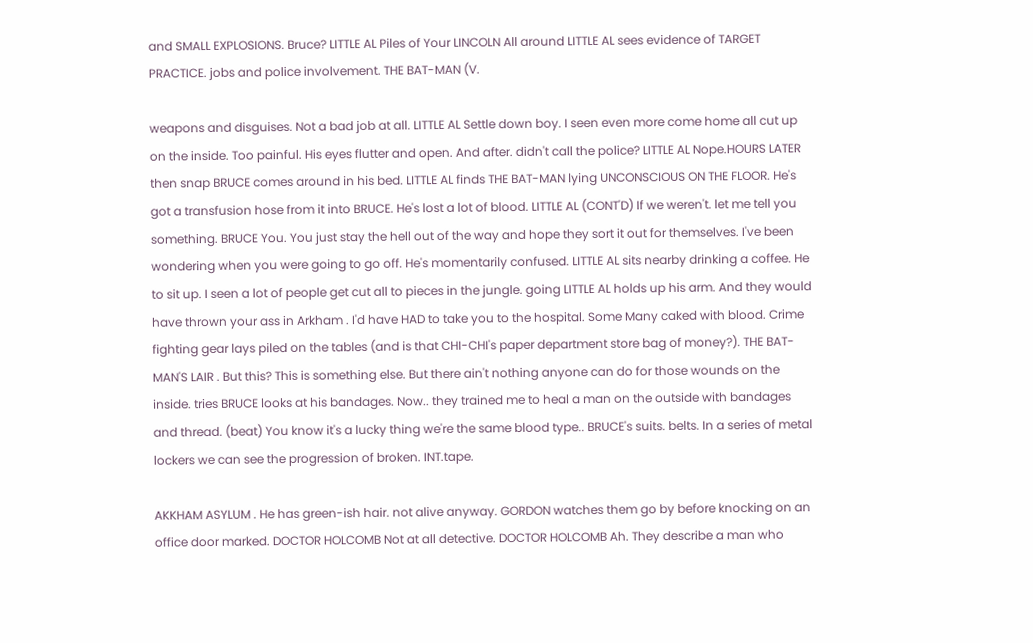and SMALL EXPLOSIONS. Bruce? LITTLE AL Piles of Your LINCOLN All around LITTLE AL sees evidence of TARGET PRACTICE. jobs and police involvement. THE BAT-MAN (V.

weapons and disguises. Not a bad job at all. LITTLE AL Settle down boy. I seen even more come home all cut up on the inside. Too painful. His eyes flutter and open. And after. didn't call the police? LITTLE AL Nope.HOURS LATER then snap BRUCE comes around in his bed. LITTLE AL finds THE BAT-MAN lying UNCONSCIOUS ON THE FLOOR. He's got a transfusion hose from it into BRUCE. He's lost a lot of blood. LITTLE AL (CONT'D) If we weren't. let me tell you something. BRUCE You. You just stay the hell out of the way and hope they sort it out for themselves. I've been wondering when you were going to go off. He's momentarily confused. LITTLE AL sits nearby drinking a coffee. He to sit up. I seen a lot of people get cut all to pieces in the jungle. going LITTLE AL holds up his arm. And they would have thrown your ass in Arkham . I'd have HAD to take you to the hospital. Some Many caked with blood. Crime fighting gear lays piled on the tables (and is that CHI-CHI's paper department store bag of money?). THE BAT-MAN'S LAIR . But this? This is something else. But there ain't nothing anyone can do for those wounds on the inside. tries BRUCE looks at his bandages. Now.. they trained me to heal a man on the outside with bandages and thread. (beat) You know it's a lucky thing we're the same blood type.. BRUCE's suits. belts. In a series of metal lockers we can see the progression of broken. INT.tape.

AKKHAM ASYLUM . He has green-ish hair. not alive anyway. GORDON watches them go by before knocking on an office door marked. DOCTOR HOLCOMB Not at all detective. DOCTOR HOLCOMB Ah. They describe a man who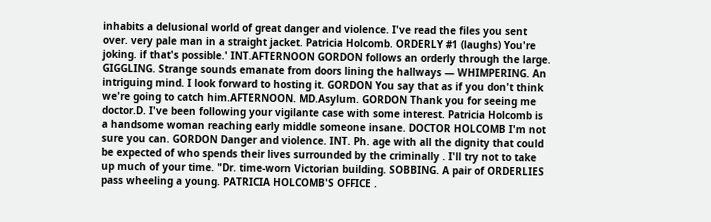inhabits a delusional world of great danger and violence. I've read the files you sent over. very pale man in a straight jacket. Patricia Holcomb. ORDERLY #1 (laughs) You're joking. if that's possible.' INT.AFTERNOON GORDON follows an orderly through the large. GIGGLING. Strange sounds emanate from doors lining the hallways — WHIMPERING. An intriguing mind. I look forward to hosting it. GORDON You say that as if you don't think we're going to catch him.AFTERNOON. MD.Asylum. GORDON Thank you for seeing me doctor.D. I've been following your vigilante case with some interest. Patricia Holcomb is a handsome woman reaching early middle someone insane. DOCTOR HOLCOMB I'm not sure you can. GORDON Danger and violence. INT. Ph. age with all the dignity that could be expected of who spends their lives surrounded by the criminally . I'll try not to take up much of your time. "Dr. time-worn Victorian building. SOBBING. A pair of ORDERLIES pass wheeling a young. PATRICIA HOLCOMB'S OFFICE .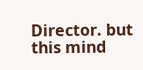Director. but this mind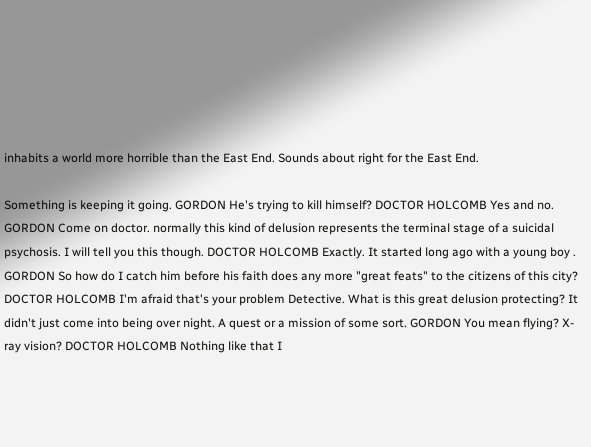inhabits a world more horrible than the East End. Sounds about right for the East End.

Something is keeping it going. GORDON He's trying to kill himself? DOCTOR HOLCOMB Yes and no. GORDON Come on doctor. normally this kind of delusion represents the terminal stage of a suicidal psychosis. I will tell you this though. DOCTOR HOLCOMB Exactly. It started long ago with a young boy . GORDON So how do I catch him before his faith does any more "great feats" to the citizens of this city? DOCTOR HOLCOMB I'm afraid that's your problem Detective. What is this great delusion protecting? It didn't just come into being over night. A quest or a mission of some sort. GORDON You mean flying? X-ray vision? DOCTOR HOLCOMB Nothing like that I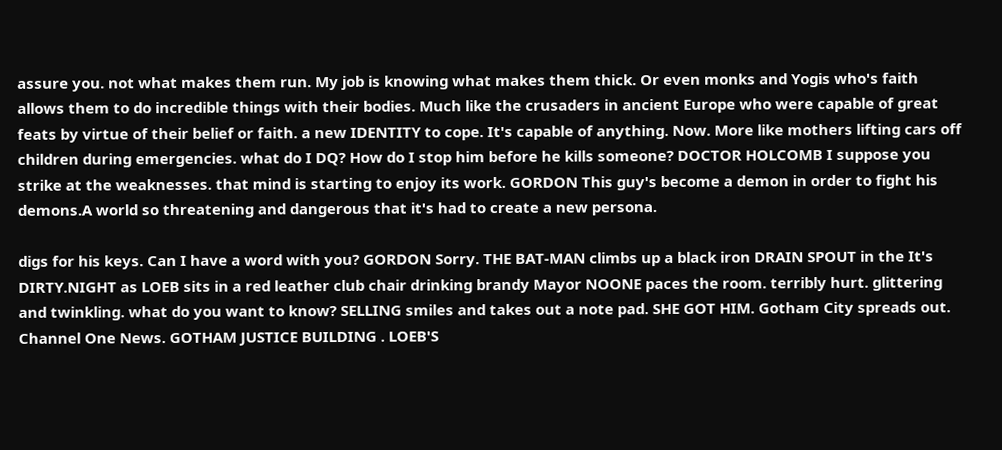assure you. not what makes them run. My job is knowing what makes them thick. Or even monks and Yogis who's faith allows them to do incredible things with their bodies. Much like the crusaders in ancient Europe who were capable of great feats by virtue of their belief or faith. a new IDENTITY to cope. It's capable of anything. Now. More like mothers lifting cars off children during emergencies. what do I DQ? How do I stop him before he kills someone? DOCTOR HOLCOMB I suppose you strike at the weaknesses. that mind is starting to enjoy its work. GORDON This guy's become a demon in order to fight his demons.A world so threatening and dangerous that it's had to create a new persona.

digs for his keys. Can I have a word with you? GORDON Sorry. THE BAT-MAN climbs up a black iron DRAIN SPOUT in the It's DIRTY.NIGHT as LOEB sits in a red leather club chair drinking brandy Mayor NOONE paces the room. terribly hurt. glittering and twinkling. what do you want to know? SELLING smiles and takes out a note pad. SHE GOT HIM. Gotham City spreads out. Channel One News. GOTHAM JUSTICE BUILDING . LOEB'S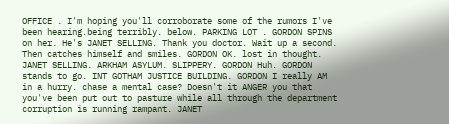OFFICE . I'm hoping you'll corroborate some of the rumors I've been hearing.being terribly. below. PARKING LOT . GORDON SPINS on her. He's JANET SELLING. Thank you doctor. Wait up a second. Then catches himself and smiles. GORDON OK. lost in thought. JANET SELLING. ARKHAM ASYLUM. SLIPPERY. GORDON Huh. GORDON stands to go. INT GOTHAM JUSTICE BUILDING. GORDON I really AM in a hurry. chase a mental case? Doesn't it ANGER you that you've been put out to pasture while all through the department corruption is running rampant. JANET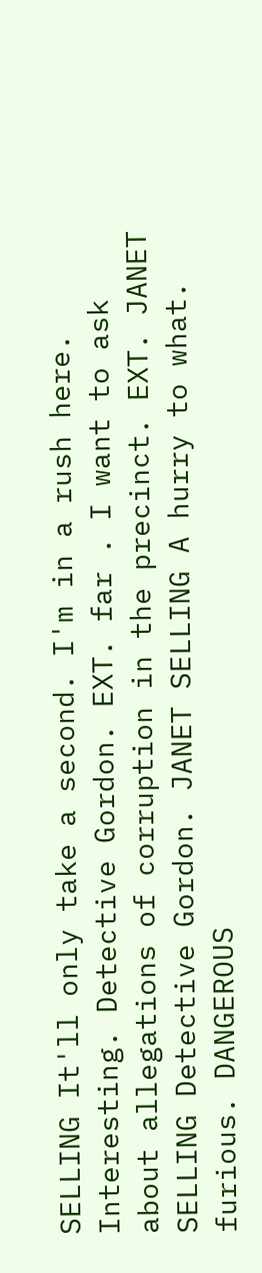SELLING It'll only take a second. I'm in a rush here. Interesting. Detective Gordon. EXT. far . I want to ask about allegations of corruption in the precinct. EXT. JANET SELLING Detective Gordon. JANET SELLING A hurry to what. furious. DANGEROUS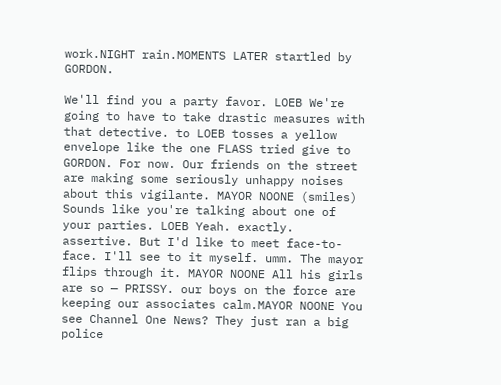work.NIGHT rain.MOMENTS LATER startled by GORDON.

We'll find you a party favor. LOEB We're going to have to take drastic measures with that detective. to LOEB tosses a yellow envelope like the one FLASS tried give to GORDON. For now. Our friends on the street are making some seriously unhappy noises about this vigilante. MAYOR NOONE (smiles) Sounds like you're talking about one of your parties. LOEB Yeah. exactly. assertive. But I'd like to meet face-to-face. I'll see to it myself. umm. The mayor flips through it. MAYOR NOONE All his girls are so — PRISSY. our boys on the force are keeping our associates calm.MAYOR NOONE You see Channel One News? They just ran a big police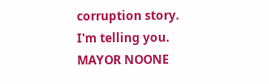corruption story. I'm telling you. MAYOR NOONE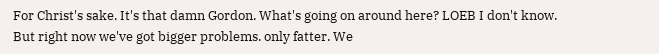For Christ's sake. It's that damn Gordon. What's going on around here? LOEB I don't know. But right now we've got bigger problems. only fatter. We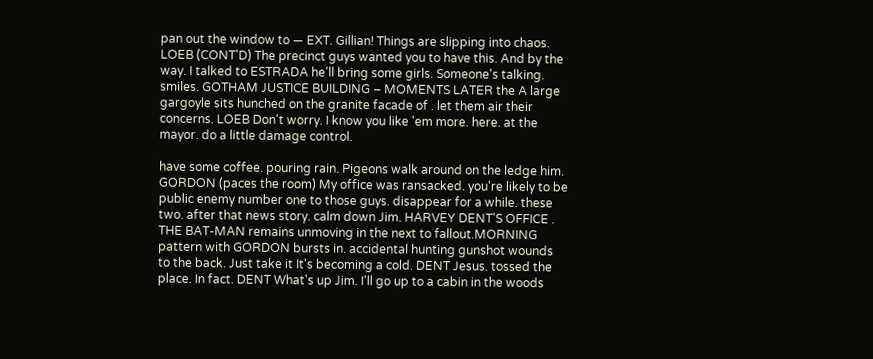pan out the window to — EXT. Gillian! Things are slipping into chaos. LOEB (CONT'D) The precinct guys wanted you to have this. And by the way. I talked to ESTRADA he'll bring some girls. Someone's talking. smiles. GOTHAM JUSTICE BUILDING – MOMENTS LATER the A large gargoyle sits hunched on the granite facade of . let them air their concerns. LOEB Don't worry. I know you like 'em more. here. at the mayor. do a little damage control.

have some coffee. pouring rain. Pigeons walk around on the ledge him. GORDON (paces the room) My office was ransacked. you're likely to be public enemy number one to those guys. disappear for a while. these two. after that news story. calm down Jim. HARVEY DENT'S OFFICE . THE BAT-MAN remains unmoving in the next to fallout.MORNING pattern with GORDON bursts in. accidental hunting gunshot wounds to the back. Just take it It's becoming a cold. DENT Jesus. tossed the place. In fact. DENT What's up Jim. I'll go up to a cabin in the woods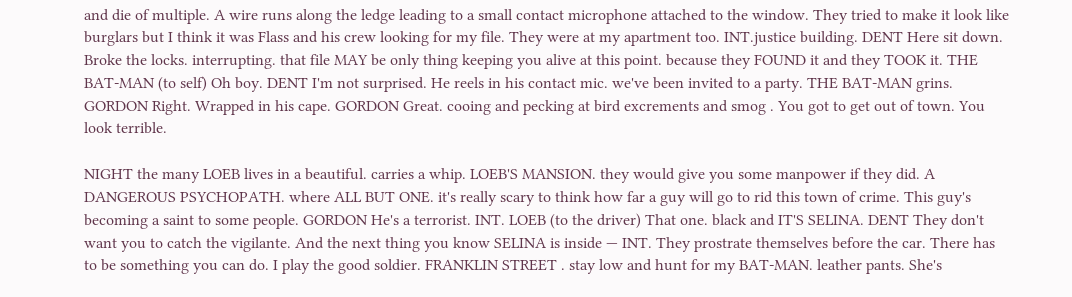and die of multiple. A wire runs along the ledge leading to a small contact microphone attached to the window. They tried to make it look like burglars but I think it was Flass and his crew looking for my file. They were at my apartment too. INT.justice building. DENT Here sit down. Broke the locks. interrupting. that file MAY be only thing keeping you alive at this point. because they FOUND it and they TOOK it. THE BAT-MAN (to self) Oh boy. DENT I'm not surprised. He reels in his contact mic. we've been invited to a party. THE BAT-MAN grins. GORDON Right. Wrapped in his cape. GORDON Great. cooing and pecking at bird excrements and smog . You got to get out of town. You look terrible.

NIGHT the many LOEB lives in a beautiful. carries a whip. LOEB'S MANSION. they would give you some manpower if they did. A DANGEROUS PSYCHOPATH. where ALL BUT ONE. it's really scary to think how far a guy will go to rid this town of crime. This guy's becoming a saint to some people. GORDON He's a terrorist. INT. LOEB (to the driver) That one. black and IT'S SELINA. DENT They don't want you to catch the vigilante. And the next thing you know SELINA is inside — INT. They prostrate themselves before the car. There has to be something you can do. I play the good soldier. FRANKLIN STREET . stay low and hunt for my BAT-MAN. leather pants. She's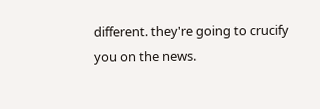different. they're going to crucify you on the news.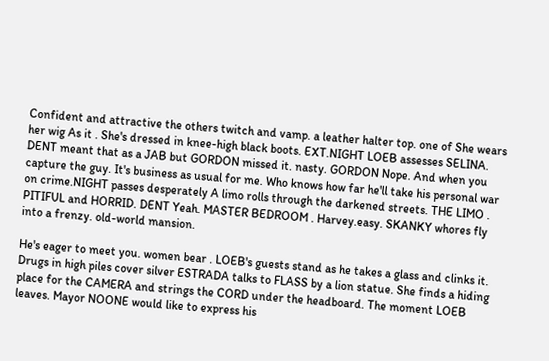Confident and attractive the others twitch and vamp. a leather halter top. one of She wears her wig As it . She's dressed in knee-high black boots. EXT.NIGHT LOEB assesses SELINA. DENT meant that as a JAB but GORDON missed it. nasty. GORDON Nope. And when you capture the guy. It's business as usual for me. Who knows how far he'll take his personal war on crime.NIGHT passes desperately A limo rolls through the darkened streets. THE LIMO . PITIFUL and HORRID. DENT Yeah. MASTER BEDROOM . Harvey.easy. SKANKY whores fly into a frenzy. old-world mansion.

He's eager to meet you. women bear . LOEB's guests stand as he takes a glass and clinks it. Drugs in high piles cover silver ESTRADA talks to FLASS by a lion statue. She finds a hiding place for the CAMERA and strings the CORD under the headboard. The moment LOEB leaves. Mayor NOONE would like to express his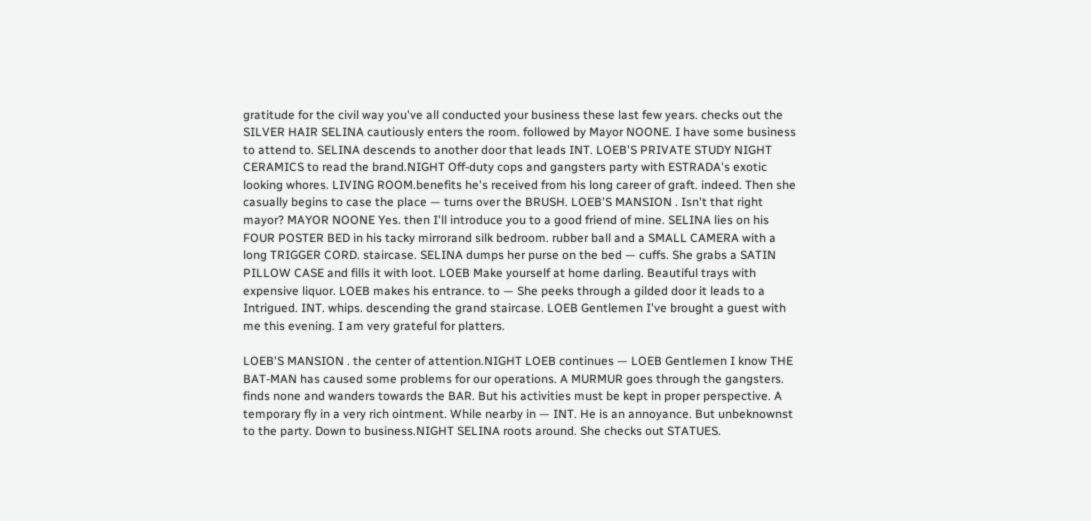gratitude for the civil way you've all conducted your business these last few years. checks out the SILVER HAIR SELINA cautiously enters the room. followed by Mayor NOONE. I have some business to attend to. SELINA descends to another door that leads INT. LOEB'S PRIVATE STUDY NIGHT CERAMICS to read the brand.NIGHT Off-duty cops and gangsters party with ESTRADA's exotic looking whores. LIVING ROOM.benefits he's received from his long career of graft. indeed. Then she casually begins to case the place — turns over the BRUSH. LOEB'S MANSION . Isn't that right mayor? MAYOR NOONE Yes. then I'll introduce you to a good friend of mine. SELINA lies on his FOUR POSTER BED in his tacky mirrorand silk bedroom. rubber ball and a SMALL CAMERA with a long TRIGGER CORD. staircase. SELINA dumps her purse on the bed — cuffs. She grabs a SATIN PILLOW CASE and fills it with loot. LOEB Make yourself at home darling. Beautiful trays with expensive liquor. LOEB makes his entrance. to — She peeks through a gilded door it leads to a Intrigued. INT. whips. descending the grand staircase. LOEB Gentlemen I've brought a guest with me this evening. I am very grateful for platters.

LOEB'S MANSION . the center of attention.NIGHT LOEB continues — LOEB Gentlemen I know THE BAT-MAN has caused some problems for our operations. A MURMUR goes through the gangsters. finds none and wanders towards the BAR. But his activities must be kept in proper perspective. A temporary fly in a very rich ointment. While nearby in — INT. He is an annoyance. But unbeknownst to the party. Down to business.NIGHT SELINA roots around. She checks out STATUES.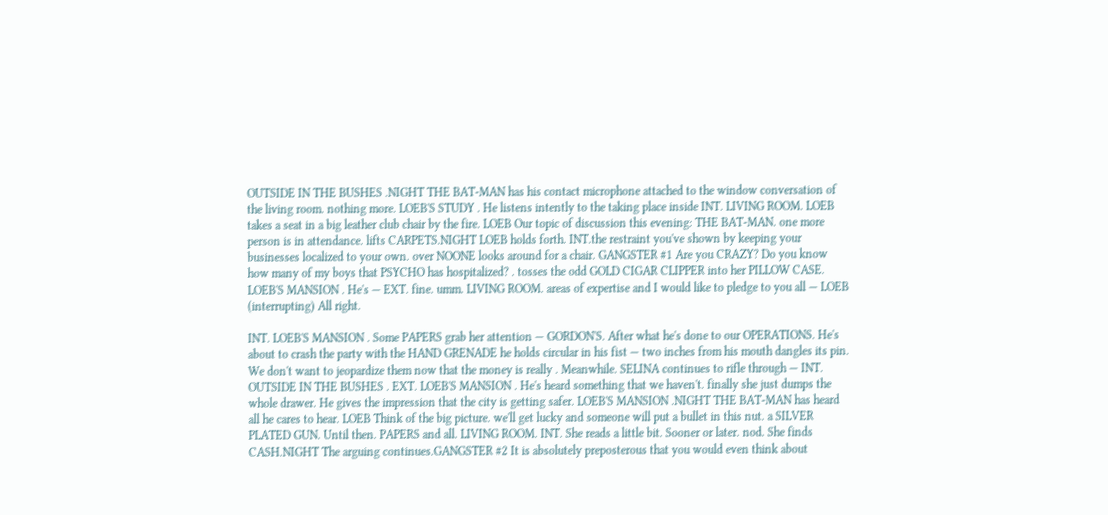OUTSIDE IN THE BUSHES .NIGHT THE BAT-MAN has his contact microphone attached to the window conversation of the living room. nothing more. LOEB'S STUDY . He listens intently to the taking place inside INT. LIVING ROOM. LOEB takes a seat in a big leather club chair by the fire. LOEB Our topic of discussion this evening: THE BAT-MAN. one more person is in attendance. lifts CARPETS.NIGHT LOEB holds forth. INT.the restraint you've shown by keeping your businesses localized to your own. over NOONE looks around for a chair. GANGSTER #1 Are you CRAZY? Do you know how many of my boys that PSYCHO has hospitalized? . tosses the odd GOLD CIGAR CLIPPER into her PILLOW CASE. LOEB'S MANSION . He's — EXT. fine. umm. LIVING ROOM. areas of expertise and I would like to pledge to you all — LOEB (interrupting) All right.

INT. LOEB'S MANSION . Some PAPERS grab her attention — GORDON'S. After what he's done to our OPERATIONS. He's about to crash the party with the HAND GRENADE he holds circular in his fist — two inches from his mouth dangles its pin. We don't want to jeopardize them now that the money is really . Meanwhile. SELINA continues to rifle through — INT. OUTSIDE IN THE BUSHES . EXT. LOEB'S MANSION . He's heard something that we haven't. finally she just dumps the whole drawer. He gives the impression that the city is getting safer. LOEB'S MANSION .NIGHT THE BAT-MAN has heard all he cares to hear. LOEB Think of the big picture. we'll get lucky and someone will put a bullet in this nut. a SILVER PLATED GUN. Until then. PAPERS and all. LIVING ROOM. INT. She reads a little bit. Sooner or later. nod. She finds CASH.NIGHT The arguing continues.GANGSTER #2 It is absolutely preposterous that you would even think about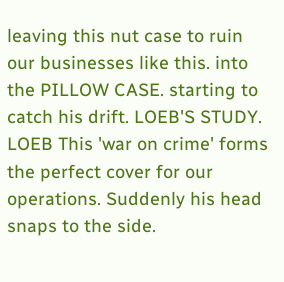leaving this nut case to ruin our businesses like this. into the PILLOW CASE. starting to catch his drift. LOEB'S STUDY. LOEB This 'war on crime' forms the perfect cover for our operations. Suddenly his head snaps to the side.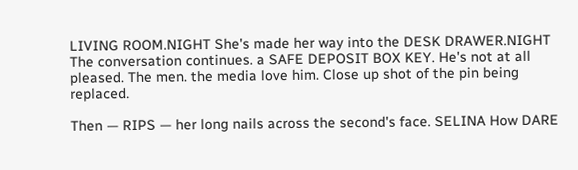LIVING ROOM.NIGHT She's made her way into the DESK DRAWER.NIGHT The conversation continues. a SAFE DEPOSIT BOX KEY. He's not at all pleased. The men. the media love him. Close up shot of the pin being replaced.

Then — RIPS — her long nails across the second's face. SELINA How DARE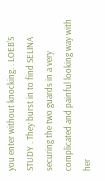you enter without knocking. . LOEB'S STUDY . They burst in to find SELINA securing the two guards in a very complicated and painful looking way with her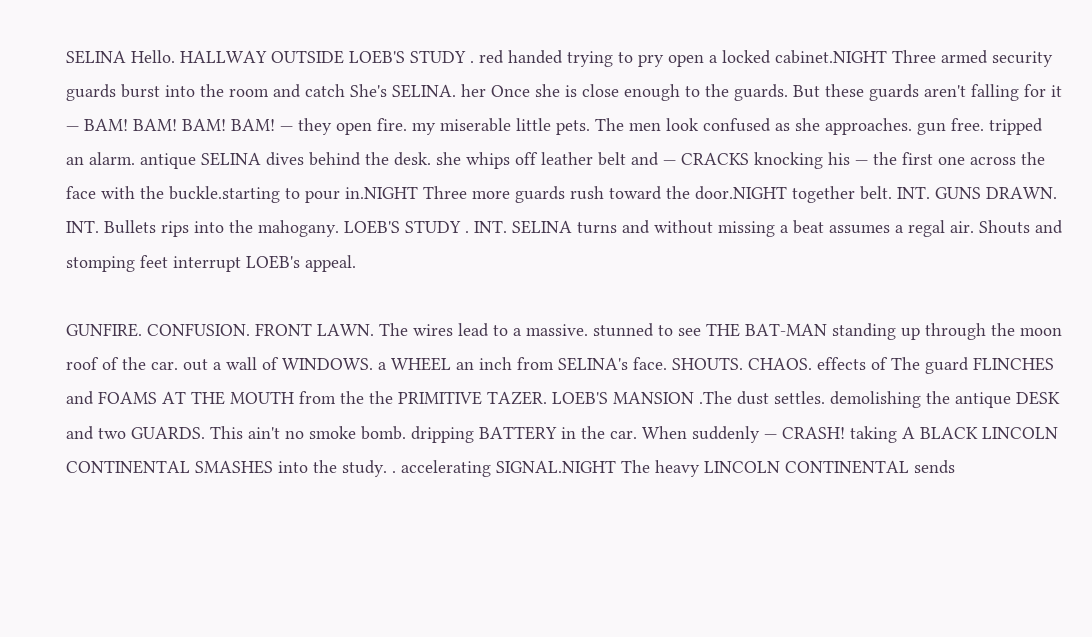SELINA Hello. HALLWAY OUTSIDE LOEB'S STUDY . red handed trying to pry open a locked cabinet.NIGHT Three armed security guards burst into the room and catch She's SELINA. her Once she is close enough to the guards. But these guards aren't falling for it — BAM! BAM! BAM! BAM! — they open fire. my miserable little pets. The men look confused as she approaches. gun free. tripped an alarm. antique SELINA dives behind the desk. she whips off leather belt and — CRACKS knocking his — the first one across the face with the buckle.starting to pour in.NIGHT Three more guards rush toward the door.NIGHT together belt. INT. GUNS DRAWN. INT. Bullets rips into the mahogany. LOEB'S STUDY . INT. SELINA turns and without missing a beat assumes a regal air. Shouts and stomping feet interrupt LOEB's appeal.

GUNFIRE. CONFUSION. FRONT LAWN. The wires lead to a massive. stunned to see THE BAT-MAN standing up through the moon roof of the car. out a wall of WINDOWS. a WHEEL an inch from SELINA's face. SHOUTS. CHAOS. effects of The guard FLINCHES and FOAMS AT THE MOUTH from the the PRIMITIVE TAZER. LOEB'S MANSION .The dust settles. demolishing the antique DESK and two GUARDS. This ain't no smoke bomb. dripping BATTERY in the car. When suddenly — CRASH! taking A BLACK LINCOLN CONTINENTAL SMASHES into the study. . accelerating SIGNAL.NIGHT The heavy LINCOLN CONTINENTAL sends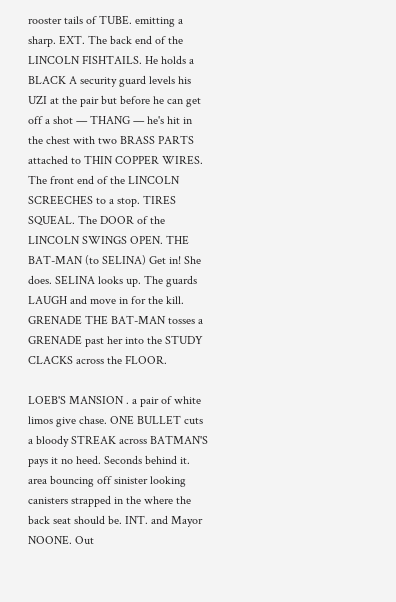rooster tails of TUBE. emitting a sharp. EXT. The back end of the LINCOLN FISHTAILS. He holds a BLACK A security guard levels his UZI at the pair but before he can get off a shot — THANG — he's hit in the chest with two BRASS PARTS attached to THIN COPPER WIRES. The front end of the LINCOLN SCREECHES to a stop. TIRES SQUEAL. The DOOR of the LINCOLN SWINGS OPEN. THE BAT-MAN (to SELINA) Get in! She does. SELINA looks up. The guards LAUGH and move in for the kill. GRENADE THE BAT-MAN tosses a GRENADE past her into the STUDY CLACKS across the FLOOR.

LOEB'S MANSION . a pair of white limos give chase. ONE BULLET cuts a bloody STREAK across BATMAN'S pays it no heed. Seconds behind it. area bouncing off sinister looking canisters strapped in the where the back seat should be. INT. and Mayor NOONE. Out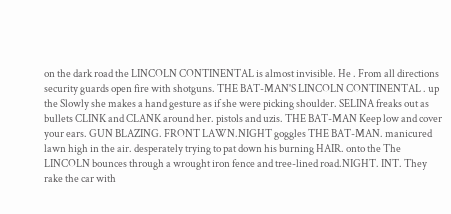on the dark road the LINCOLN CONTINENTAL is almost invisible. He . From all directions security guards open fire with shotguns. THE BAT-MAN'S LINCOLN CONTINENTAL . up the Slowly she makes a hand gesture as if she were picking shoulder. SELINA freaks out as bullets CLINK and CLANK around her. pistols and uzis. THE BAT-MAN Keep low and cover your ears. GUN BLAZING. FRONT LAWN.NIGHT goggles THE BAT-MAN. manicured lawn high in the air. desperately trying to pat down his burning HAIR. onto the The LINCOLN bounces through a wrought iron fence and tree-lined road.NIGHT. INT. They rake the car with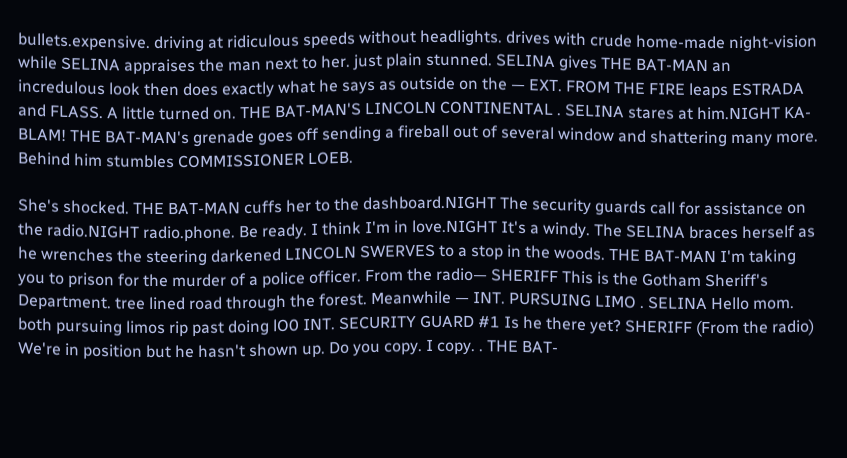bullets.expensive. driving at ridiculous speeds without headlights. drives with crude home-made night-vision while SELINA appraises the man next to her. just plain stunned. SELINA gives THE BAT-MAN an incredulous look then does exactly what he says as outside on the — EXT. FROM THE FIRE leaps ESTRADA and FLASS. A little turned on. THE BAT-MAN'S LINCOLN CONTINENTAL . SELINA stares at him.NIGHT KA-BLAM! THE BAT-MAN's grenade goes off sending a fireball out of several window and shattering many more. Behind him stumbles COMMISSIONER LOEB.

She's shocked. THE BAT-MAN cuffs her to the dashboard.NIGHT The security guards call for assistance on the radio.NIGHT radio.phone. Be ready. I think I'm in love.NIGHT It's a windy. The SELINA braces herself as he wrenches the steering darkened LINCOLN SWERVES to a stop in the woods. THE BAT-MAN I'm taking you to prison for the murder of a police officer. From the radio— SHERIFF This is the Gotham Sheriff's Department. tree lined road through the forest. Meanwhile — INT. PURSUING LIMO . SELINA Hello mom. both pursuing limos rip past doing lO0 INT. SECURITY GUARD #1 Is he there yet? SHERIFF (From the radio) We're in position but he hasn't shown up. Do you copy. I copy. . THE BAT-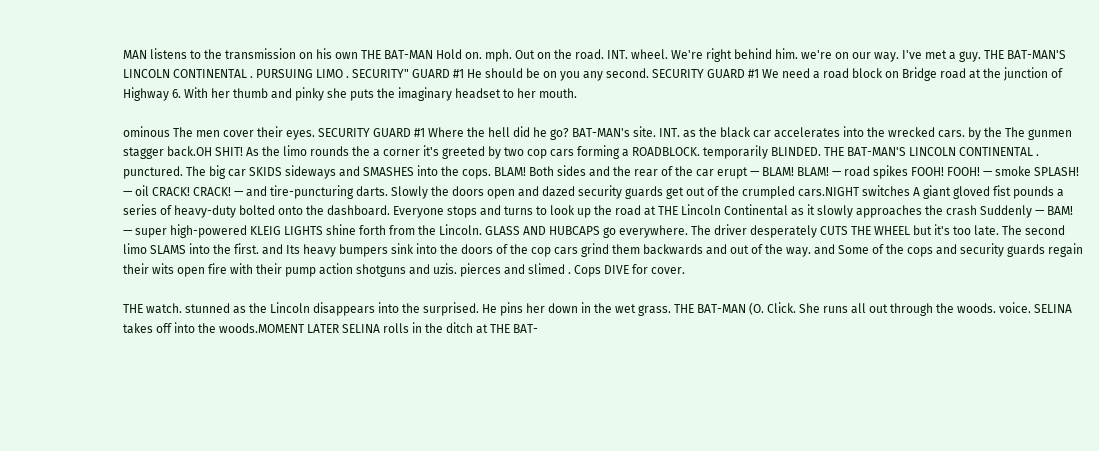MAN listens to the transmission on his own THE BAT-MAN Hold on. mph. Out on the road. INT. wheel. We're right behind him. we're on our way. I've met a guy. THE BAT-MAN'S LINCOLN CONTINENTAL . PURSUING LIMO . SECURITY" GUARD #1 He should be on you any second. SECURITY GUARD #1 We need a road block on Bridge road at the junction of Highway 6. With her thumb and pinky she puts the imaginary headset to her mouth.

ominous The men cover their eyes. SECURITY GUARD #1 Where the hell did he go? BAT-MAN's site. INT. as the black car accelerates into the wrecked cars. by the The gunmen stagger back.OH SHIT! As the limo rounds the a corner it's greeted by two cop cars forming a ROADBLOCK. temporarily BLINDED. THE BAT-MAN'S LINCOLN CONTINENTAL . punctured. The big car SKIDS sideways and SMASHES into the cops. BLAM! Both sides and the rear of the car erupt — BLAM! BLAM! — road spikes FOOH! FOOH! — smoke SPLASH! — oil CRACK! CRACK! — and tire-puncturing darts. Slowly the doors open and dazed security guards get out of the crumpled cars.NIGHT switches A giant gloved fist pounds a series of heavy-duty bolted onto the dashboard. Everyone stops and turns to look up the road at THE Lincoln Continental as it slowly approaches the crash Suddenly — BAM! — super high-powered KLEIG LIGHTS shine forth from the Lincoln. GLASS AND HUBCAPS go everywhere. The driver desperately CUTS THE WHEEL but it's too late. The second limo SLAMS into the first. and Its heavy bumpers sink into the doors of the cop cars grind them backwards and out of the way. and Some of the cops and security guards regain their wits open fire with their pump action shotguns and uzis. pierces and slimed . Cops DIVE for cover.

THE watch. stunned as the Lincoln disappears into the surprised. He pins her down in the wet grass. THE BAT-MAN (O. Click. She runs all out through the woods. voice. SELINA takes off into the woods.MOMENT LATER SELINA rolls in the ditch at THE BAT-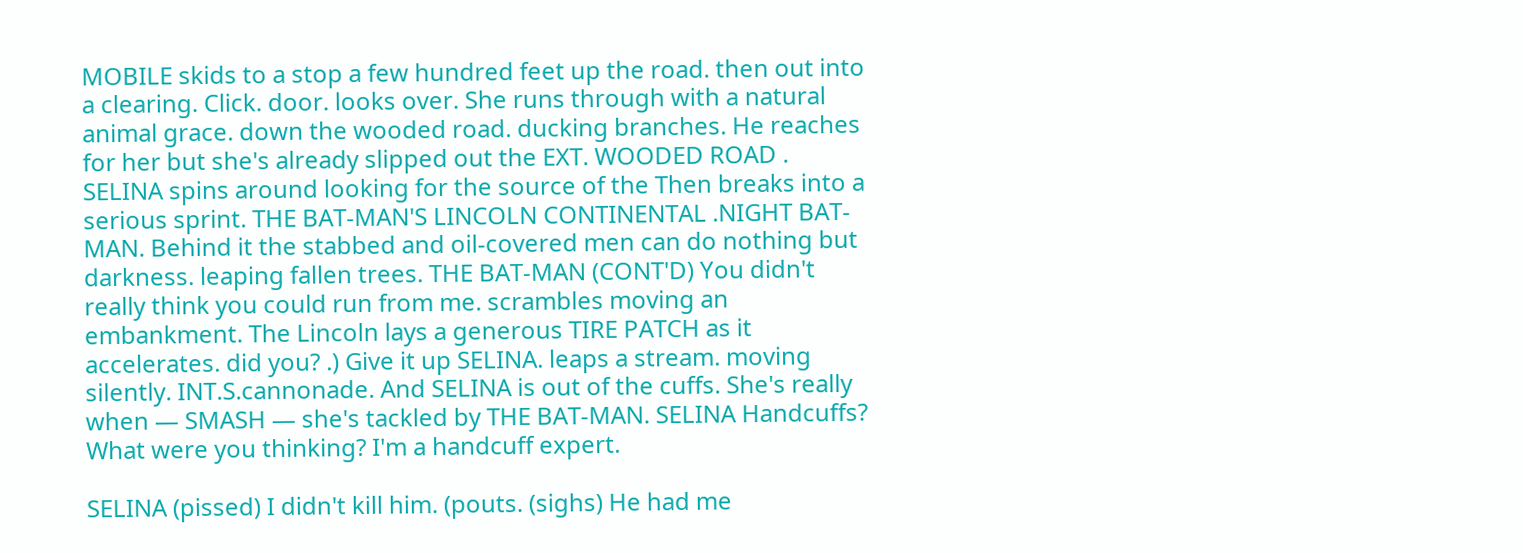MOBILE skids to a stop a few hundred feet up the road. then out into a clearing. Click. door. looks over. She runs through with a natural animal grace. down the wooded road. ducking branches. He reaches for her but she's already slipped out the EXT. WOODED ROAD . SELINA spins around looking for the source of the Then breaks into a serious sprint. THE BAT-MAN'S LINCOLN CONTINENTAL .NIGHT BAT-MAN. Behind it the stabbed and oil-covered men can do nothing but darkness. leaping fallen trees. THE BAT-MAN (CONT'D) You didn't really think you could run from me. scrambles moving an embankment. The Lincoln lays a generous TIRE PATCH as it accelerates. did you? .) Give it up SELINA. leaps a stream. moving silently. INT.S.cannonade. And SELINA is out of the cuffs. She's really when — SMASH — she's tackled by THE BAT-MAN. SELINA Handcuffs? What were you thinking? I'm a handcuff expert.

SELINA (pissed) I didn't kill him. (pouts. (sighs) He had me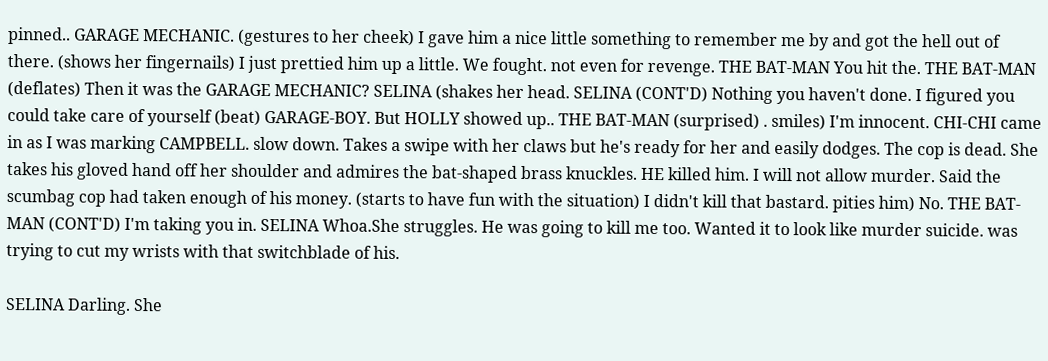pinned.. GARAGE MECHANIC. (gestures to her cheek) I gave him a nice little something to remember me by and got the hell out of there. (shows her fingernails) I just prettied him up a little. We fought. not even for revenge. THE BAT-MAN You hit the. THE BAT-MAN (deflates) Then it was the GARAGE MECHANIC? SELINA (shakes her head. SELINA (CONT'D) Nothing you haven't done. I figured you could take care of yourself (beat) GARAGE-BOY. But HOLLY showed up.. THE BAT-MAN (surprised) . smiles) I'm innocent. CHI-CHI came in as I was marking CAMPBELL. slow down. Takes a swipe with her claws but he's ready for her and easily dodges. The cop is dead. She takes his gloved hand off her shoulder and admires the bat-shaped brass knuckles. HE killed him. I will not allow murder. Said the scumbag cop had taken enough of his money. (starts to have fun with the situation) I didn't kill that bastard. pities him) No. THE BAT-MAN (CONT'D) I'm taking you in. SELINA Whoa.She struggles. He was going to kill me too. Wanted it to look like murder suicide. was trying to cut my wrists with that switchblade of his.

SELINA Darling. She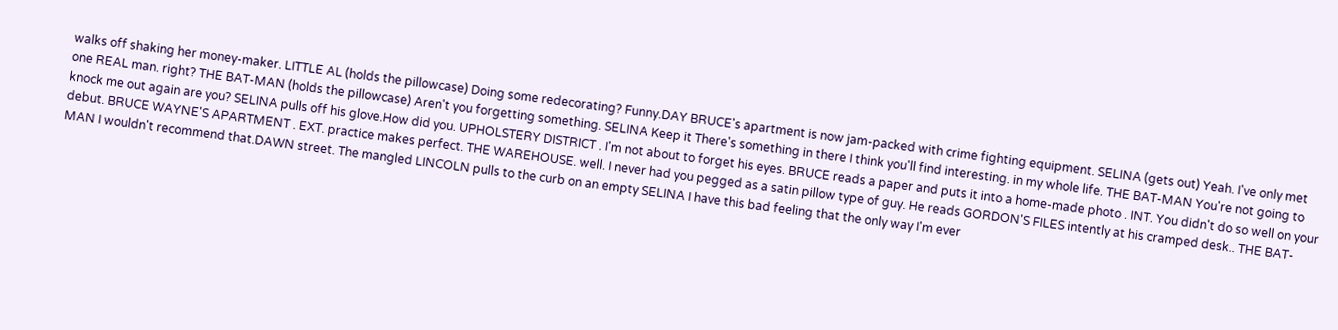walks off shaking her money-maker. LITTLE AL (holds the pillowcase) Doing some redecorating? Funny.DAY BRUCE's apartment is now jam-packed with crime fighting equipment. SELINA (gets out) Yeah. I've only met one REAL man. right? THE BAT-MAN (holds the pillowcase) Aren't you forgetting something. SELINA Keep it There's something in there I think you'll find interesting. in my whole life. THE BAT-MAN You're not going to knock me out again are you? SELINA pulls off his glove.How did you. UPHOLSTERY DISTRICT . I'm not about to forget his eyes. BRUCE reads a paper and puts it into a home-made photo . INT. You didn't do so well on your debut. BRUCE WAYNE'S APARTMENT . EXT. practice makes perfect. THE WAREHOUSE. well. I never had you pegged as a satin pillow type of guy. He reads GORDON'S FILES intently at his cramped desk.. THE BAT-MAN I wouldn't recommend that.DAWN street. The mangled LINCOLN pulls to the curb on an empty SELINA I have this bad feeling that the only way I'm ever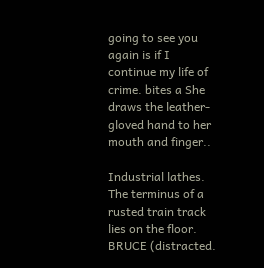going to see you again is if I continue my life of crime. bites a She draws the leather-gloved hand to her mouth and finger..

Industrial lathes. The terminus of a rusted train track lies on the floor. BRUCE (distracted.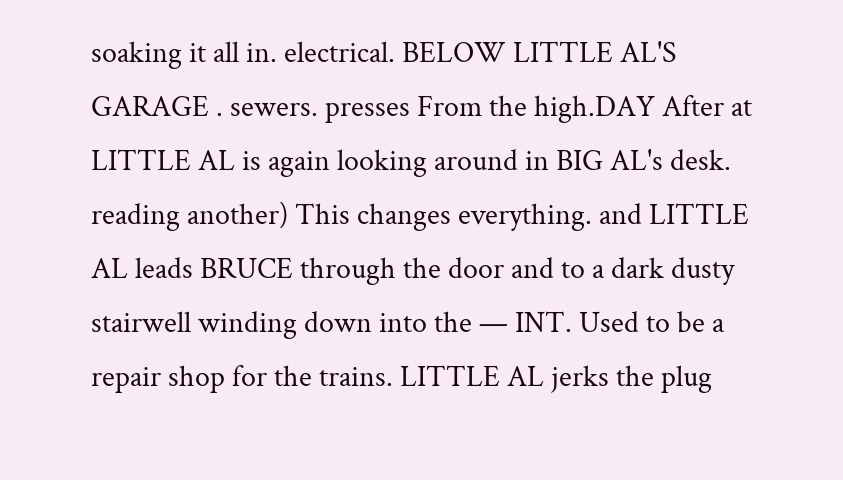soaking it all in. electrical. BELOW LITTLE AL'S GARAGE . sewers. presses From the high.DAY After at LITTLE AL is again looking around in BIG AL's desk. reading another) This changes everything. and LITTLE AL leads BRUCE through the door and to a dark dusty stairwell winding down into the — INT. Used to be a repair shop for the trains. LITTLE AL jerks the plug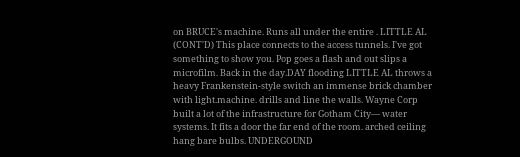on BRUCE's machine. Runs all under the entire . LITTLE AL (CONT'D) This place connects to the access tunnels. I've got something to show you. Pop goes a flash and out slips a microfilm. Back in the day.DAY flooding LITTLE AL throws a heavy Frankenstein-style switch an immense brick chamber with light.machine. drills and line the walls. Wayne Corp built a lot of the infrastructure for Gotham City— water systems. It fits a door the far end of the room. arched ceiling hang bare bulbs. UNDERGOUND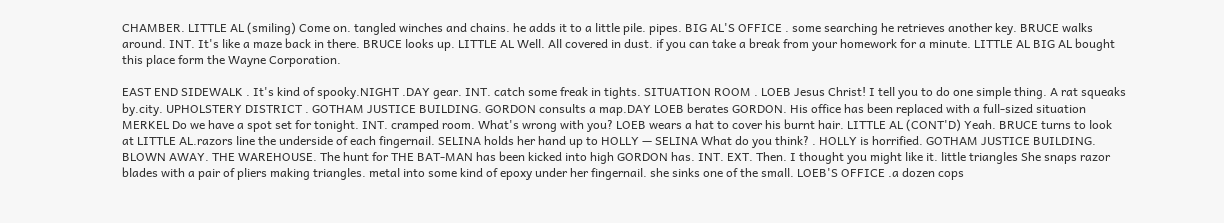CHAMBER. LITTLE AL (smiling) Come on. tangled winches and chains. he adds it to a little pile. pipes. BIG AL'S OFFICE . some searching he retrieves another key. BRUCE walks around. INT. It's like a maze back in there. BRUCE looks up. LITTLE AL Well. All covered in dust. if you can take a break from your homework for a minute. LITTLE AL BIG AL bought this place form the Wayne Corporation.

EAST END SIDEWALK . It's kind of spooky.NIGHT .DAY gear. INT. catch some freak in tights. SITUATION ROOM . LOEB Jesus Christ! I tell you to do one simple thing. A rat squeaks by.city. UPHOLSTERY DISTRICT . GOTHAM JUSTICE BUILDING. GORDON consults a map.DAY LOEB berates GORDON. His office has been replaced with a full-sized situation MERKEL Do we have a spot set for tonight. INT. cramped room. What's wrong with you? LOEB wears a hat to cover his burnt hair. LITTLE AL (CONT'D) Yeah. BRUCE turns to look at LITTLE AL.razors line the underside of each fingernail. SELINA holds her hand up to HOLLY — SELINA What do you think? . HOLLY is horrified. GOTHAM JUSTICE BUILDING. BLOWN AWAY. THE WAREHOUSE. The hunt for THE BAT-MAN has been kicked into high GORDON has. INT. EXT. Then. I thought you might like it. little triangles She snaps razor blades with a pair of pliers making triangles. metal into some kind of epoxy under her fingernail. she sinks one of the small. LOEB'S OFFICE .a dozen cops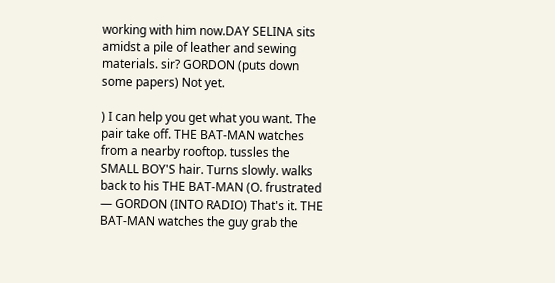working with him now.DAY SELINA sits amidst a pile of leather and sewing materials. sir? GORDON (puts down some papers) Not yet.

) I can help you get what you want. The pair take off. THE BAT-MAN watches from a nearby rooftop. tussles the SMALL BOY'S hair. Turns slowly. walks back to his THE BAT-MAN (O. frustrated — GORDON (INTO RADIO) That's it. THE BAT-MAN watches the guy grab the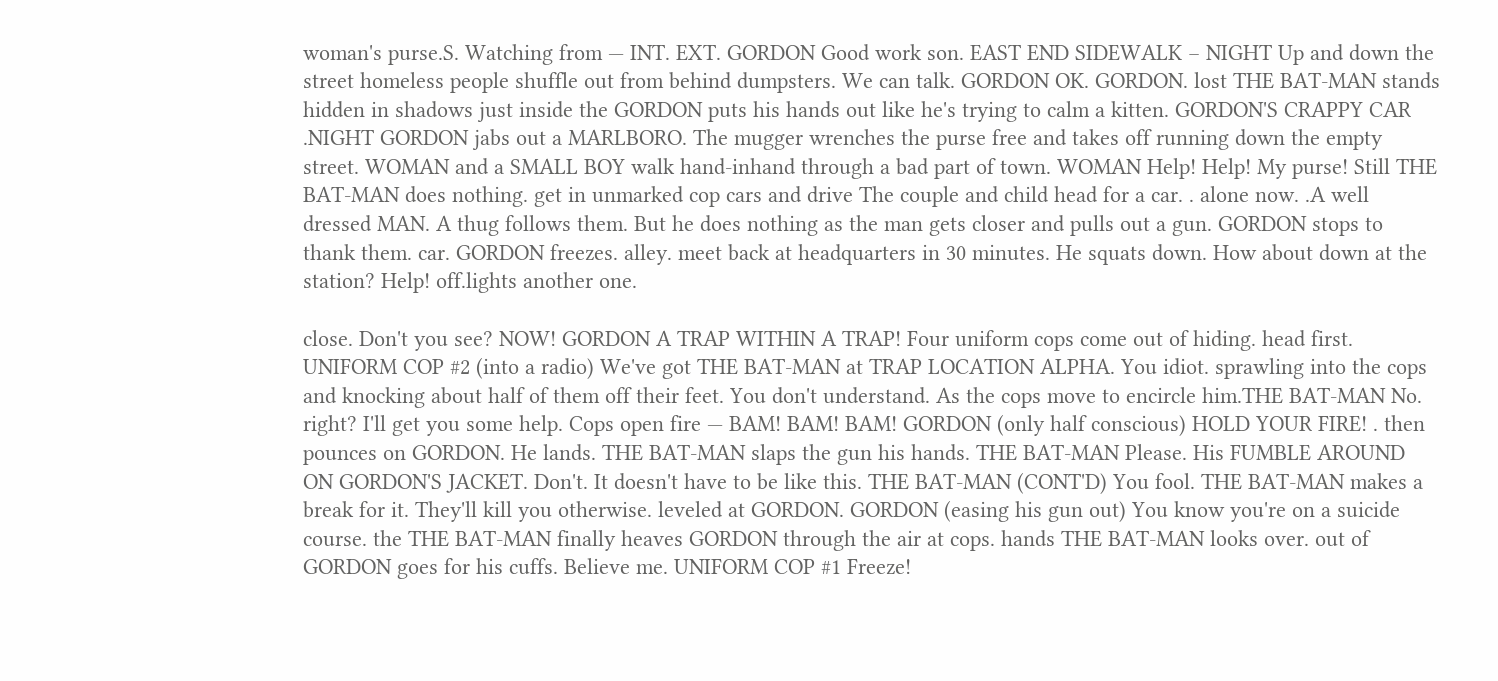woman's purse.S. Watching from — INT. EXT. GORDON Good work son. EAST END SIDEWALK – NIGHT Up and down the street homeless people shuffle out from behind dumpsters. We can talk. GORDON OK. GORDON. lost THE BAT-MAN stands hidden in shadows just inside the GORDON puts his hands out like he's trying to calm a kitten. GORDON'S CRAPPY CAR .NIGHT GORDON jabs out a MARLBORO. The mugger wrenches the purse free and takes off running down the empty street. WOMAN and a SMALL BOY walk hand-inhand through a bad part of town. WOMAN Help! Help! My purse! Still THE BAT-MAN does nothing. get in unmarked cop cars and drive The couple and child head for a car. . alone now. .A well dressed MAN. A thug follows them. But he does nothing as the man gets closer and pulls out a gun. GORDON stops to thank them. car. GORDON freezes. alley. meet back at headquarters in 30 minutes. He squats down. How about down at the station? Help! off.lights another one.

close. Don't you see? NOW! GORDON A TRAP WITHIN A TRAP! Four uniform cops come out of hiding. head first. UNIFORM COP #2 (into a radio) We've got THE BAT-MAN at TRAP LOCATION ALPHA. You idiot. sprawling into the cops and knocking about half of them off their feet. You don't understand. As the cops move to encircle him.THE BAT-MAN No. right? I'll get you some help. Cops open fire — BAM! BAM! BAM! GORDON (only half conscious) HOLD YOUR FIRE! . then pounces on GORDON. He lands. THE BAT-MAN slaps the gun his hands. THE BAT-MAN Please. His FUMBLE AROUND ON GORDON'S JACKET. Don't. It doesn't have to be like this. THE BAT-MAN (CONT'D) You fool. THE BAT-MAN makes a break for it. They'll kill you otherwise. leveled at GORDON. GORDON (easing his gun out) You know you're on a suicide course. the THE BAT-MAN finally heaves GORDON through the air at cops. hands THE BAT-MAN looks over. out of GORDON goes for his cuffs. Believe me. UNIFORM COP #1 Freeze!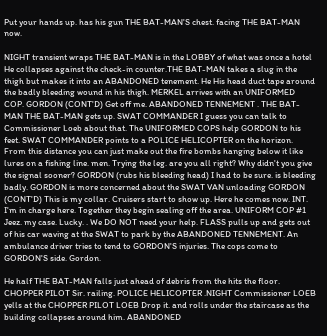Put your hands up. has his gun THE BAT-MAN'S chest. facing THE BAT-MAN now.

NIGHT transient wraps THE BAT-MAN is in the LOBBY of what was once a hotel He collapses against the check-in counter.THE BAT-MAN takes a slug in the thigh but makes it into an ABANDONED tenement. He His head duct tape around the badly bleeding wound in his thigh. MERKEL arrives with an UNIFORMED COP. GORDON (CONT'D) Get off me. ABANDONED TENNEMENT . THE BAT-MAN THE BAT-MAN gets up. SWAT COMMANDER I guess you can talk to Commissioner Loeb about that. The UNIFORMED COPS help GORDON to his feet. SWAT COMMANDER points to a POLICE HELICOPTER on the horizon. From this distance you can just make out the fire bombs hanging below it like lures on a fishing line. men. Trying the leg. are you all right? Why didn't you give the signal sooner? GORDON (rubs his bleeding head) I had to be sure. is bleeding badly. GORDON is more concerned about the SWAT VAN unloading GORDON (CONT'D) This is my collar. Cruisers start to show up. Here he comes now. INT. I'm in charge here. Together they begin sealing off the area. UNIFORM COP #1 Jeez. my case. Lucky. . We DO NOT need your help. FLASS pulls up and gets out of his car waving at the SWAT to park by the ABANDONED TENNEMENT. An ambulance driver tries to tend to GORDON'S injuries. The cops come to GORDON'S side. Gordon.

He half THE BAT-MAN falls just ahead of debris from the hits the floor. CHOPPER PILOT Sir. railing. POLICE HELICOPTER .NIGHT Commissioner LOEB yells at the CHOPPER PILOT LOEB Drop it. and rolls under the staircase as the building collapses around him. ABANDONED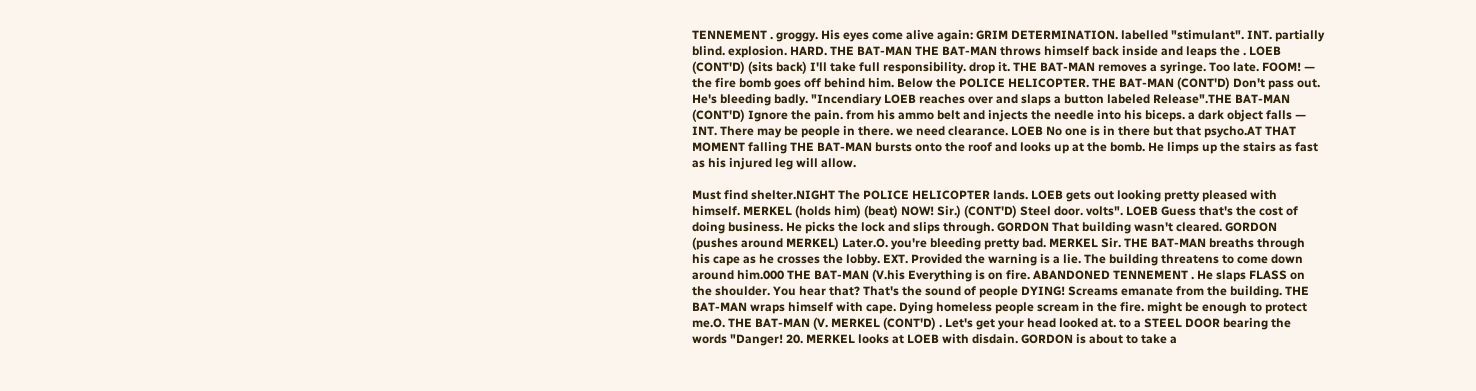TENNEMENT . groggy. His eyes come alive again: GRIM DETERMINATION. labelled "stimulant". INT. partially blind. explosion. HARD. THE BAT-MAN THE BAT-MAN throws himself back inside and leaps the . LOEB (CONT'D) (sits back) I'll take full responsibility. drop it. THE BAT-MAN removes a syringe. Too late. FOOM! — the fire bomb goes off behind him. Below the POLICE HELICOPTER. THE BAT-MAN (CONT'D) Don't pass out. He's bleeding badly. "Incendiary LOEB reaches over and slaps a button labeled Release".THE BAT-MAN (CONT'D) Ignore the pain. from his ammo belt and injects the needle into his biceps. a dark object falls — INT. There may be people in there. we need clearance. LOEB No one is in there but that psycho.AT THAT MOMENT falling THE BAT-MAN bursts onto the roof and looks up at the bomb. He limps up the stairs as fast as his injured leg will allow.

Must find shelter.NIGHT The POLICE HELICOPTER lands. LOEB gets out looking pretty pleased with himself. MERKEL (holds him) (beat) NOW! Sir.) (CONT'D) Steel door. volts". LOEB Guess that's the cost of doing business. He picks the lock and slips through. GORDON That building wasn't cleared. GORDON (pushes around MERKEL) Later.O. you're bleeding pretty bad. MERKEL Sir. THE BAT-MAN breaths through his cape as he crosses the lobby. EXT. Provided the warning is a lie. The building threatens to come down around him.000 THE BAT-MAN (V.his Everything is on fire. ABANDONED TENNEMENT . He slaps FLASS on the shoulder. You hear that? That's the sound of people DYING! Screams emanate from the building. THE BAT-MAN wraps himself with cape. Dying homeless people scream in the fire. might be enough to protect me.O. THE BAT-MAN (V. MERKEL (CONT'D) . Let's get your head looked at. to a STEEL DOOR bearing the words "Danger! 20. MERKEL looks at LOEB with disdain. GORDON is about to take a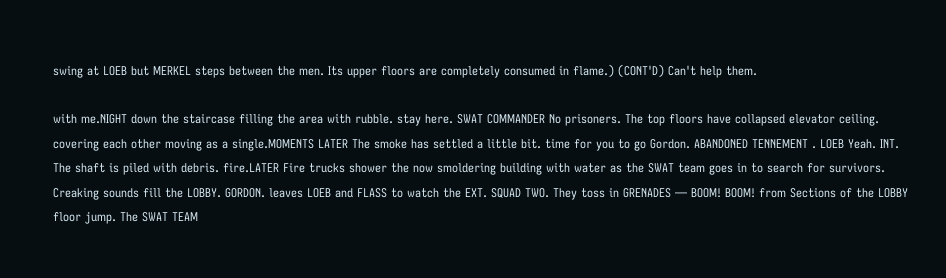swing at LOEB but MERKEL steps between the men. Its upper floors are completely consumed in flame.) (CONT'D) Can't help them.

with me.NIGHT down the staircase filling the area with rubble. stay here. SWAT COMMANDER No prisoners. The top floors have collapsed elevator ceiling. covering each other moving as a single.MOMENTS LATER The smoke has settled a little bit. time for you to go Gordon. ABANDONED TENNEMENT . LOEB Yeah. INT. The shaft is piled with debris. fire.LATER Fire trucks shower the now smoldering building with water as the SWAT team goes in to search for survivors. Creaking sounds fill the LOBBY. GORDON. leaves LOEB and FLASS to watch the EXT. SQUAD TWO. They toss in GRENADES — BOOM! BOOM! from Sections of the LOBBY floor jump. The SWAT TEAM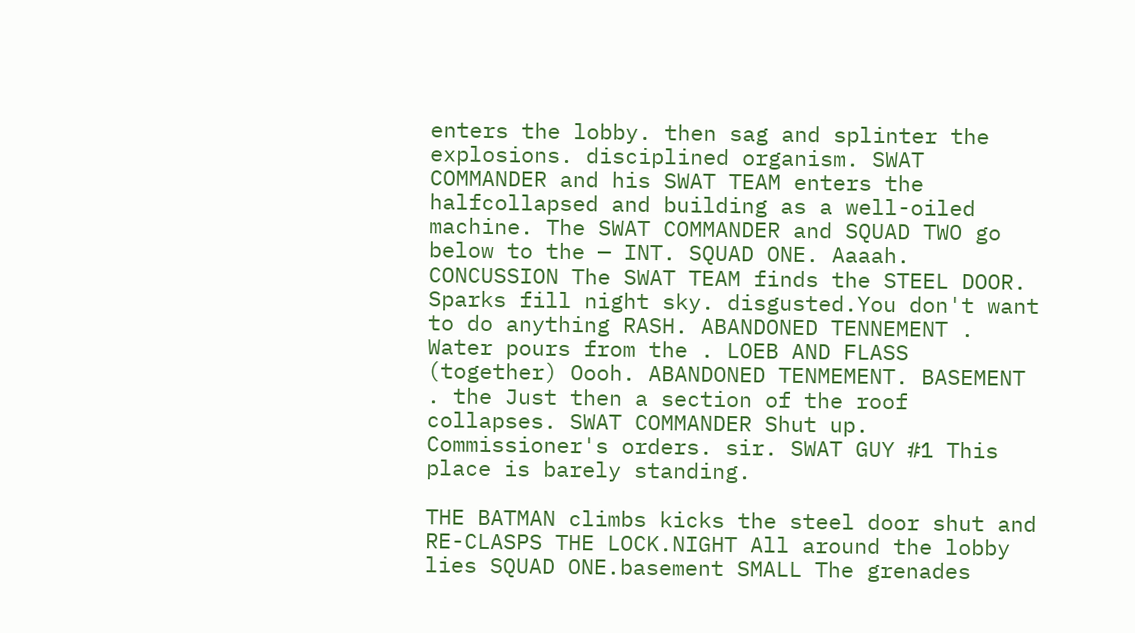enters the lobby. then sag and splinter the explosions. disciplined organism. SWAT COMMANDER and his SWAT TEAM enters the halfcollapsed and building as a well-oiled machine. The SWAT COMMANDER and SQUAD TWO go below to the — INT. SQUAD ONE. Aaaah. CONCUSSION The SWAT TEAM finds the STEEL DOOR. Sparks fill night sky. disgusted.You don't want to do anything RASH. ABANDONED TENNEMENT . Water pours from the . LOEB AND FLASS (together) Oooh. ABANDONED TENMEMENT. BASEMENT . the Just then a section of the roof collapses. SWAT COMMANDER Shut up. Commissioner's orders. sir. SWAT GUY #1 This place is barely standing.

THE BATMAN climbs kicks the steel door shut and RE-CLASPS THE LOCK.NIGHT All around the lobby lies SQUAD ONE.basement SMALL The grenades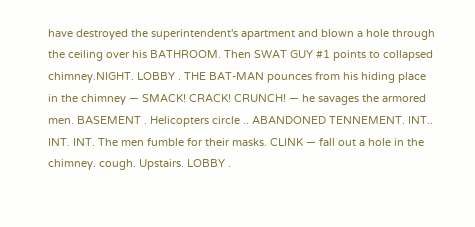have destroyed the superintendent's apartment and blown a hole through the ceiling over his BATHROOM. Then SWAT GUY #1 points to collapsed chimney.NIGHT. LOBBY . THE BAT-MAN pounces from his hiding place in the chimney — SMACK! CRACK! CRUNCH! — he savages the armored men. BASEMENT . Helicopters circle .. ABANDONED TENNEMENT. INT.. INT. INT. The men fumble for their masks. CLINK — fall out a hole in the chimney. cough. Upstairs. LOBBY .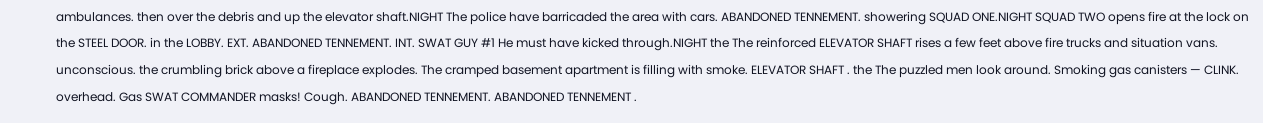ambulances. then over the debris and up the elevator shaft.NIGHT The police have barricaded the area with cars. ABANDONED TENNEMENT. showering SQUAD ONE.NIGHT SQUAD TWO opens fire at the lock on the STEEL DOOR. in the LOBBY. EXT. ABANDONED TENNEMENT. INT. SWAT GUY #1 He must have kicked through.NIGHT the The reinforced ELEVATOR SHAFT rises a few feet above fire trucks and situation vans. unconscious. the crumbling brick above a fireplace explodes. The cramped basement apartment is filling with smoke. ELEVATOR SHAFT . the The puzzled men look around. Smoking gas canisters — CLINK. overhead. Gas SWAT COMMANDER masks! Cough. ABANDONED TENNEMENT. ABANDONED TENNEMENT .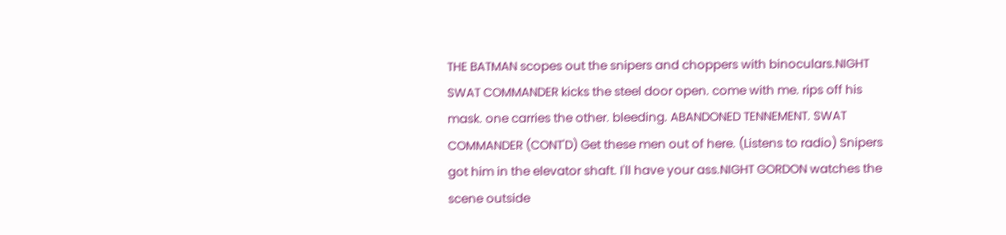THE BATMAN scopes out the snipers and choppers with binoculars.NIGHT SWAT COMMANDER kicks the steel door open. come with me. rips off his mask. one carries the other. bleeding. ABANDONED TENNEMENT. SWAT COMMANDER (CONT'D) Get these men out of here. (Listens to radio) Snipers got him in the elevator shaft. I'll have your ass.NIGHT GORDON watches the scene outside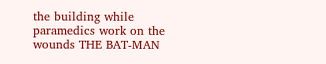the building while paramedics work on the wounds THE BAT-MAN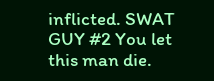inflicted. SWAT GUY #2 You let this man die.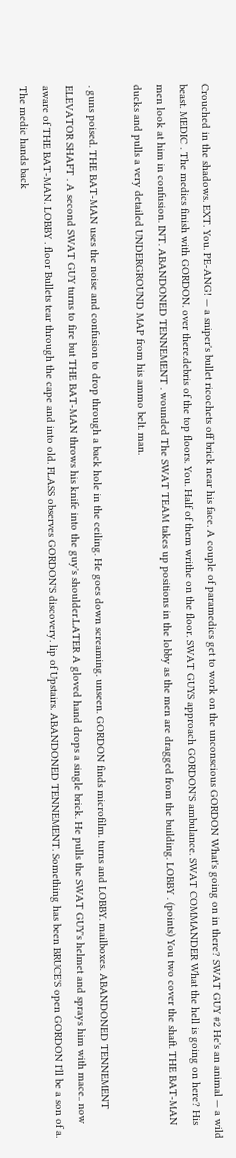Crouched in the shadows. EXT. You. PE-ANG! — a sniper's bullet ricochets off brick near his face. A couple of paramedics get to work on the unconscious GORDON What's going on in there? SWAT GUY #2 He's an animal — a wild beast. MEDIC . The medics finish with GORDON. over there.debris of the top floors. You. Half of them writhe on the floor. SWAT GUYS approach GORDON'S ambulance. SWAT COMMANDER What the hell is going on here? His men look at him in confusion. INT. ABANDONED TENNEMENT . wounded The SWAT TEAM takes up positions in the lobby as the men are dragged from the building. LOBBY . (points) You two cover the shaft. THE BAT-MAN ducks and pulls a very detailed UNDERGROUND MAP from his ammo belt. man.

. guns poised. THE BAT-MAN uses the noise and confusion to drop through a back hole in the ceiling. He goes down screaming. unseen. GORDON finds microfilm. turns and LOBBY. mailboxes. ABANDONED TENNEMENT ELEVATOR SHAFT . A second SWAT GUY turns to fire but THE BAT-MAN throws his knife into the guy's shoulder.LATER A gloved hand drops a single brick. He pulls the SWAT GUY's helmet and sprays him with mace.. now aware of THE BAT-MAN. LOBBY . floor Bullets tear through the cape and into old. FLASS observes GORDON'S discovery. lip of Upstairs. ABANDONED TENNEMENT. Something has been BRUCE'S open GORDON I'll be a son of a. The medic hands back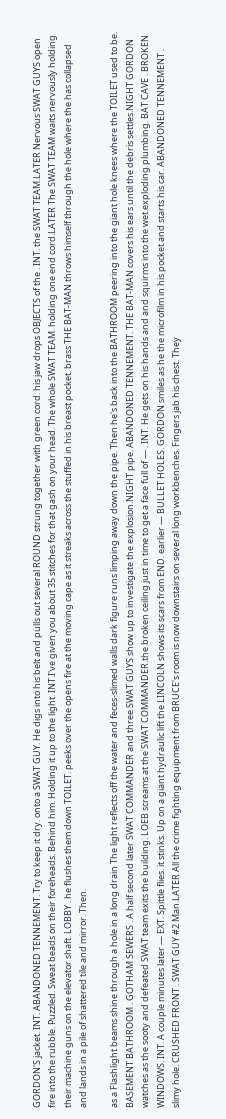GORDON'S jacket. INT. ABANDONED TENNEMENT. Try to keep it dry. onto a SWAT GUY. He digs into his belt and pulls out several ROUND strung together with green cord. his jaw drops OBJECTS of the . INT. the SWAT TEAM.LATER Nervous SWAT GUYS open fire into the rubble. Puzzled. Sweat beads on their foreheads. Behind him. Holding it up to the light. INT.I've given you about 35 stitches for that gash on your head. The whole SWAT TEAM. holding one end cord.LATER The SWAT TEAM waits nervously holding their machine guns on the elevator shaft. LOBBY . he flushes them down TOILET. peeks over the opens fire at the moving cape as it streaks across the stuffed in his breast pocket. brass THE BAT-MAN throws himself through the hole where the has collapsed and lands in a pile of shattered tile and mirror. Then.

as a Flashlight beams shine through a hole in a long drain The light reflects off the water and feces-slimed walls dark figure runs limping away down the pipe. Then he's back into the BATHROOM peering into the giant hole knees where the TOILET used to be. BASEMENT BATHROOM . GOTHAM SEWERS . A half second later SWAT COMMANDER and three SWAT GUYS show up to investigate the explosion.NIGHT pipe. ABANDONED TENNEMENT. THE BAT-MAN covers his ears until the debris settles.NIGHT GORDON watches as the sooty and defeated SWAT team exits the building. LOEB screams at the SWAT COMMANDER.the broken ceiling just in time to get a face full of — . INT. He gets on his hands and and squirms into the wet.exploding plumbing. BAT CAVE . BROKEN WINDOWS. INT. A couple minutes later — EXT. Spittle flies. it stinks. Up on a giant hydraulic lift the LINCOLN shows its scars from END. earlier — BULLET HOLES. GORDON smiles as he the microfilm in his pocket and starts his car. ABANDONED TENNEMENT . slimy hole. CRUSHED FRONT . SWAT GUY #2 Man.LATER All the crime fighting equipment from BRUCE's room is now downstairs on several long workbenches. Fingers jab his chest. They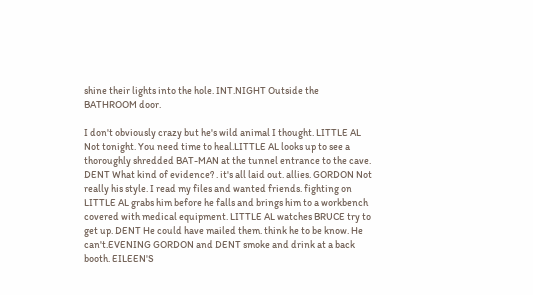shine their lights into the hole. INT.NIGHT Outside the BATHROOM door.

I don't obviously crazy but he's wild animal I thought. LITTLE AL Not tonight. You need time to heal.LITTLE AL looks up to see a thoroughly shredded BAT-MAN at the tunnel entrance to the cave. DENT What kind of evidence? . it's all laid out. allies. GORDON Not really his style. I read my files and wanted friends. fighting on LITTLE AL grabs him before he falls and brings him to a workbench covered with medical equipment. LITTLE AL watches BRUCE try to get up. DENT He could have mailed them. think he to be know. He can't.EVENING GORDON and DENT smoke and drink at a back booth. EILEEN'S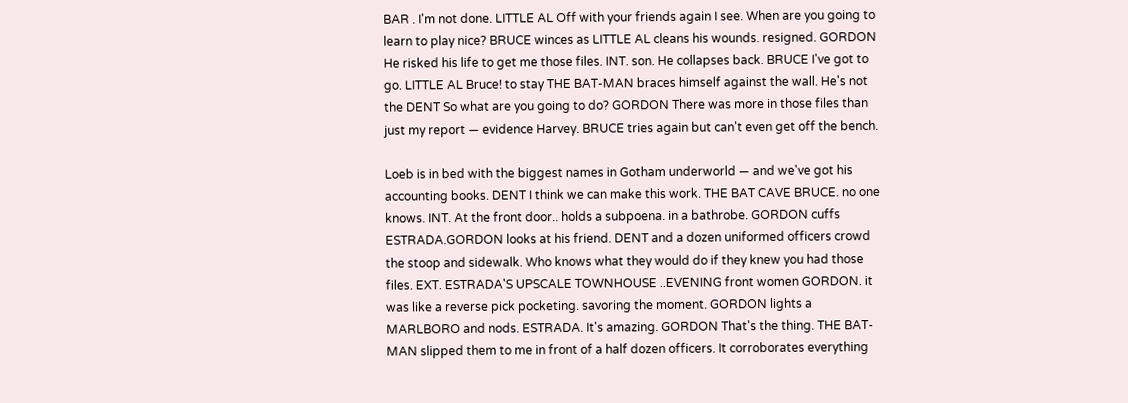BAR . I'm not done. LITTLE AL Off with your friends again I see. When are you going to learn to play nice? BRUCE winces as LITTLE AL cleans his wounds. resigned. GORDON He risked his life to get me those files. INT. son. He collapses back. BRUCE I've got to go. LITTLE AL Bruce! to stay THE BAT-MAN braces himself against the wall. He's not the DENT So what are you going to do? GORDON There was more in those files than just my report — evidence Harvey. BRUCE tries again but can't even get off the bench.

Loeb is in bed with the biggest names in Gotham underworld — and we've got his accounting books. DENT I think we can make this work. THE BAT CAVE BRUCE. no one knows. INT. At the front door.. holds a subpoena. in a bathrobe. GORDON cuffs ESTRADA.GORDON looks at his friend. DENT and a dozen uniformed officers crowd the stoop and sidewalk. Who knows what they would do if they knew you had those files. EXT. ESTRADA'S UPSCALE TOWNHOUSE ..EVENING front women GORDON. it was like a reverse pick pocketing. savoring the moment. GORDON lights a MARLBORO and nods. ESTRADA. It's amazing. GORDON That's the thing. THE BAT-MAN slipped them to me in front of a half dozen officers. It corroborates everything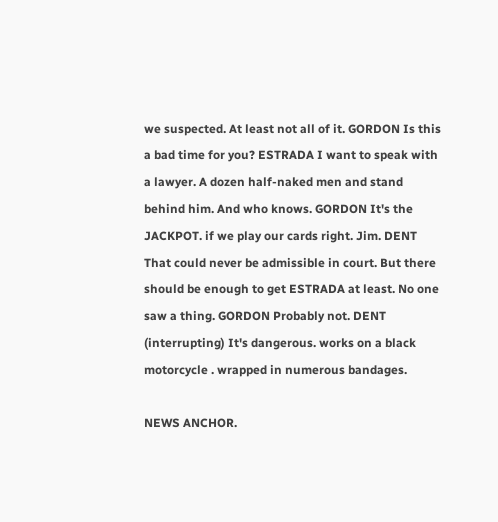we suspected. At least not all of it. GORDON Is this a bad time for you? ESTRADA I want to speak with a lawyer. A dozen half-naked men and stand behind him. And who knows. GORDON It's the JACKPOT. if we play our cards right. Jim. DENT That could never be admissible in court. But there should be enough to get ESTRADA at least. No one saw a thing. GORDON Probably not. DENT (interrupting) It's dangerous. works on a black motorcycle . wrapped in numerous bandages.

NEWS ANCHOR.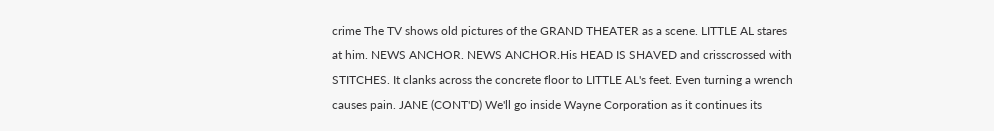crime The TV shows old pictures of the GRAND THEATER as a scene. LITTLE AL stares at him. NEWS ANCHOR. NEWS ANCHOR.His HEAD IS SHAVED and crisscrossed with STITCHES. It clanks across the concrete floor to LITTLE AL's feet. Even turning a wrench causes pain. JANE (CONT'D) We'll go inside Wayne Corporation as it continues its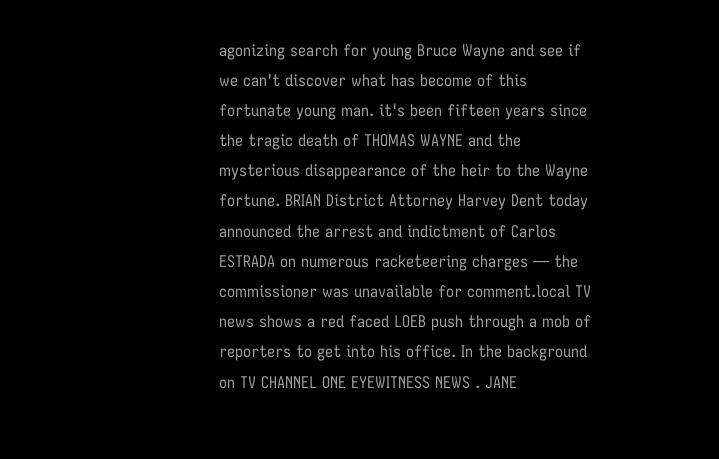agonizing search for young Bruce Wayne and see if we can't discover what has become of this fortunate young man. it's been fifteen years since the tragic death of THOMAS WAYNE and the mysterious disappearance of the heir to the Wayne fortune. BRIAN District Attorney Harvey Dent today announced the arrest and indictment of Carlos ESTRADA on numerous racketeering charges — the commissioner was unavailable for comment.local TV news shows a red faced LOEB push through a mob of reporters to get into his office. In the background on TV CHANNEL ONE EYEWITNESS NEWS . JANE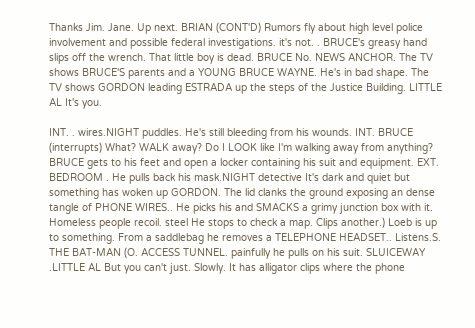Thanks Jim. Jane. Up next. BRIAN (CONT'D) Rumors fly about high level police involvement and possible federal investigations. it's not. . BRUCE's greasy hand slips off the wrench. That little boy is dead. BRUCE No. NEWS ANCHOR. The TV shows BRUCE'S parents and a YOUNG BRUCE WAYNE. He's in bad shape. The TV shows GORDON leading ESTRADA up the steps of the Justice Building. LITTLE AL It's you.

INT. . wires.NIGHT puddles. He's still bleeding from his wounds. INT. BRUCE (interrupts) What? WALK away? Do I LOOK like I'm walking away from anything? BRUCE gets to his feet and open a locker containing his suit and equipment. EXT. BEDROOM . He pulls back his mask.NIGHT detective It's dark and quiet but something has woken up GORDON. The lid clanks the ground exposing an dense tangle of PHONE WIRES.. He picks his and SMACKS a grimy junction box with it. Homeless people recoil. steel He stops to check a map. Clips another.) Loeb is up to something. From a saddlebag he removes a TELEPHONE HEADSET.. Listens.S. THE BAT-MAN (O. ACCESS TUNNEL. painfully he pulls on his suit. SLUICEWAY .LITTLE AL But you can't just. Slowly. It has alligator clips where the phone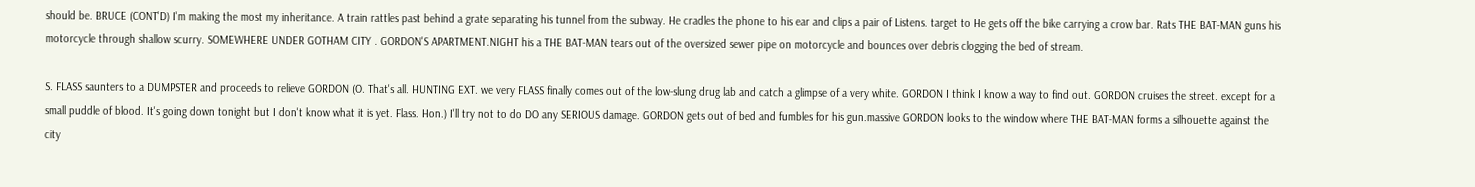should be. BRUCE (CONT'D) I'm making the most my inheritance. A train rattles past behind a grate separating his tunnel from the subway. He cradles the phone to his ear and clips a pair of Listens. target to He gets off the bike carrying a crow bar. Rats THE BAT-MAN guns his motorcycle through shallow scurry. SOMEWHERE UNDER GOTHAM CITY . GORDON'S APARTMENT.NIGHT his a THE BAT-MAN tears out of the oversized sewer pipe on motorcycle and bounces over debris clogging the bed of stream.

S. FLASS saunters to a DUMPSTER and proceeds to relieve GORDON (O. That's all. HUNTING EXT. we very FLASS finally comes out of the low-slung drug lab and catch a glimpse of a very white. GORDON I think I know a way to find out. GORDON cruises the street. except for a small puddle of blood. It's going down tonight but I don't know what it is yet. Flass. Hon.) I'll try not to do DO any SERIOUS damage. GORDON gets out of bed and fumbles for his gun.massive GORDON looks to the window where THE BAT-MAN forms a silhouette against the city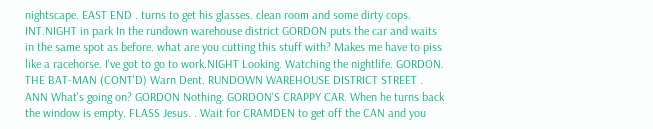nightscape. EAST END . turns to get his glasses. clean room and some dirty cops. INT.NIGHT in park In the rundown warehouse district GORDON puts the car and waits in the same spot as before. what are you cutting this stuff with? Makes me have to piss like a racehorse. I've got to go to work.NIGHT Looking. Watching the nightlife. GORDON. THE BAT-MAN (CONT'D) Warn Dent. RUNDOWN WAREHOUSE DISTRICT STREET . ANN What's going on? GORDON Nothing. GORDON'S CRAPPY CAR. When he turns back the window is empty. FLASS Jesus. . Wait for CRAMDEN to get off the CAN and you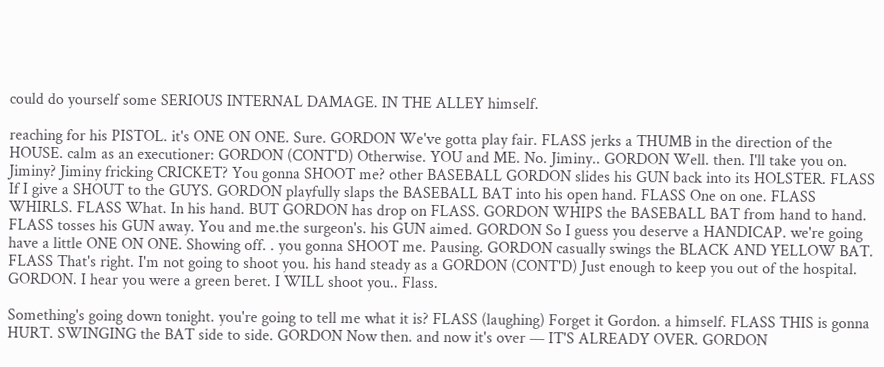could do yourself some SERIOUS INTERNAL DAMAGE. IN THE ALLEY himself.

reaching for his PISTOL. it's ONE ON ONE. Sure. GORDON We've gotta play fair. FLASS jerks a THUMB in the direction of the HOUSE. calm as an executioner: GORDON (CONT'D) Otherwise. YOU and ME. No. Jiminy.. GORDON Well. then. I'll take you on. Jiminy? Jiminy fricking CRICKET? You gonna SHOOT me? other BASEBALL GORDON slides his GUN back into its HOLSTER. FLASS If I give a SHOUT to the GUYS. GORDON playfully slaps the BASEBALL BAT into his open hand. FLASS One on one. FLASS WHIRLS. FLASS What. In his hand. BUT GORDON has drop on FLASS. GORDON WHIPS the BASEBALL BAT from hand to hand. FLASS tosses his GUN away. You and me.the surgeon's. his GUN aimed. GORDON So I guess you deserve a HANDICAP. we're going have a little ONE ON ONE. Showing off. . you gonna SHOOT me. Pausing. GORDON casually swings the BLACK AND YELLOW BAT. FLASS That's right. I'm not going to shoot you. his hand steady as a GORDON (CONT'D) Just enough to keep you out of the hospital. GORDON. I hear you were a green beret. I WILL shoot you.. Flass.

Something's going down tonight. you're going to tell me what it is? FLASS (laughing) Forget it Gordon. a himself. FLASS THIS is gonna HURT. SWINGING the BAT side to side. GORDON Now then. and now it's over — IT'S ALREADY OVER. GORDON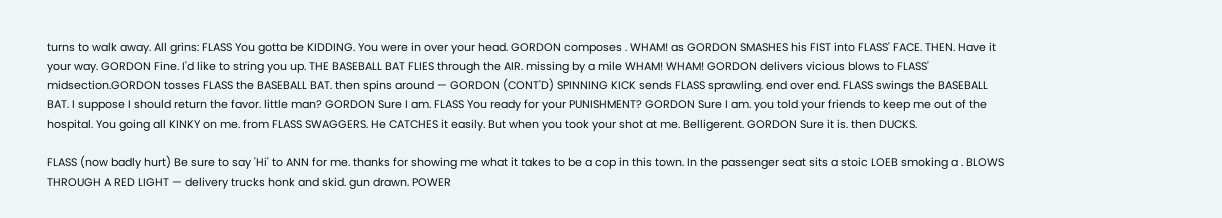turns to walk away. All grins: FLASS You gotta be KIDDING. You were in over your head. GORDON composes . WHAM! as GORDON SMASHES his FIST into FLASS' FACE. THEN. Have it your way. GORDON Fine. I'd like to string you up. THE BASEBALL BAT FLIES through the AIR. missing by a mile WHAM! WHAM! GORDON delivers vicious blows to FLASS' midsection.GORDON tosses FLASS the BASEBALL BAT. then spins around — GORDON (CONT'D) SPINNING KICK sends FLASS sprawling. end over end. FLASS swings the BASEBALL BAT. I suppose I should return the favor. little man? GORDON Sure I am. FLASS You ready for your PUNISHMENT? GORDON Sure I am. you told your friends to keep me out of the hospital. You going all KINKY on me. from FLASS SWAGGERS. He CATCHES it easily. But when you took your shot at me. Belligerent. GORDON Sure it is. then DUCKS.

FLASS (now badly hurt) Be sure to say 'Hi' to ANN for me. thanks for showing me what it takes to be a cop in this town. In the passenger seat sits a stoic LOEB smoking a . BLOWS THROUGH A RED LIGHT — delivery trucks honk and skid. gun drawn. POWER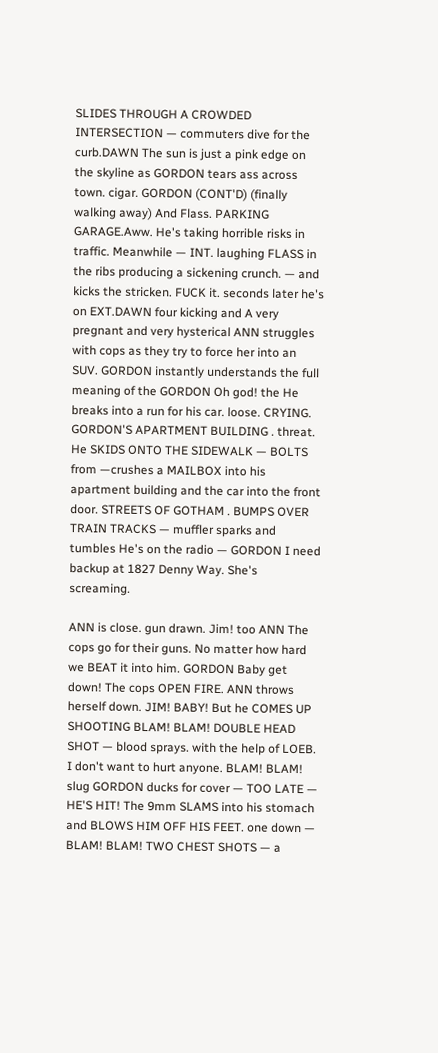SLIDES THROUGH A CROWDED INTERSECTION — commuters dive for the curb.DAWN The sun is just a pink edge on the skyline as GORDON tears ass across town. cigar. GORDON (CONT'D) (finally walking away) And Flass. PARKING GARAGE.Aww. He's taking horrible risks in traffic. Meanwhile — INT. laughing FLASS in the ribs producing a sickening crunch. — and kicks the stricken. FUCK it. seconds later he's on EXT.DAWN four kicking and A very pregnant and very hysterical ANN struggles with cops as they try to force her into an SUV. GORDON instantly understands the full meaning of the GORDON Oh god! the He breaks into a run for his car. loose. CRYING. GORDON'S APARTMENT BUILDING . threat. He SKIDS ONTO THE SIDEWALK — BOLTS from —crushes a MAILBOX into his apartment building and the car into the front door. STREETS OF GOTHAM . BUMPS OVER TRAIN TRACKS — muffler sparks and tumbles He's on the radio — GORDON I need backup at 1827 Denny Way. She's screaming.

ANN is close. gun drawn. Jim! too ANN The cops go for their guns. No matter how hard we BEAT it into him. GORDON Baby get down! The cops OPEN FIRE. ANN throws herself down. JIM! BABY! But he COMES UP SHOOTING BLAM! BLAM! DOUBLE HEAD SHOT — blood sprays. with the help of LOEB. I don't want to hurt anyone. BLAM! BLAM! slug GORDON ducks for cover — TOO LATE — HE'S HIT! The 9mm SLAMS into his stomach and BLOWS HIM OFF HIS FEET. one down — BLAM! BLAM! TWO CHEST SHOTS — a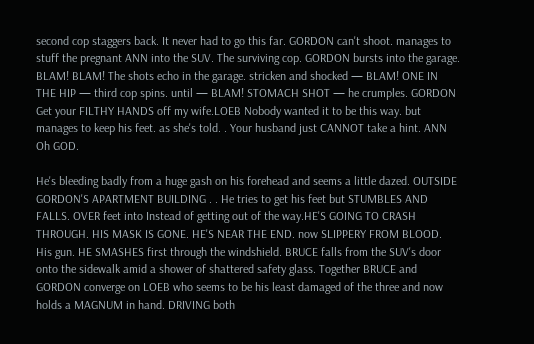second cop staggers back. It never had to go this far. GORDON can't shoot. manages to stuff the pregnant ANN into the SUV. The surviving cop. GORDON bursts into the garage. BLAM! BLAM! The shots echo in the garage. stricken and shocked — BLAM! ONE IN THE HIP — third cop spins. until — BLAM! STOMACH SHOT — he crumples. GORDON Get your FILTHY HANDS off my wife.LOEB Nobody wanted it to be this way. but manages to keep his feet. as she's told. . Your husband just CANNOT take a hint. ANN Oh GOD.

He's bleeding badly from a huge gash on his forehead and seems a little dazed. OUTSIDE GORDON'S APARTMENT BUILDING . . He tries to get his feet but STUMBLES AND FALLS. OVER feet into Instead of getting out of the way.HE'S GOING TO CRASH THROUGH. HIS MASK IS GONE. HE'S NEAR THE END. now SLIPPERY FROM BLOOD. His gun. HE SMASHES first through the windshield. BRUCE falls from the SUV's door onto the sidewalk amid a shower of shattered safety glass. Together BRUCE and GORDON converge on LOEB who seems to be his least damaged of the three and now holds a MAGNUM in hand. DRIVING both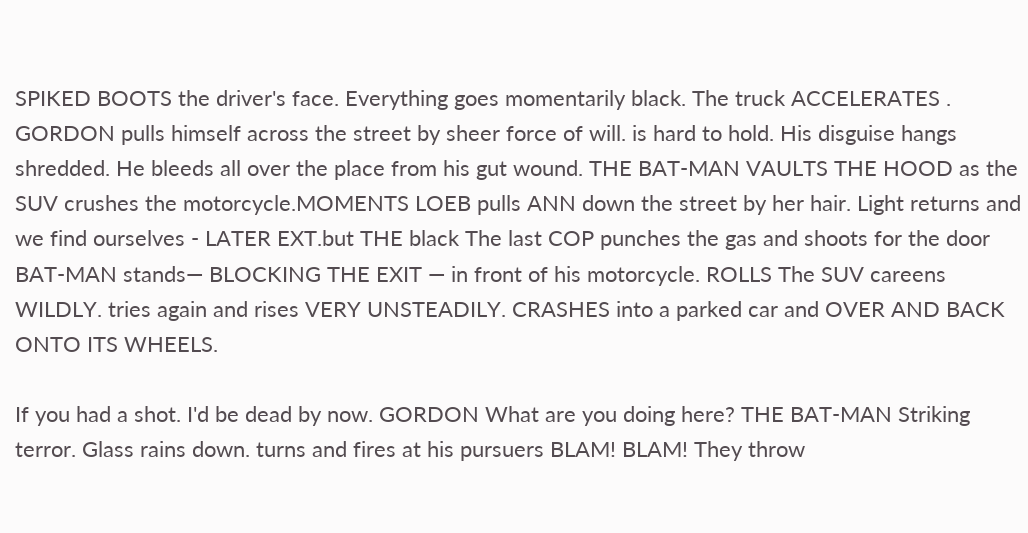SPIKED BOOTS the driver's face. Everything goes momentarily black. The truck ACCELERATES . GORDON pulls himself across the street by sheer force of will. is hard to hold. His disguise hangs shredded. He bleeds all over the place from his gut wound. THE BAT-MAN VAULTS THE HOOD as the SUV crushes the motorcycle.MOMENTS LOEB pulls ANN down the street by her hair. Light returns and we find ourselves - LATER EXT.but THE black The last COP punches the gas and shoots for the door BAT-MAN stands— BLOCKING THE EXIT — in front of his motorcycle. ROLLS The SUV careens WILDLY. tries again and rises VERY UNSTEADILY. CRASHES into a parked car and OVER AND BACK ONTO ITS WHEELS.

If you had a shot. I'd be dead by now. GORDON What are you doing here? THE BAT-MAN Striking terror. Glass rains down. turns and fires at his pursuers BLAM! BLAM! They throw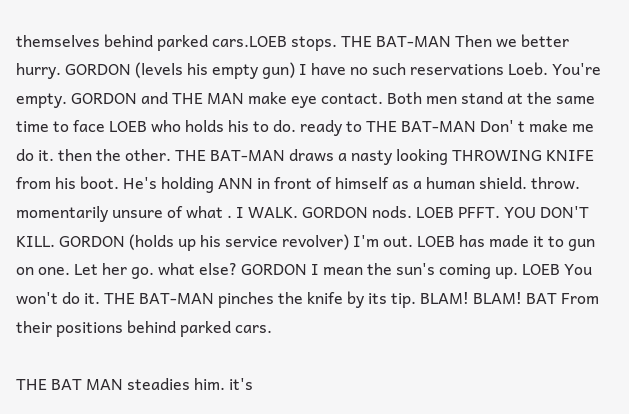themselves behind parked cars.LOEB stops. THE BAT-MAN Then we better hurry. GORDON (levels his empty gun) I have no such reservations Loeb. You're empty. GORDON and THE MAN make eye contact. Both men stand at the same time to face LOEB who holds his to do. ready to THE BAT-MAN Don' t make me do it. then the other. THE BAT-MAN draws a nasty looking THROWING KNIFE from his boot. He's holding ANN in front of himself as a human shield. throw. momentarily unsure of what . I WALK. GORDON nods. LOEB PFFT. YOU DON'T KILL. GORDON (holds up his service revolver) I'm out. LOEB has made it to gun on one. Let her go. what else? GORDON I mean the sun's coming up. LOEB You won't do it. THE BAT-MAN pinches the knife by its tip. BLAM! BLAM! BAT From their positions behind parked cars.

THE BAT MAN steadies him. it's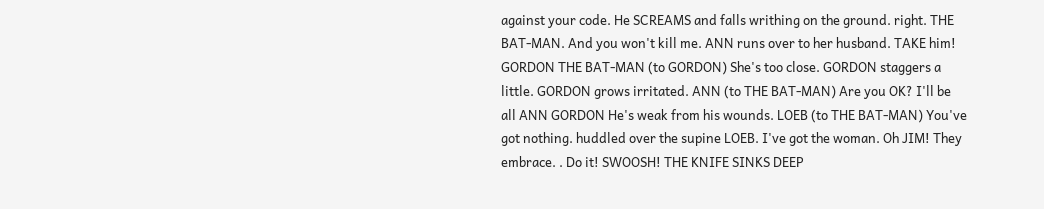against your code. He SCREAMS and falls writhing on the ground. right. THE BAT-MAN. And you won't kill me. ANN runs over to her husband. TAKE him! GORDON THE BAT-MAN (to GORDON) She's too close. GORDON staggers a little. GORDON grows irritated. ANN (to THE BAT-MAN) Are you OK? I'll be all ANN GORDON He's weak from his wounds. LOEB (to THE BAT-MAN) You've got nothing. huddled over the supine LOEB. I've got the woman. Oh JIM! They embrace. . Do it! SWOOSH! THE KNIFE SINKS DEEP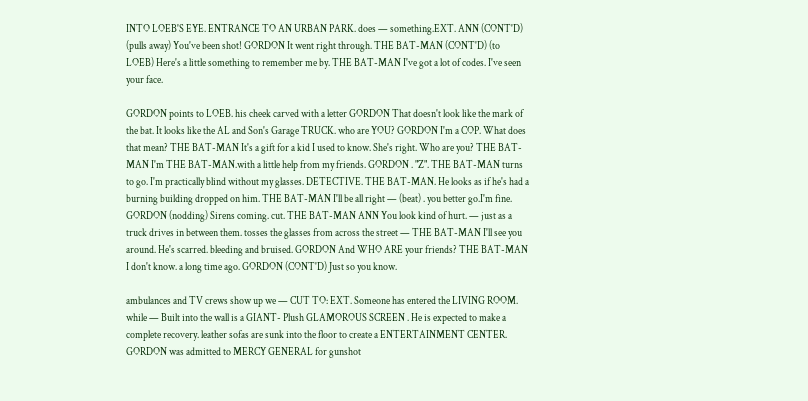INTO LOEB'S EYE. ENTRANCE TO AN URBAN PARK. does — something.EXT. ANN (CONT'D) (pulls away) You've been shot! GORDON It went right through. THE BAT-MAN (CONT'D) (to LOEB) Here's a little something to remember me by. THE BAT-MAN I've got a lot of codes. I've seen your face.

GORDON points to LOEB. his cheek carved with a letter GORDON That doesn't look like the mark of the bat. It looks like the AL and Son's Garage TRUCK. who are YOU? GORDON I'm a COP. What does that mean? THE BAT-MAN It's a gift for a kid I used to know. She's right. Who are you? THE BAT-MAN I'm THE BAT-MAN.with a little help from my friends. GORDON . "Z". THE BAT-MAN turns to go. I'm practically blind without my glasses. DETECTIVE. THE BAT-MAN. He looks as if he's had a burning building dropped on him. THE BAT-MAN I'll be all right — (beat) . you better go.I'm fine. GORDON (nodding) Sirens coming. cut. THE BAT-MAN ANN You look kind of hurt. — just as a truck drives in between them. tosses the glasses from across the street — THE BAT-MAN I'll see you around. He's scarred. bleeding and bruised. GORDON And WHO ARE your friends? THE BAT-MAN I don't know. a long time ago. GORDON (CONT'D) Just so you know.

ambulances and TV crews show up we — CUT TO: EXT. Someone has entered the LIVING ROOM. while — Built into the wall is a GIANT- Plush GLAMOROUS SCREEN . He is expected to make a complete recovery. leather sofas are sunk into the floor to create a ENTERTAINMENT CENTER. GORDON was admitted to MERCY GENERAL for gunshot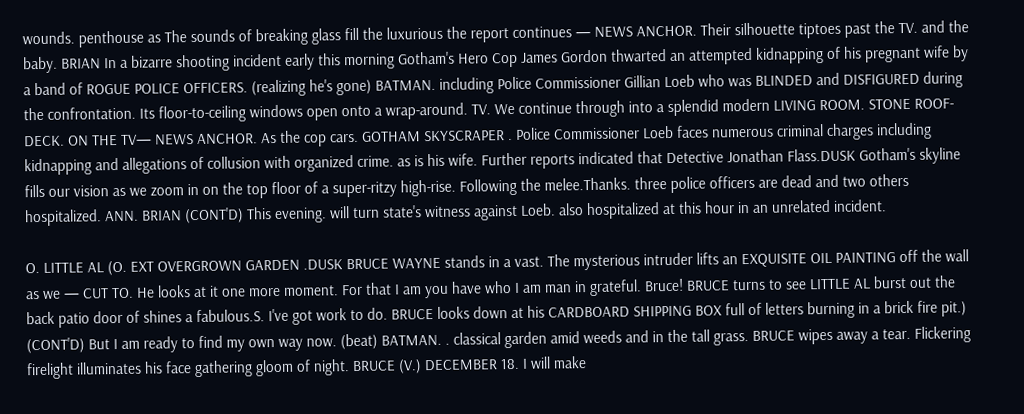wounds. penthouse as The sounds of breaking glass fill the luxurious the report continues — NEWS ANCHOR. Their silhouette tiptoes past the TV. and the baby. BRIAN In a bizarre shooting incident early this morning Gotham's Hero Cop James Gordon thwarted an attempted kidnapping of his pregnant wife by a band of ROGUE POLICE OFFICERS. (realizing he's gone) BATMAN. including Police Commissioner Gillian Loeb who was BLINDED and DISFIGURED during the confrontation. Its floor-to-ceiling windows open onto a wrap-around. TV. We continue through into a splendid modern LIVING ROOM. STONE ROOF-DECK. ON THE TV— NEWS ANCHOR. As the cop cars. GOTHAM SKYSCRAPER . Police Commissioner Loeb faces numerous criminal charges including kidnapping and allegations of collusion with organized crime. as is his wife. Further reports indicated that Detective Jonathan Flass.DUSK Gotham's skyline fills our vision as we zoom in on the top floor of a super-ritzy high-rise. Following the melee.Thanks. three police officers are dead and two others hospitalized. ANN. BRIAN (CONT'D) This evening. will turn state's witness against Loeb. also hospitalized at this hour in an unrelated incident.

O. LITTLE AL (O. EXT OVERGROWN GARDEN .DUSK BRUCE WAYNE stands in a vast. The mysterious intruder lifts an EXQUISITE OIL PAINTING off the wall as we — CUT TO. He looks at it one more moment. For that I am you have who I am man in grateful. Bruce! BRUCE turns to see LITTLE AL burst out the back patio door of shines a fabulous.S. I've got work to do. BRUCE looks down at his CARDBOARD SHIPPING BOX full of letters burning in a brick fire pit.) (CONT'D) But I am ready to find my own way now. (beat) BATMAN. . classical garden amid weeds and in the tall grass. BRUCE wipes away a tear. Flickering firelight illuminates his face gathering gloom of night. BRUCE (V.) DECEMBER 18. I will make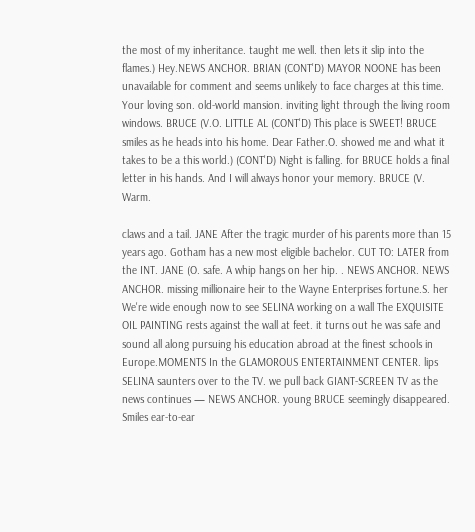the most of my inheritance. taught me well. then lets it slip into the flames.) Hey.NEWS ANCHOR. BRIAN (CONT'D) MAYOR NOONE has been unavailable for comment and seems unlikely to face charges at this time. Your loving son. old-world mansion. inviting light through the living room windows. BRUCE (V.O. LITTLE AL (CONT'D) This place is SWEET! BRUCE smiles as he heads into his home. Dear Father.O. showed me and what it takes to be a this world.) (CONT'D) Night is falling. for BRUCE holds a final letter in his hands. And I will always honor your memory. BRUCE (V. Warm.

claws and a tail. JANE After the tragic murder of his parents more than 15 years ago. Gotham has a new most eligible bachelor. CUT TO: LATER from the INT. JANE (O. safe. A whip hangs on her hip. . NEWS ANCHOR. NEWS ANCHOR. missing millionaire heir to the Wayne Enterprises fortune.S. her We're wide enough now to see SELINA working on a wall The EXQUISITE OIL PAINTING rests against the wall at feet. it turns out he was safe and sound all along pursuing his education abroad at the finest schools in Europe.MOMENTS In the GLAMOROUS ENTERTAINMENT CENTER. lips SELINA saunters over to the TV. we pull back GIANT-SCREEN TV as the news continues — NEWS ANCHOR. young BRUCE seemingly disappeared. Smiles ear-to-ear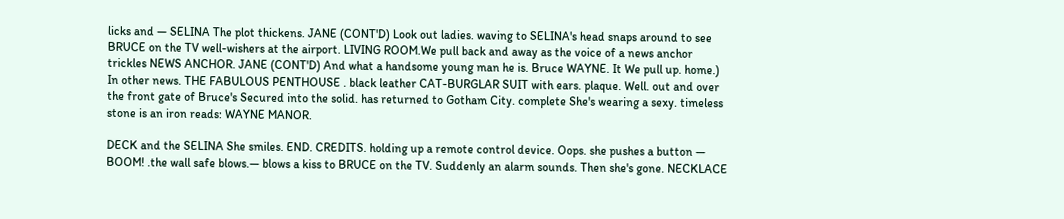licks and — SELINA The plot thickens. JANE (CONT'D) Look out ladies. waving to SELINA's head snaps around to see BRUCE on the TV well-wishers at the airport. LIVING ROOM.We pull back and away as the voice of a news anchor trickles NEWS ANCHOR. JANE (CONT'D) And what a handsome young man he is. Bruce WAYNE. It We pull up. home.) In other news. THE FABULOUS PENTHOUSE . black leather CAT-BURGLAR SUIT with ears. plaque. Well. out and over the front gate of Bruce's Secured into the solid. has returned to Gotham City. complete She's wearing a sexy. timeless stone is an iron reads: WAYNE MANOR.

DECK and the SELINA She smiles. END. CREDITS. holding up a remote control device. Oops. she pushes a button — BOOM! .the wall safe blows.— blows a kiss to BRUCE on the TV. Suddenly an alarm sounds. Then she's gone. NECKLACE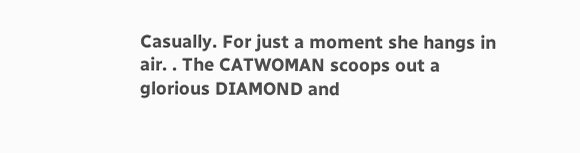Casually. For just a moment she hangs in air. . The CATWOMAN scoops out a glorious DIAMOND and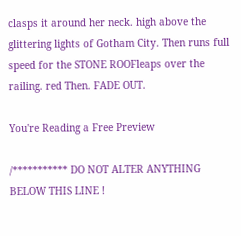clasps it around her neck. high above the glittering lights of Gotham City. Then runs full speed for the STONE ROOFleaps over the railing. red Then. FADE OUT.

You're Reading a Free Preview

/*********** DO NOT ALTER ANYTHING BELOW THIS LINE !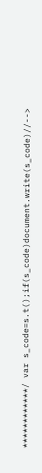************/ var s_code=s.t();if(s_code)document.write(s_code)//-->